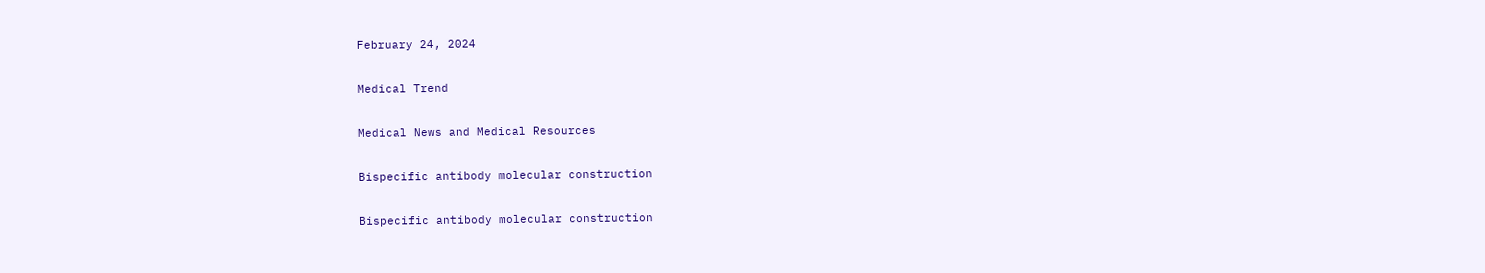February 24, 2024

Medical Trend

Medical News and Medical Resources

Bispecific antibody molecular construction

Bispecific antibody molecular construction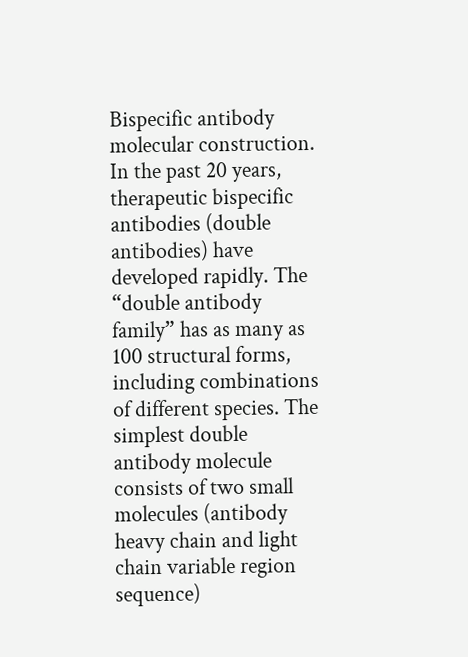Bispecific antibody molecular construction. In the past 20 years, therapeutic bispecific antibodies (double antibodies) have developed rapidly. The “double antibody family” has as many as 100 structural forms, including combinations of different species. The simplest double antibody molecule consists of two small molecules (antibody heavy chain and light chain variable region sequence)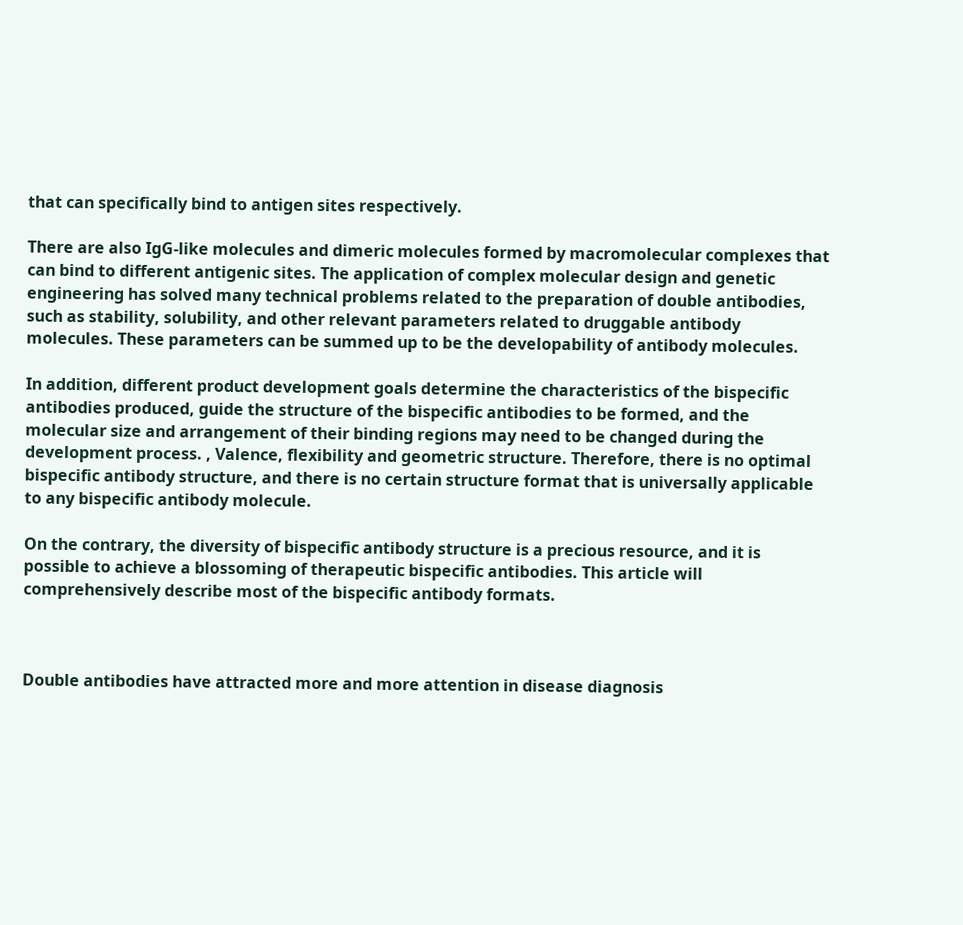that can specifically bind to antigen sites respectively.

There are also IgG-like molecules and dimeric molecules formed by macromolecular complexes that can bind to different antigenic sites. The application of complex molecular design and genetic engineering has solved many technical problems related to the preparation of double antibodies, such as stability, solubility, and other relevant parameters related to druggable antibody molecules. These parameters can be summed up to be the developability of antibody molecules.

In addition, different product development goals determine the characteristics of the bispecific antibodies produced, guide the structure of the bispecific antibodies to be formed, and the molecular size and arrangement of their binding regions may need to be changed during the development process. , Valence, flexibility and geometric structure. Therefore, there is no optimal bispecific antibody structure, and there is no certain structure format that is universally applicable to any bispecific antibody molecule.

On the contrary, the diversity of bispecific antibody structure is a precious resource, and it is possible to achieve a blossoming of therapeutic bispecific antibodies. This article will comprehensively describe most of the bispecific antibody formats.



Double antibodies have attracted more and more attention in disease diagnosis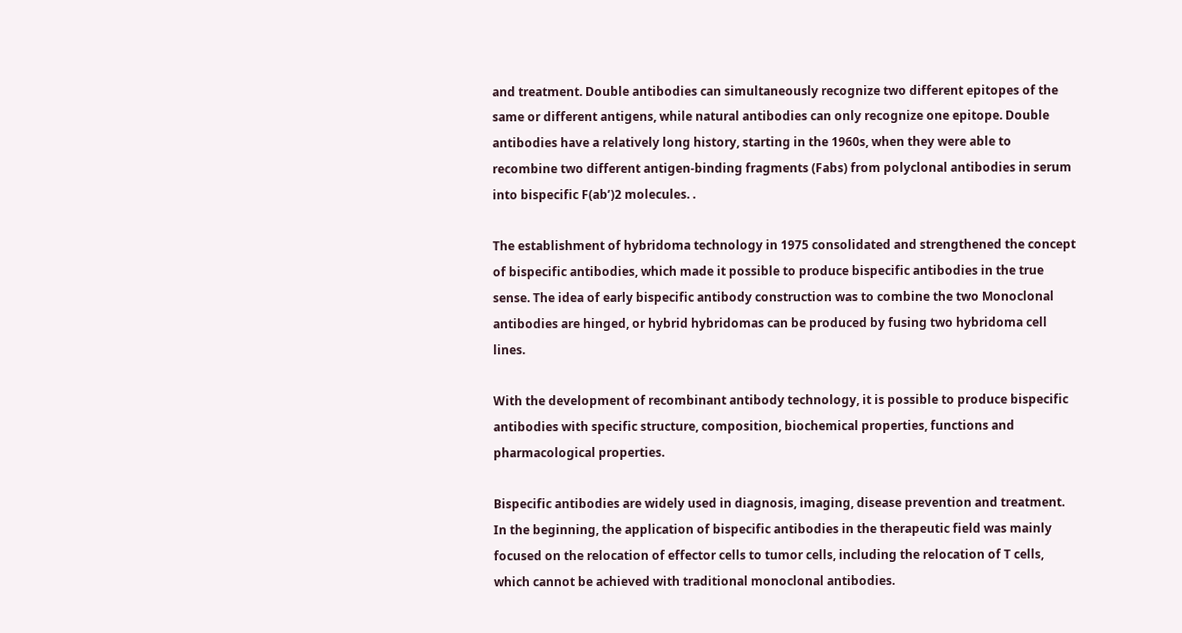and treatment. Double antibodies can simultaneously recognize two different epitopes of the same or different antigens, while natural antibodies can only recognize one epitope. Double antibodies have a relatively long history, starting in the 1960s, when they were able to recombine two different antigen-binding fragments (Fabs) from polyclonal antibodies in serum into bispecific F(ab’)2 molecules. .

The establishment of hybridoma technology in 1975 consolidated and strengthened the concept of bispecific antibodies, which made it possible to produce bispecific antibodies in the true sense. The idea of early bispecific antibody construction was to combine the two Monoclonal antibodies are hinged, or hybrid hybridomas can be produced by fusing two hybridoma cell lines.

With the development of recombinant antibody technology, it is possible to produce bispecific antibodies with specific structure, composition, biochemical properties, functions and pharmacological properties.

Bispecific antibodies are widely used in diagnosis, imaging, disease prevention and treatment. In the beginning, the application of bispecific antibodies in the therapeutic field was mainly focused on the relocation of effector cells to tumor cells, including the relocation of T cells, which cannot be achieved with traditional monoclonal antibodies.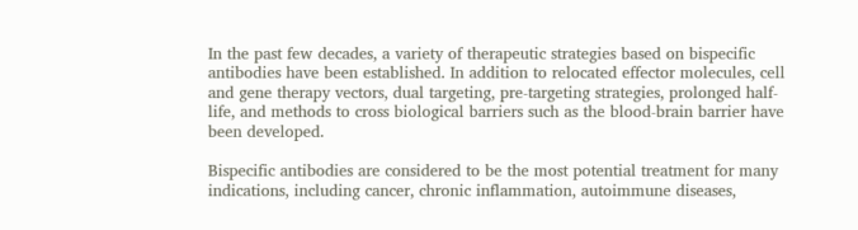In the past few decades, a variety of therapeutic strategies based on bispecific antibodies have been established. In addition to relocated effector molecules, cell and gene therapy vectors, dual targeting, pre-targeting strategies, prolonged half-life, and methods to cross biological barriers such as the blood-brain barrier have been developed.

Bispecific antibodies are considered to be the most potential treatment for many indications, including cancer, chronic inflammation, autoimmune diseases,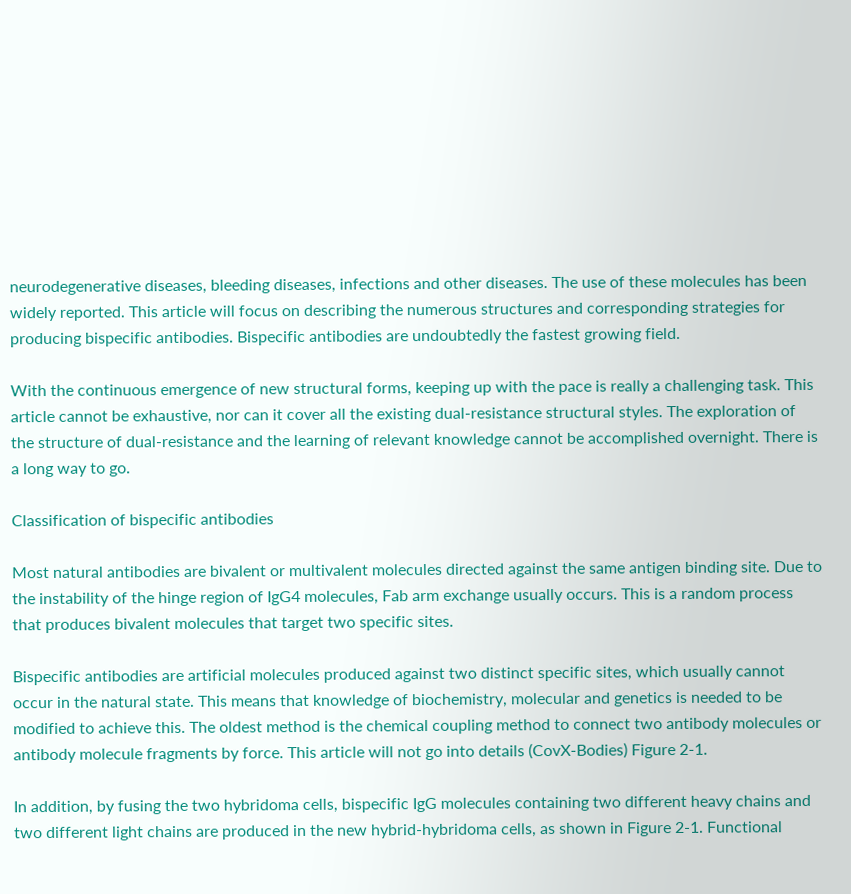neurodegenerative diseases, bleeding diseases, infections and other diseases. The use of these molecules has been widely reported. This article will focus on describing the numerous structures and corresponding strategies for producing bispecific antibodies. Bispecific antibodies are undoubtedly the fastest growing field.

With the continuous emergence of new structural forms, keeping up with the pace is really a challenging task. This article cannot be exhaustive, nor can it cover all the existing dual-resistance structural styles. The exploration of the structure of dual-resistance and the learning of relevant knowledge cannot be accomplished overnight. There is a long way to go.

Classification of bispecific antibodies

Most natural antibodies are bivalent or multivalent molecules directed against the same antigen binding site. Due to the instability of the hinge region of IgG4 molecules, Fab arm exchange usually occurs. This is a random process that produces bivalent molecules that target two specific sites.

Bispecific antibodies are artificial molecules produced against two distinct specific sites, which usually cannot occur in the natural state. This means that knowledge of biochemistry, molecular and genetics is needed to be modified to achieve this. The oldest method is the chemical coupling method to connect two antibody molecules or antibody molecule fragments by force. This article will not go into details (CovX-Bodies) Figure 2-1.

In addition, by fusing the two hybridoma cells, bispecific IgG molecules containing two different heavy chains and two different light chains are produced in the new hybrid-hybridoma cells, as shown in Figure 2-1. Functional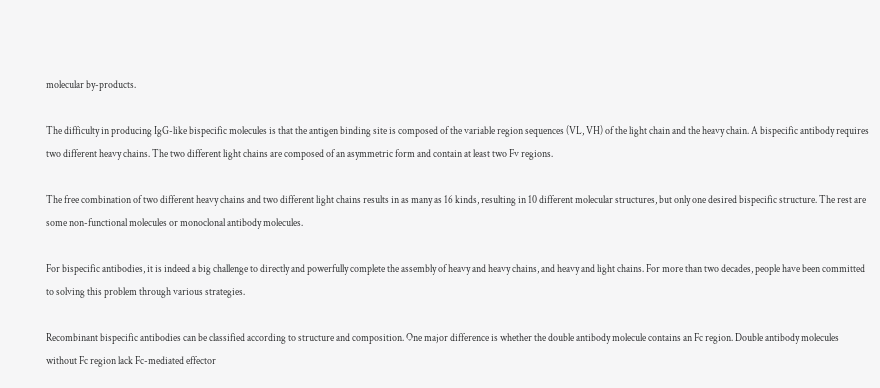molecular by-products.

The difficulty in producing IgG-like bispecific molecules is that the antigen binding site is composed of the variable region sequences (VL, VH) of the light chain and the heavy chain. A bispecific antibody requires two different heavy chains. The two different light chains are composed of an asymmetric form and contain at least two Fv regions.

The free combination of two different heavy chains and two different light chains results in as many as 16 kinds, resulting in 10 different molecular structures, but only one desired bispecific structure. The rest are some non-functional molecules or monoclonal antibody molecules.

For bispecific antibodies, it is indeed a big challenge to directly and powerfully complete the assembly of heavy and heavy chains, and heavy and light chains. For more than two decades, people have been committed to solving this problem through various strategies.

Recombinant bispecific antibodies can be classified according to structure and composition. One major difference is whether the double antibody molecule contains an Fc region. Double antibody molecules without Fc region lack Fc-mediated effector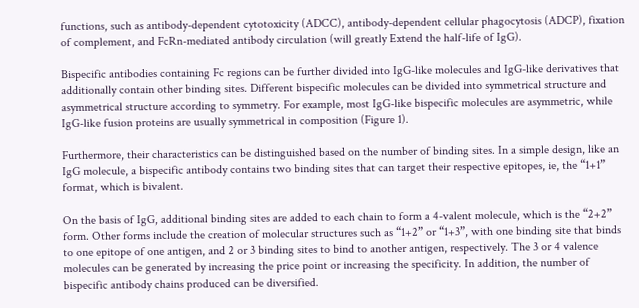functions, such as antibody-dependent cytotoxicity (ADCC), antibody-dependent cellular phagocytosis (ADCP), fixation of complement, and FcRn-mediated antibody circulation (will greatly Extend the half-life of IgG).

Bispecific antibodies containing Fc regions can be further divided into IgG-like molecules and IgG-like derivatives that additionally contain other binding sites. Different bispecific molecules can be divided into symmetrical structure and asymmetrical structure according to symmetry. For example, most IgG-like bispecific molecules are asymmetric, while IgG-like fusion proteins are usually symmetrical in composition (Figure 1).

Furthermore, their characteristics can be distinguished based on the number of binding sites. In a simple design, like an IgG molecule, a bispecific antibody contains two binding sites that can target their respective epitopes, ie, the “1+1” format, which is bivalent.

On the basis of IgG, additional binding sites are added to each chain to form a 4-valent molecule, which is the “2+2” form. Other forms include the creation of molecular structures such as “1+2” or “1+3”, with one binding site that binds to one epitope of one antigen, and 2 or 3 binding sites to bind to another antigen, respectively. The 3 or 4 valence molecules can be generated by increasing the price point or increasing the specificity. In addition, the number of bispecific antibody chains produced can be diversified.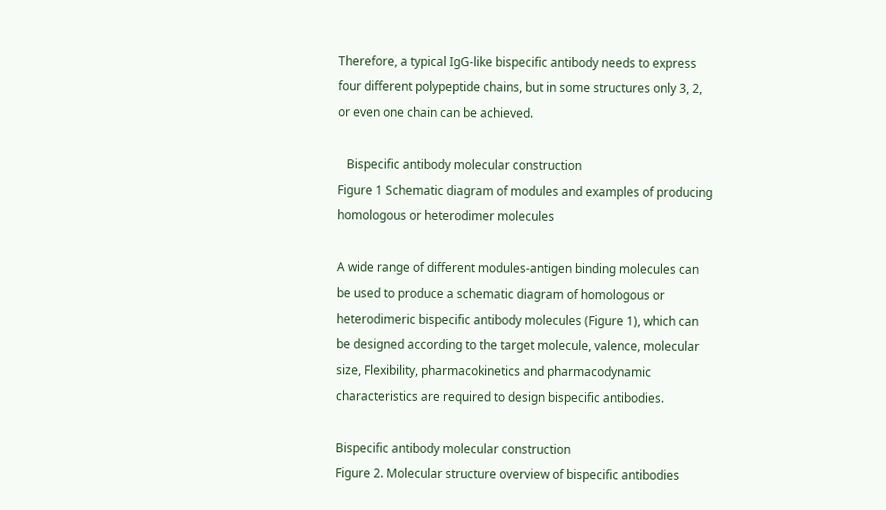Therefore, a typical IgG-like bispecific antibody needs to express four different polypeptide chains, but in some structures only 3, 2, or even one chain can be achieved.

   Bispecific antibody molecular construction
Figure 1 Schematic diagram of modules and examples of producing homologous or heterodimer molecules

A wide range of different modules-antigen binding molecules can be used to produce a schematic diagram of homologous or heterodimeric bispecific antibody molecules (Figure 1), which can be designed according to the target molecule, valence, molecular size, Flexibility, pharmacokinetics and pharmacodynamic characteristics are required to design bispecific antibodies.

Bispecific antibody molecular construction
Figure 2. Molecular structure overview of bispecific antibodies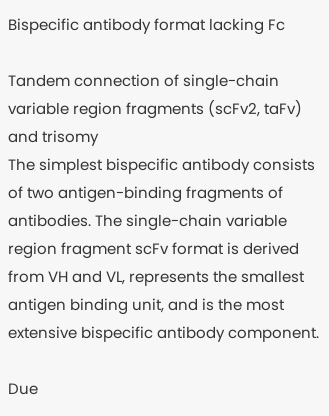Bispecific antibody format lacking Fc

Tandem connection of single-chain variable region fragments (scFv2, taFv) and trisomy
The simplest bispecific antibody consists of two antigen-binding fragments of antibodies. The single-chain variable region fragment scFv format is derived from VH and VL, represents the smallest antigen binding unit, and is the most extensive bispecific antibody component.

Due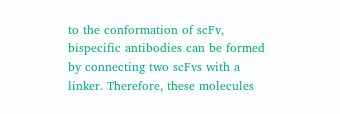to the conformation of scFv, bispecific antibodies can be formed by connecting two scFvs with a linker. Therefore, these molecules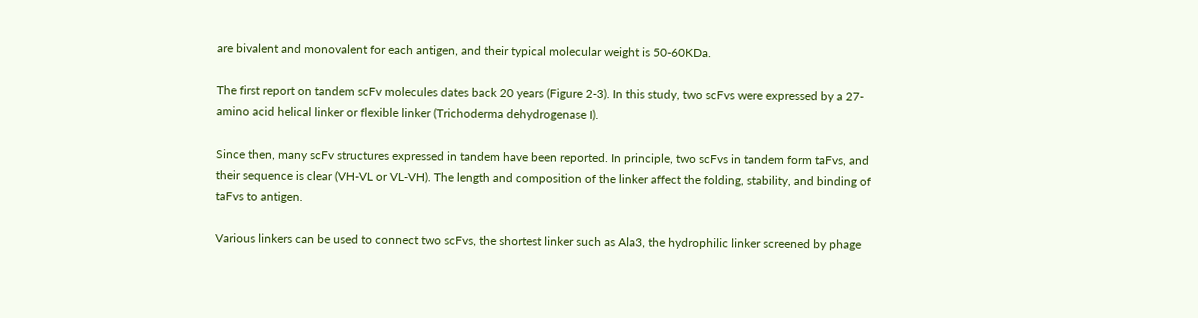are bivalent and monovalent for each antigen, and their typical molecular weight is 50-60KDa.

The first report on tandem scFv molecules dates back 20 years (Figure 2-3). In this study, two scFvs were expressed by a 27-amino acid helical linker or flexible linker (Trichoderma dehydrogenase I).

Since then, many scFv structures expressed in tandem have been reported. In principle, two scFvs in tandem form taFvs, and their sequence is clear (VH-VL or VL-VH). The length and composition of the linker affect the folding, stability, and binding of taFvs to antigen.

Various linkers can be used to connect two scFvs, the shortest linker such as Ala3, the hydrophilic linker screened by phage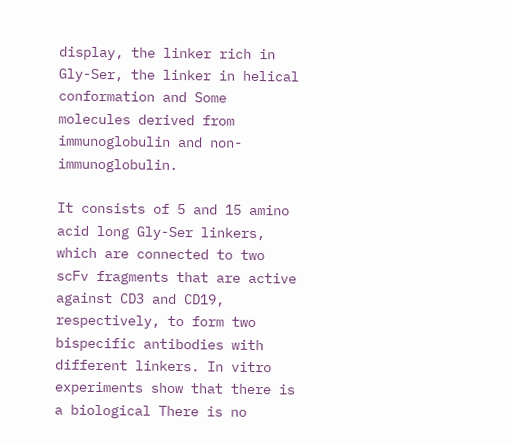display, the linker rich in Gly-Ser, the linker in helical conformation and Some molecules derived from immunoglobulin and non-immunoglobulin.

It consists of 5 and 15 amino acid long Gly-Ser linkers, which are connected to two scFv fragments that are active against CD3 and CD19, respectively, to form two bispecific antibodies with different linkers. In vitro experiments show that there is a biological There is no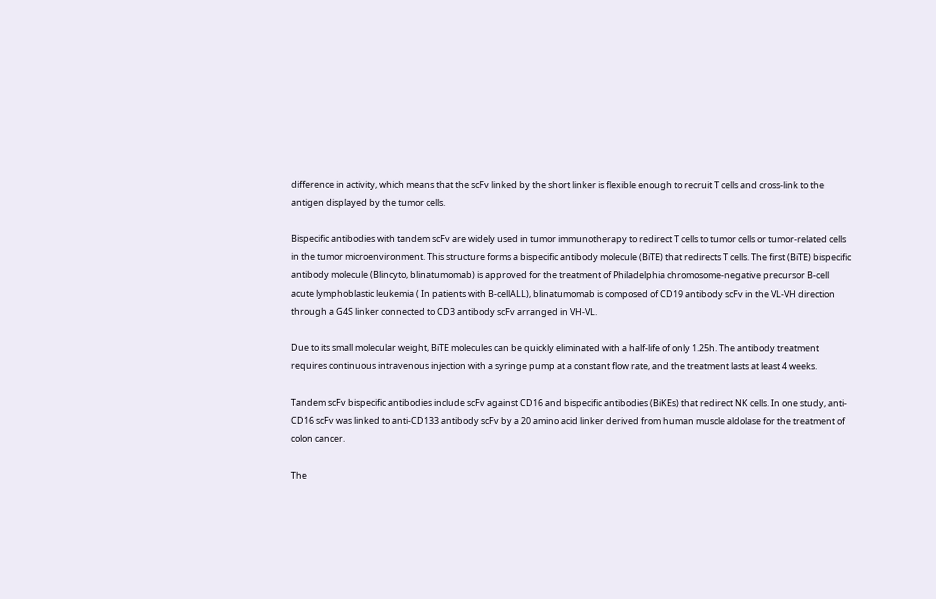difference in activity, which means that the scFv linked by the short linker is flexible enough to recruit T cells and cross-link to the antigen displayed by the tumor cells.

Bispecific antibodies with tandem scFv are widely used in tumor immunotherapy to redirect T cells to tumor cells or tumor-related cells in the tumor microenvironment. This structure forms a bispecific antibody molecule (BiTE) that redirects T cells. The first (BiTE) bispecific antibody molecule (Blincyto, blinatumomab) is approved for the treatment of Philadelphia chromosome-negative precursor B-cell acute lymphoblastic leukemia ( In patients with B-cellALL), blinatumomab is composed of CD19 antibody scFv in the VL-VH direction through a G4S linker connected to CD3 antibody scFv arranged in VH-VL.

Due to its small molecular weight, BiTE molecules can be quickly eliminated with a half-life of only 1.25h. The antibody treatment requires continuous intravenous injection with a syringe pump at a constant flow rate, and the treatment lasts at least 4 weeks.

Tandem scFv bispecific antibodies include scFv against CD16 and bispecific antibodies (BiKEs) that redirect NK cells. In one study, anti-CD16 scFv was linked to anti-CD133 antibody scFv by a 20 amino acid linker derived from human muscle aldolase for the treatment of colon cancer.

The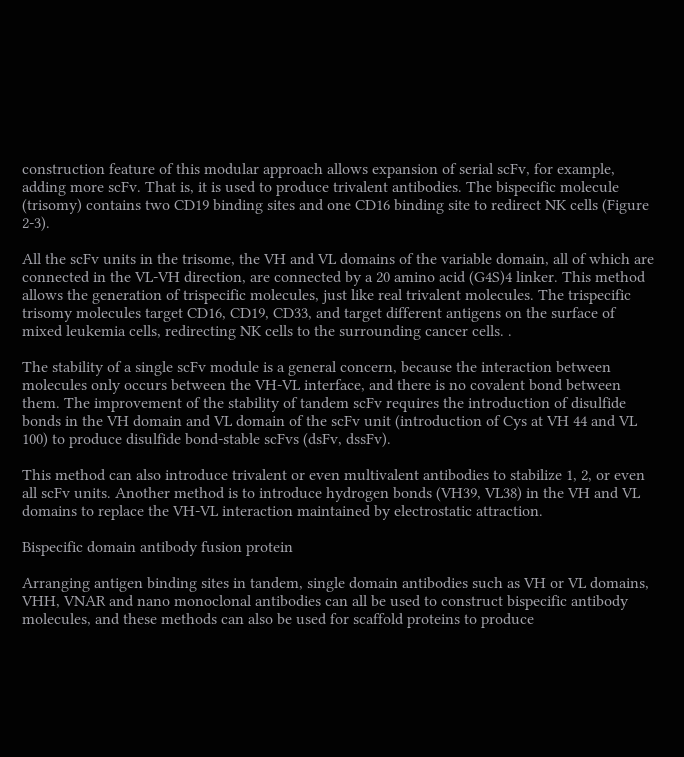construction feature of this modular approach allows expansion of serial scFv, for example, adding more scFv. That is, it is used to produce trivalent antibodies. The bispecific molecule (trisomy) contains two CD19 binding sites and one CD16 binding site to redirect NK cells (Figure 2-3).

All the scFv units in the trisome, the VH and VL domains of the variable domain, all of which are connected in the VL-VH direction, are connected by a 20 amino acid (G4S)4 linker. This method allows the generation of trispecific molecules, just like real trivalent molecules. The trispecific trisomy molecules target CD16, CD19, CD33, and target different antigens on the surface of mixed leukemia cells, redirecting NK cells to the surrounding cancer cells. .

The stability of a single scFv module is a general concern, because the interaction between molecules only occurs between the VH-VL interface, and there is no covalent bond between them. The improvement of the stability of tandem scFv requires the introduction of disulfide bonds in the VH domain and VL domain of the scFv unit (introduction of Cys at VH 44 and VL 100) to produce disulfide bond-stable scFvs (dsFv, dssFv).

This method can also introduce trivalent or even multivalent antibodies to stabilize 1, 2, or even all scFv units. Another method is to introduce hydrogen bonds (VH39, VL38) in the VH and VL domains to replace the VH-VL interaction maintained by electrostatic attraction.

Bispecific domain antibody fusion protein

Arranging antigen binding sites in tandem, single domain antibodies such as VH or VL domains, VHH, VNAR and nano monoclonal antibodies can all be used to construct bispecific antibody molecules, and these methods can also be used for scaffold proteins to produce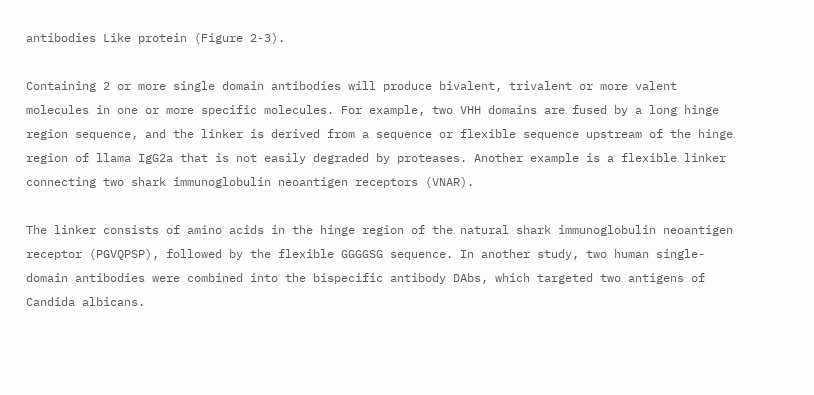antibodies Like protein (Figure 2-3).

Containing 2 or more single domain antibodies will produce bivalent, trivalent or more valent molecules in one or more specific molecules. For example, two VHH domains are fused by a long hinge region sequence, and the linker is derived from a sequence or flexible sequence upstream of the hinge region of llama IgG2a that is not easily degraded by proteases. Another example is a flexible linker connecting two shark immunoglobulin neoantigen receptors (VNAR).

The linker consists of amino acids in the hinge region of the natural shark immunoglobulin neoantigen receptor (PGVQPSP), followed by the flexible GGGGSG sequence. In another study, two human single-domain antibodies were combined into the bispecific antibody DAbs, which targeted two antigens of Candida albicans.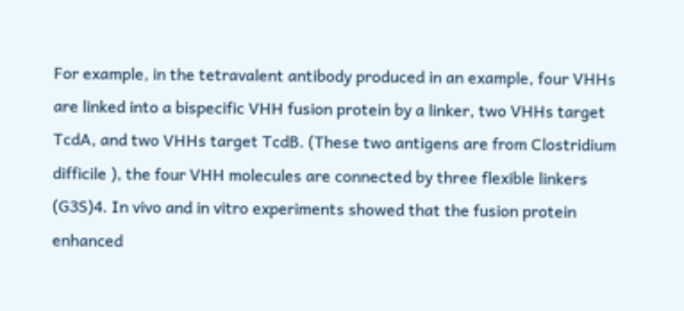For example, in the tetravalent antibody produced in an example, four VHHs are linked into a bispecific VHH fusion protein by a linker, two VHHs target TcdA, and two VHHs target TcdB. (These two antigens are from Clostridium difficile ), the four VHH molecules are connected by three flexible linkers (G3S)4. In vivo and in vitro experiments showed that the fusion protein enhanced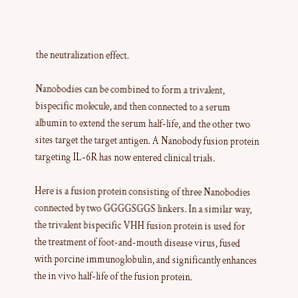the neutralization effect.

Nanobodies can be combined to form a trivalent, bispecific molecule, and then connected to a serum albumin to extend the serum half-life, and the other two sites target the target antigen. A Nanobody fusion protein targeting IL-6R has now entered clinical trials.

Here is a fusion protein consisting of three Nanobodies connected by two GGGGSGGS linkers. In a similar way, the trivalent bispecific VHH fusion protein is used for the treatment of foot-and-mouth disease virus, fused with porcine immunoglobulin, and significantly enhances the in vivo half-life of the fusion protein.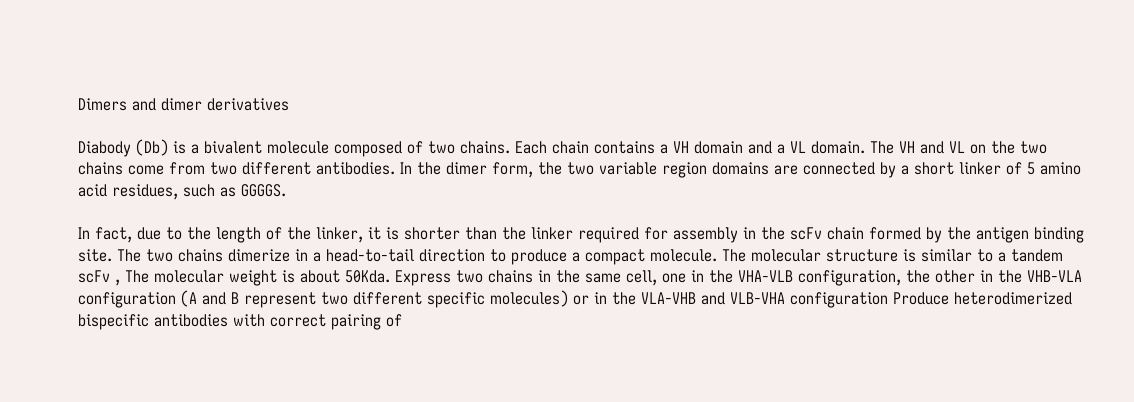Dimers and dimer derivatives

Diabody (Db) is a bivalent molecule composed of two chains. Each chain contains a VH domain and a VL domain. The VH and VL on the two chains come from two different antibodies. In the dimer form, the two variable region domains are connected by a short linker of 5 amino acid residues, such as GGGGS.

In fact, due to the length of the linker, it is shorter than the linker required for assembly in the scFv chain formed by the antigen binding site. The two chains dimerize in a head-to-tail direction to produce a compact molecule. The molecular structure is similar to a tandem scFv , The molecular weight is about 50Kda. Express two chains in the same cell, one in the VHA-VLB configuration, the other in the VHB-VLA configuration (A and B represent two different specific molecules) or in the VLA-VHB and VLB-VHA configuration Produce heterodimerized bispecific antibodies with correct pairing of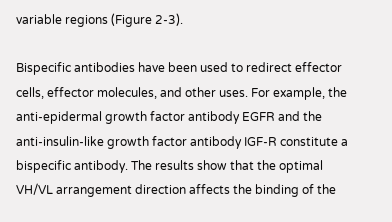variable regions (Figure 2-3).

Bispecific antibodies have been used to redirect effector cells, effector molecules, and other uses. For example, the anti-epidermal growth factor antibody EGFR and the anti-insulin-like growth factor antibody IGF-R constitute a bispecific antibody. The results show that the optimal VH/VL arrangement direction affects the binding of the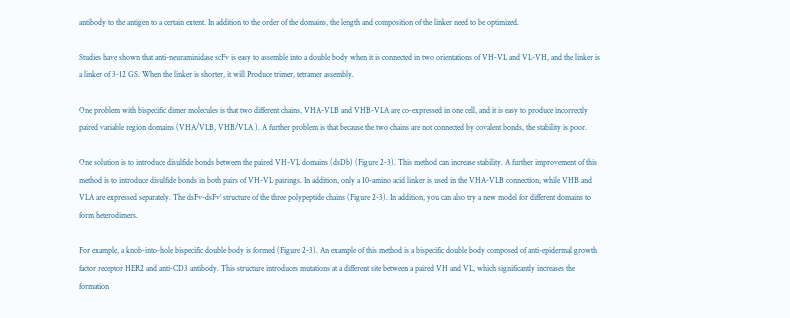antibody to the antigen to a certain extent. In addition to the order of the domains, the length and composition of the linker need to be optimized.

Studies have shown that anti-neuraminidase scFv is easy to assemble into a double body when it is connected in two orientations of VH-VL and VL-VH, and the linker is a linker of 3-12 GS. When the linker is shorter, it will Produce trimer, tetramer assembly.

One problem with bispecific dimer molecules is that two different chains, VHA-VLB and VHB-VLA are co-expressed in one cell, and it is easy to produce incorrectly paired variable region domains (VHA/VLB, VHB/VLA ). A further problem is that because the two chains are not connected by covalent bonds, the stability is poor.

One solution is to introduce disulfide bonds between the paired VH-VL domains (dsDb) (Figure 2-3). This method can increase stability. A further improvement of this method is to introduce disulfide bonds in both pairs of VH-VL pairings. In addition, only a 10-amino acid linker is used in the VHA-VLB connection, while VHB and VLA are expressed separately. The dsFv-dsFv’ structure of the three polypeptide chains (Figure 2-3). In addition, you can also try a new model for different domains to form heterodimers.

For example, a knob-into-hole bispecific double body is formed (Figure 2-3). An example of this method is a bispecific double body composed of anti-epidermal growth factor receptor HER2 and anti-CD3 antibody. This structure introduces mutations at a different site between a paired VH and VL, which significantly increases the formation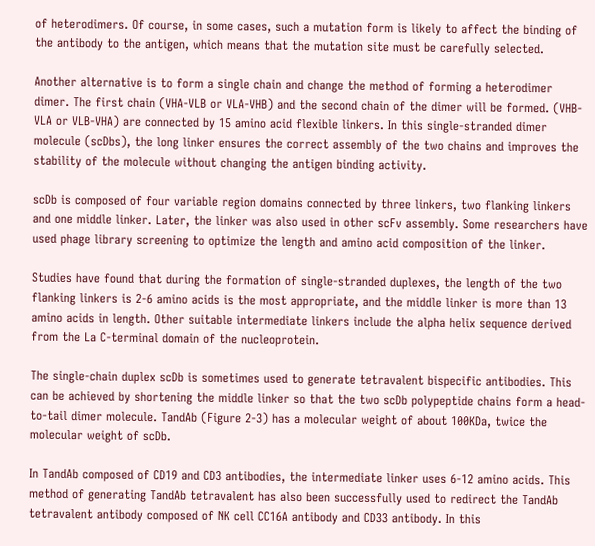of heterodimers. Of course, in some cases, such a mutation form is likely to affect the binding of the antibody to the antigen, which means that the mutation site must be carefully selected.

Another alternative is to form a single chain and change the method of forming a heterodimer dimer. The first chain (VHA-VLB or VLA-VHB) and the second chain of the dimer will be formed. (VHB-VLA or VLB-VHA) are connected by 15 amino acid flexible linkers. In this single-stranded dimer molecule (scDbs), the long linker ensures the correct assembly of the two chains and improves the stability of the molecule without changing the antigen binding activity.

scDb is composed of four variable region domains connected by three linkers, two flanking linkers and one middle linker. Later, the linker was also used in other scFv assembly. Some researchers have used phage library screening to optimize the length and amino acid composition of the linker.

Studies have found that during the formation of single-stranded duplexes, the length of the two flanking linkers is 2-6 amino acids is the most appropriate, and the middle linker is more than 13 amino acids in length. Other suitable intermediate linkers include the alpha helix sequence derived from the La C-terminal domain of the nucleoprotein.

The single-chain duplex scDb is sometimes used to generate tetravalent bispecific antibodies. This can be achieved by shortening the middle linker so that the two scDb polypeptide chains form a head-to-tail dimer molecule. TandAb (Figure 2-3) has a molecular weight of about 100KDa, twice the molecular weight of scDb.

In TandAb composed of CD19 and CD3 antibodies, the intermediate linker uses 6-12 amino acids. This method of generating TandAb tetravalent has also been successfully used to redirect the TandAb tetravalent antibody composed of NK cell CC16A antibody and CD33 antibody. In this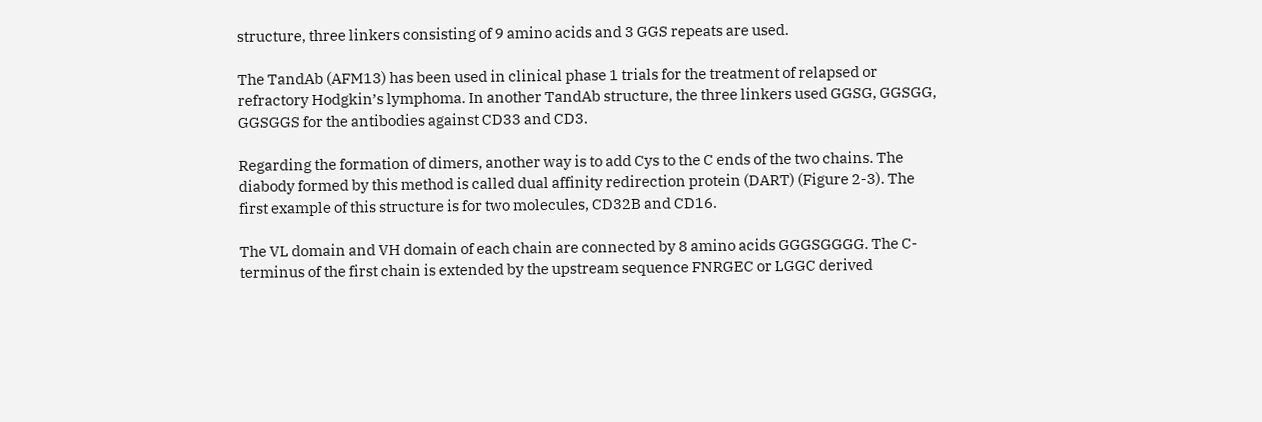structure, three linkers consisting of 9 amino acids and 3 GGS repeats are used.

The TandAb (AFM13) has been used in clinical phase 1 trials for the treatment of relapsed or refractory Hodgkin’s lymphoma. In another TandAb structure, the three linkers used GGSG, GGSGG, GGSGGS for the antibodies against CD33 and CD3.

Regarding the formation of dimers, another way is to add Cys to the C ends of the two chains. The diabody formed by this method is called dual affinity redirection protein (DART) (Figure 2-3). The first example of this structure is for two molecules, CD32B and CD16.

The VL domain and VH domain of each chain are connected by 8 amino acids GGGSGGGG. The C-terminus of the first chain is extended by the upstream sequence FNRGEC or LGGC derived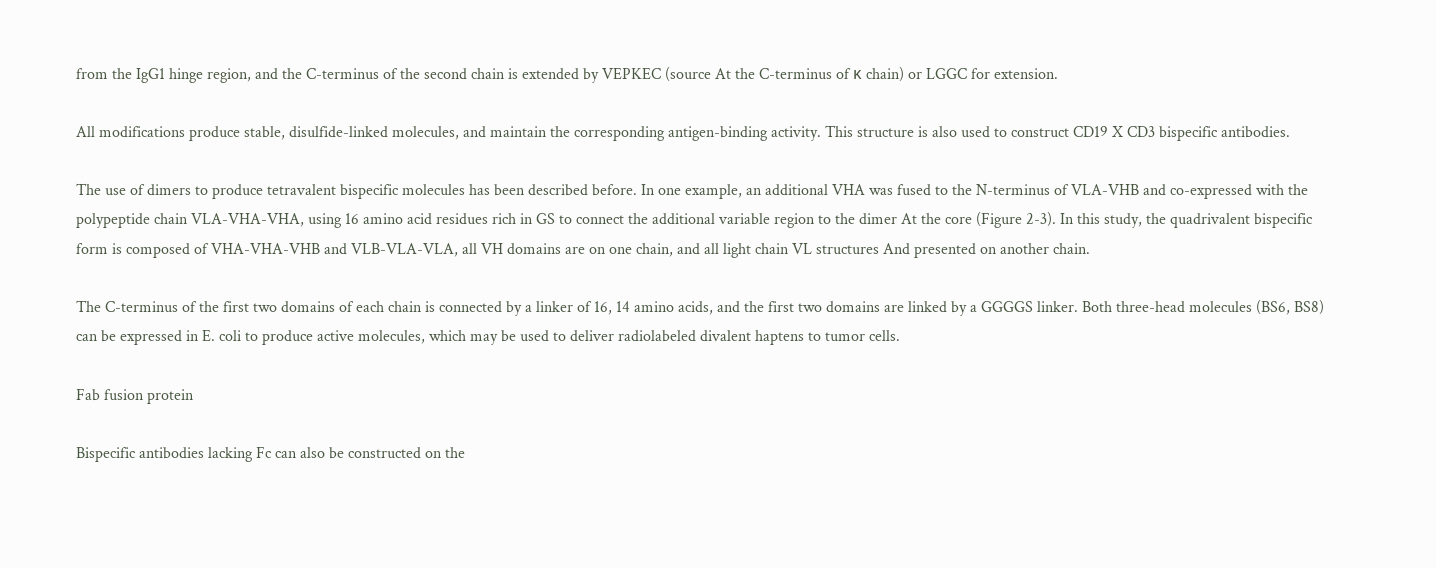from the IgG1 hinge region, and the C-terminus of the second chain is extended by VEPKEC (source At the C-terminus of κ chain) or LGGC for extension.

All modifications produce stable, disulfide-linked molecules, and maintain the corresponding antigen-binding activity. This structure is also used to construct CD19 X CD3 bispecific antibodies.

The use of dimers to produce tetravalent bispecific molecules has been described before. In one example, an additional VHA was fused to the N-terminus of VLA-VHB and co-expressed with the polypeptide chain VLA-VHA-VHA, using 16 amino acid residues rich in GS to connect the additional variable region to the dimer At the core (Figure 2-3). In this study, the quadrivalent bispecific form is composed of VHA-VHA-VHB and VLB-VLA-VLA, all VH domains are on one chain, and all light chain VL structures And presented on another chain.

The C-terminus of the first two domains of each chain is connected by a linker of 16, 14 amino acids, and the first two domains are linked by a GGGGS linker. Both three-head molecules (BS6, BS8) can be expressed in E. coli to produce active molecules, which may be used to deliver radiolabeled divalent haptens to tumor cells.

Fab fusion protein

Bispecific antibodies lacking Fc can also be constructed on the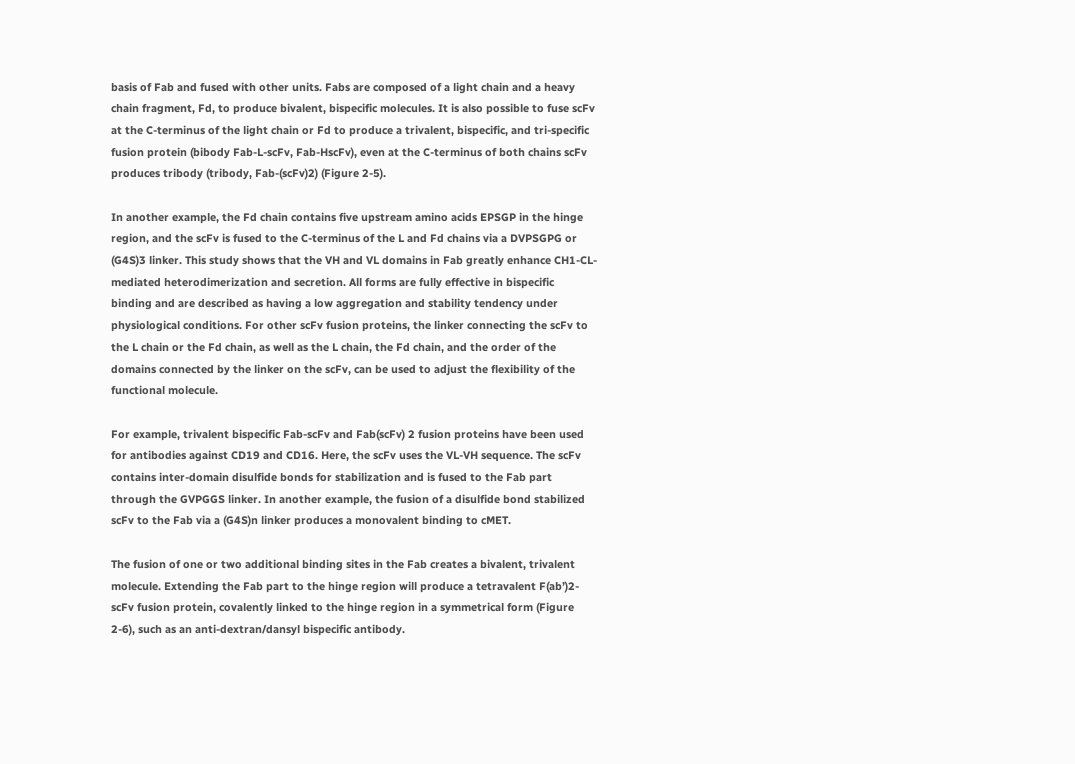basis of Fab and fused with other units. Fabs are composed of a light chain and a heavy chain fragment, Fd, to produce bivalent, bispecific molecules. It is also possible to fuse scFv at the C-terminus of the light chain or Fd to produce a trivalent, bispecific, and tri-specific fusion protein (bibody Fab-L-scFv, Fab-HscFv), even at the C-terminus of both chains scFv produces tribody (tribody, Fab-(scFv)2) (Figure 2-5).

In another example, the Fd chain contains five upstream amino acids EPSGP in the hinge region, and the scFv is fused to the C-terminus of the L and Fd chains via a DVPSGPG or (G4S)3 linker. This study shows that the VH and VL domains in Fab greatly enhance CH1-CL-mediated heterodimerization and secretion. All forms are fully effective in bispecific binding and are described as having a low aggregation and stability tendency under physiological conditions. For other scFv fusion proteins, the linker connecting the scFv to the L chain or the Fd chain, as well as the L chain, the Fd chain, and the order of the domains connected by the linker on the scFv, can be used to adjust the flexibility of the functional molecule.

For example, trivalent bispecific Fab-scFv and Fab(scFv) 2 fusion proteins have been used for antibodies against CD19 and CD16. Here, the scFv uses the VL-VH sequence. The scFv contains inter-domain disulfide bonds for stabilization and is fused to the Fab part through the GVPGGS linker. In another example, the fusion of a disulfide bond stabilized scFv to the Fab via a (G4S)n linker produces a monovalent binding to cMET.

The fusion of one or two additional binding sites in the Fab creates a bivalent, trivalent molecule. Extending the Fab part to the hinge region will produce a tetravalent F(ab’)2-scFv fusion protein, covalently linked to the hinge region in a symmetrical form (Figure 2-6), such as an anti-dextran/dansyl bispecific antibody.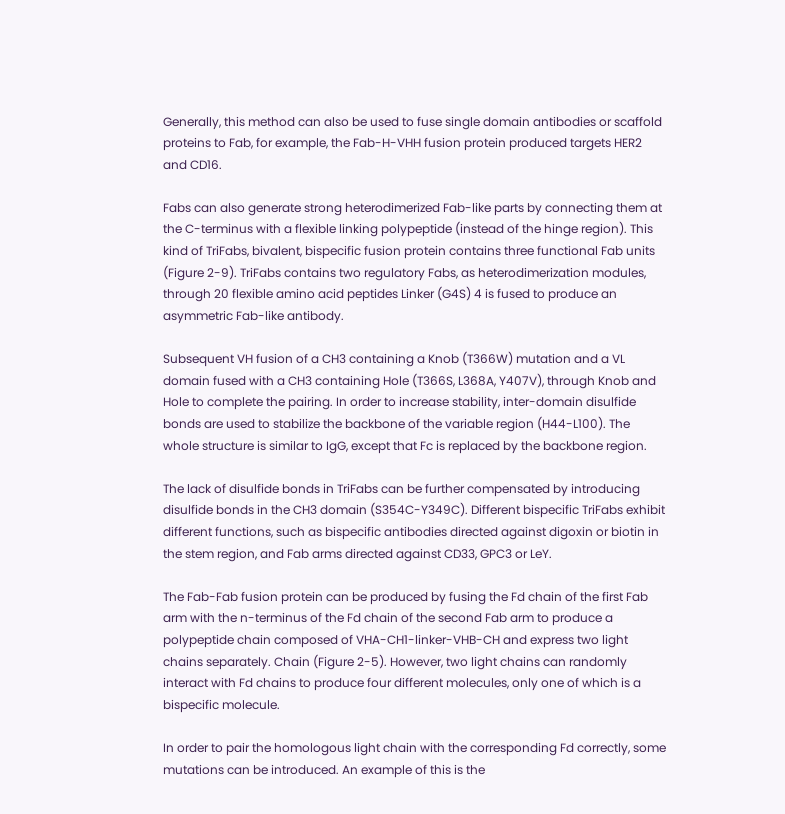Generally, this method can also be used to fuse single domain antibodies or scaffold proteins to Fab, for example, the Fab-H-VHH fusion protein produced targets HER2 and CD16.

Fabs can also generate strong heterodimerized Fab-like parts by connecting them at the C-terminus with a flexible linking polypeptide (instead of the hinge region). This kind of TriFabs, bivalent, bispecific fusion protein contains three functional Fab units (Figure 2-9). TriFabs contains two regulatory Fabs, as heterodimerization modules, through 20 flexible amino acid peptides Linker (G4S) 4 is fused to produce an asymmetric Fab-like antibody.

Subsequent VH fusion of a CH3 containing a Knob (T366W) mutation and a VL domain fused with a CH3 containing Hole (T366S, L368A, Y407V), through Knob and Hole to complete the pairing. In order to increase stability, inter-domain disulfide bonds are used to stabilize the backbone of the variable region (H44-L100). The whole structure is similar to IgG, except that Fc is replaced by the backbone region.

The lack of disulfide bonds in TriFabs can be further compensated by introducing disulfide bonds in the CH3 domain (S354C-Y349C). Different bispecific TriFabs exhibit different functions, such as bispecific antibodies directed against digoxin or biotin in the stem region, and Fab arms directed against CD33, GPC3 or LeY.

The Fab-Fab fusion protein can be produced by fusing the Fd chain of the first Fab arm with the n-terminus of the Fd chain of the second Fab arm to produce a polypeptide chain composed of VHA-CH1-linker-VHB-CH and express two light chains separately. Chain (Figure 2-5). However, two light chains can randomly interact with Fd chains to produce four different molecules, only one of which is a bispecific molecule.

In order to pair the homologous light chain with the corresponding Fd correctly, some mutations can be introduced. An example of this is the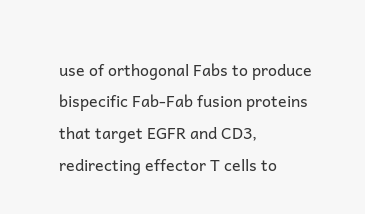use of orthogonal Fabs to produce bispecific Fab-Fab fusion proteins that target EGFR and CD3, redirecting effector T cells to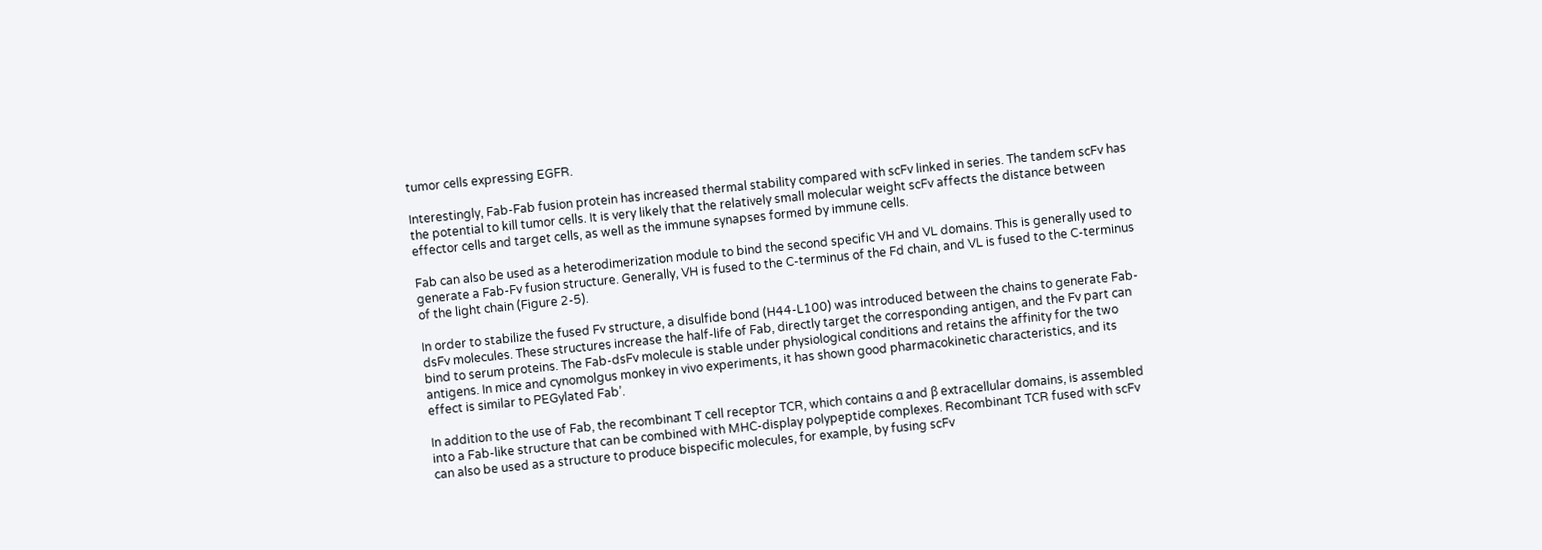tumor cells expressing EGFR.

Interestingly, Fab-Fab fusion protein has increased thermal stability compared with scFv linked in series. The tandem scFv has the potential to kill tumor cells. It is very likely that the relatively small molecular weight scFv affects the distance between effector cells and target cells, as well as the immune synapses formed by immune cells.

Fab can also be used as a heterodimerization module to bind the second specific VH and VL domains. This is generally used to generate a Fab-Fv fusion structure. Generally, VH is fused to the C-terminus of the Fd chain, and VL is fused to the C-terminus of the light chain (Figure 2-5).

In order to stabilize the fused Fv structure, a disulfide bond (H44-L100) was introduced between the chains to generate Fab-dsFv molecules. These structures increase the half-life of Fab, directly target the corresponding antigen, and the Fv part can bind to serum proteins. The Fab-dsFv molecule is stable under physiological conditions and retains the affinity for the two antigens. In mice and cynomolgus monkey in vivo experiments, it has shown good pharmacokinetic characteristics, and its effect is similar to PEGylated Fab’.

In addition to the use of Fab, the recombinant T cell receptor TCR, which contains α and β extracellular domains, is assembled into a Fab-like structure that can be combined with MHC-display polypeptide complexes. Recombinant TCR fused with scFv can also be used as a structure to produce bispecific molecules, for example, by fusing scFv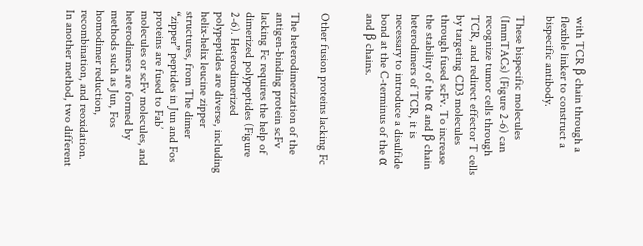with TCR β chain through a flexible linker to construct a bispecific antibody.

These bispecific molecules (ImmTACs) (Figure 2-6) can recognize tumor cells through TCR, and redirect effector T cells by targeting CD3 molecules through fused scFv. To increase the stability of the α and β chain heterodimers of TCR, it is necessary to introduce a disulfide bond at the C-terminus of the α and β chains.


Other fusion proteins lacking Fc

The heterodimerization of the antigen-binding protein scFv lacking Fc requires the help of dimerized polypeptides (Figure 2-6). Heterodimerized polypeptides are diverse, including helix-helix leucine zipper structures, from The dimer “zipper” peptides in Jun and Fos proteins are fused to Fab’ molecules or scFv molecules, and heterodimers are formed by methods such as Jun, Fos homodimer reduction, recombination, and reoxidation. In another method, two different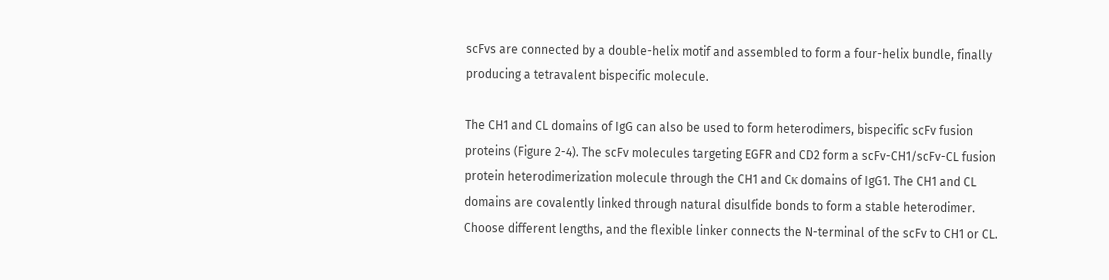scFvs are connected by a double-helix motif and assembled to form a four-helix bundle, finally producing a tetravalent bispecific molecule.

The CH1 and CL domains of IgG can also be used to form heterodimers, bispecific scFv fusion proteins (Figure 2-4). The scFv molecules targeting EGFR and CD2 form a scFv-CH1/scFv-CL fusion protein heterodimerization molecule through the CH1 and Cκ domains of IgG1. The CH1 and CL domains are covalently linked through natural disulfide bonds to form a stable heterodimer. Choose different lengths, and the flexible linker connects the N-terminal of the scFv to CH1 or CL.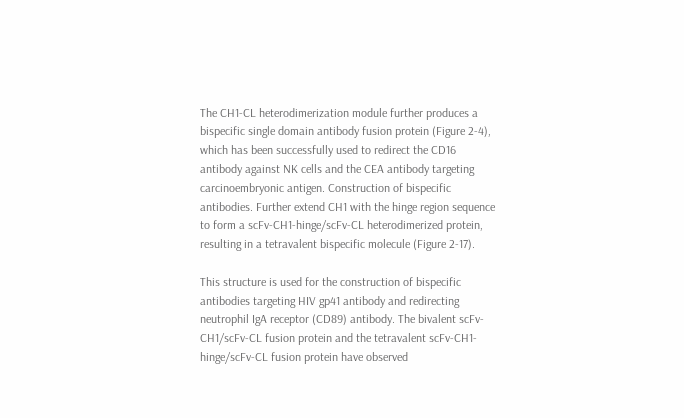The CH1-CL heterodimerization module further produces a bispecific single domain antibody fusion protein (Figure 2-4), which has been successfully used to redirect the CD16 antibody against NK cells and the CEA antibody targeting carcinoembryonic antigen. Construction of bispecific antibodies. Further extend CH1 with the hinge region sequence to form a scFv-CH1-hinge/scFv-CL heterodimerized protein, resulting in a tetravalent bispecific molecule (Figure 2-17).

This structure is used for the construction of bispecific antibodies targeting HIV gp41 antibody and redirecting neutrophil IgA receptor (CD89) antibody. The bivalent scFv-CH1/scFv-CL fusion protein and the tetravalent scFv-CH1-hinge/scFv-CL fusion protein have observed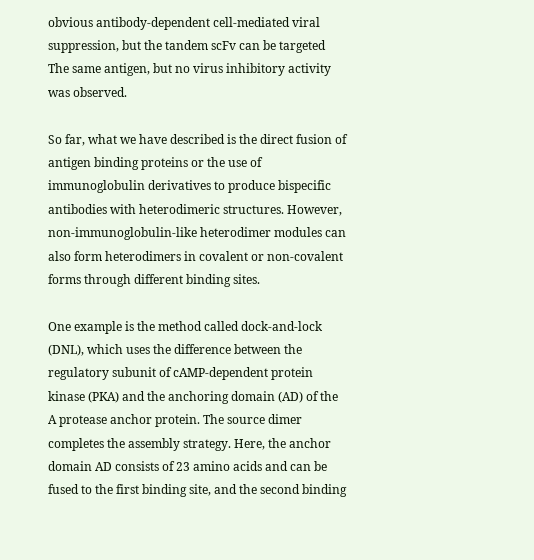obvious antibody-dependent cell-mediated viral suppression, but the tandem scFv can be targeted The same antigen, but no virus inhibitory activity was observed.

So far, what we have described is the direct fusion of antigen binding proteins or the use of immunoglobulin derivatives to produce bispecific antibodies with heterodimeric structures. However, non-immunoglobulin-like heterodimer modules can also form heterodimers in covalent or non-covalent forms through different binding sites.

One example is the method called dock-and-lock (DNL), which uses the difference between the regulatory subunit of cAMP-dependent protein kinase (PKA) and the anchoring domain (AD) of the A protease anchor protein. The source dimer completes the assembly strategy. Here, the anchor domain AD consists of 23 amino acids and can be fused to the first binding site, and the second binding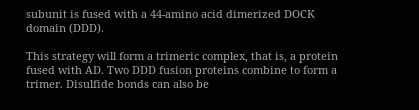subunit is fused with a 44-amino acid dimerized DOCK domain (DDD).

This strategy will form a trimeric complex, that is, a protein fused with AD. Two DDD fusion proteins combine to form a trimer. Disulfide bonds can also be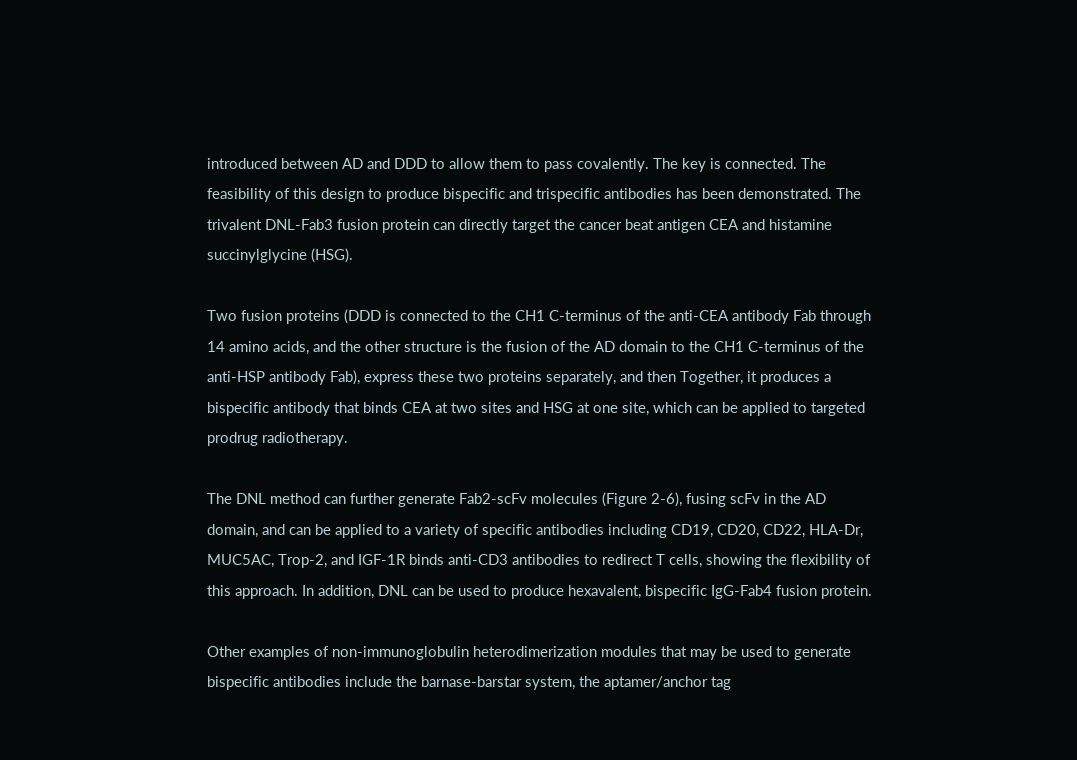introduced between AD and DDD to allow them to pass covalently. The key is connected. The feasibility of this design to produce bispecific and trispecific antibodies has been demonstrated. The trivalent DNL-Fab3 fusion protein can directly target the cancer beat antigen CEA and histamine succinylglycine (HSG).

Two fusion proteins (DDD is connected to the CH1 C-terminus of the anti-CEA antibody Fab through 14 amino acids, and the other structure is the fusion of the AD domain to the CH1 C-terminus of the anti-HSP antibody Fab), express these two proteins separately, and then Together, it produces a bispecific antibody that binds CEA at two sites and HSG at one site, which can be applied to targeted prodrug radiotherapy.

The DNL method can further generate Fab2-scFv molecules (Figure 2-6), fusing scFv in the AD domain, and can be applied to a variety of specific antibodies including CD19, CD20, CD22, HLA-Dr, MUC5AC, Trop-2, and IGF-1R binds anti-CD3 antibodies to redirect T cells, showing the flexibility of this approach. In addition, DNL can be used to produce hexavalent, bispecific IgG-Fab4 fusion protein.

Other examples of non-immunoglobulin heterodimerization modules that may be used to generate bispecific antibodies include the barnase-barstar system, the aptamer/anchor tag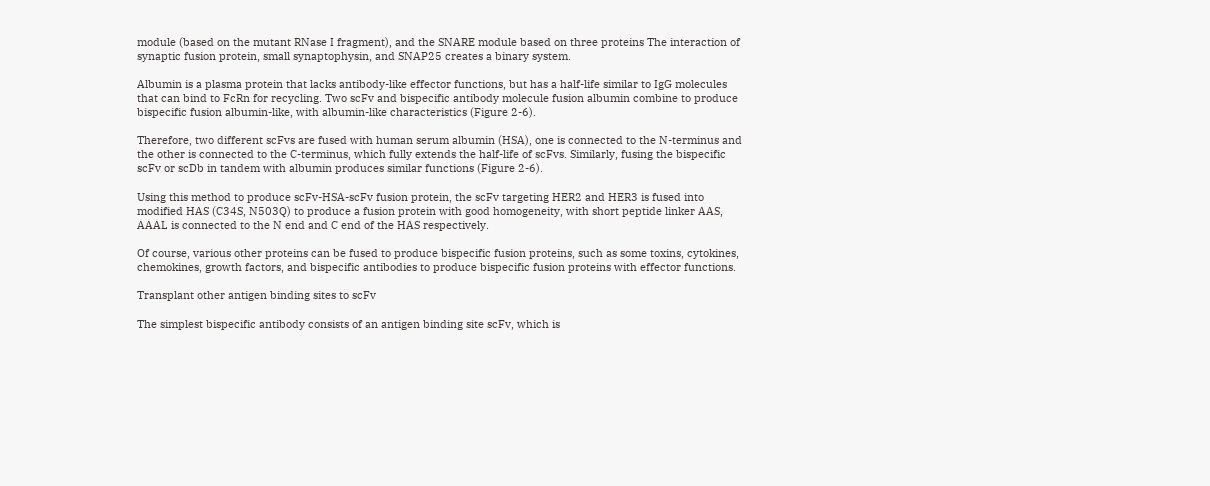module (based on the mutant RNase I fragment), and the SNARE module based on three proteins The interaction of synaptic fusion protein, small synaptophysin, and SNAP25 creates a binary system.

Albumin is a plasma protein that lacks antibody-like effector functions, but has a half-life similar to IgG molecules that can bind to FcRn for recycling. Two scFv and bispecific antibody molecule fusion albumin combine to produce bispecific fusion albumin-like, with albumin-like characteristics (Figure 2-6).

Therefore, two different scFvs are fused with human serum albumin (HSA), one is connected to the N-terminus and the other is connected to the C-terminus, which fully extends the half-life of scFvs. Similarly, fusing the bispecific scFv or scDb in tandem with albumin produces similar functions (Figure 2-6).

Using this method to produce scFv-HSA-scFv fusion protein, the scFv targeting HER2 and HER3 is fused into modified HAS (C34S, N503Q) to produce a fusion protein with good homogeneity, with short peptide linker AAS, AAAL is connected to the N end and C end of the HAS respectively.

Of course, various other proteins can be fused to produce bispecific fusion proteins, such as some toxins, cytokines, chemokines, growth factors, and bispecific antibodies to produce bispecific fusion proteins with effector functions.

Transplant other antigen binding sites to scFv

The simplest bispecific antibody consists of an antigen binding site scFv, which is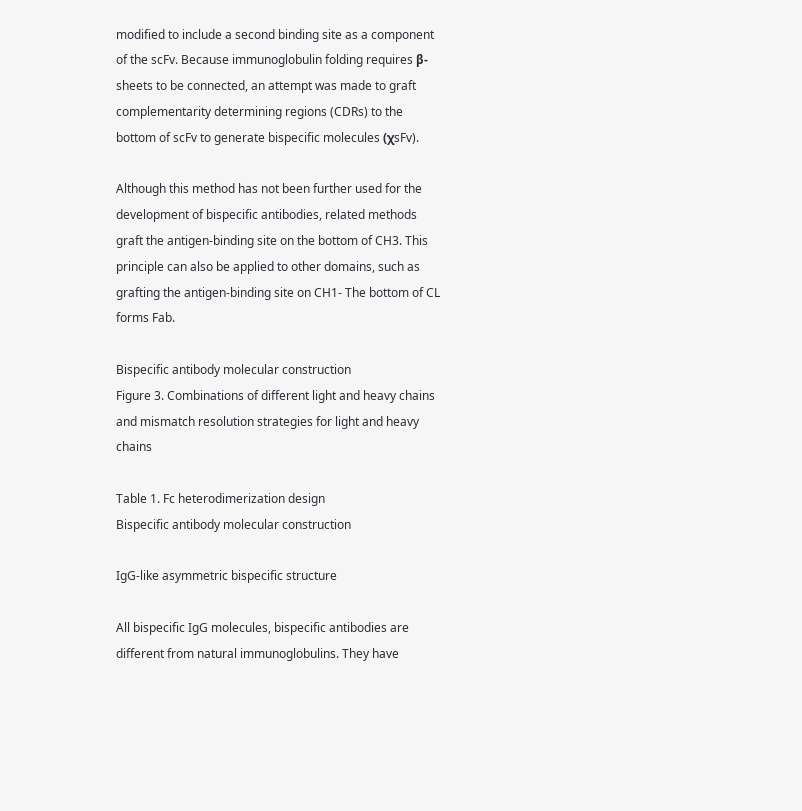modified to include a second binding site as a component of the scFv. Because immunoglobulin folding requires β-sheets to be connected, an attempt was made to graft complementarity determining regions (CDRs) to the bottom of scFv to generate bispecific molecules (χsFv).

Although this method has not been further used for the development of bispecific antibodies, related methods graft the antigen-binding site on the bottom of CH3. This principle can also be applied to other domains, such as grafting the antigen-binding site on CH1- The bottom of CL forms Fab.

Bispecific antibody molecular construction
Figure 3. Combinations of different light and heavy chains and mismatch resolution strategies for light and heavy chains

Table 1. Fc heterodimerization design
Bispecific antibody molecular construction

IgG-like asymmetric bispecific structure

All bispecific IgG molecules, bispecific antibodies are different from natural immunoglobulins. They have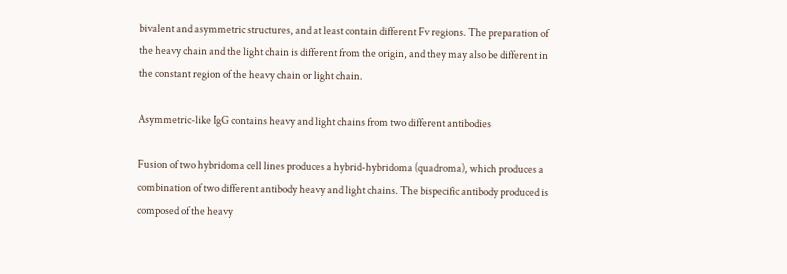bivalent and asymmetric structures, and at least contain different Fv regions. The preparation of the heavy chain and the light chain is different from the origin, and they may also be different in the constant region of the heavy chain or light chain.

Asymmetric-like IgG contains heavy and light chains from two different antibodies

Fusion of two hybridoma cell lines produces a hybrid-hybridoma (quadroma), which produces a combination of two different antibody heavy and light chains. The bispecific antibody produced is composed of the heavy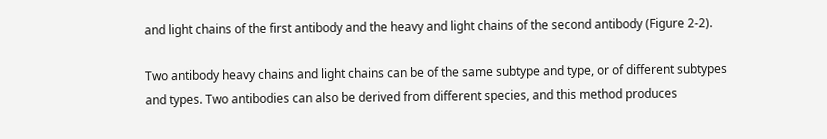and light chains of the first antibody and the heavy and light chains of the second antibody (Figure 2-2).

Two antibody heavy chains and light chains can be of the same subtype and type, or of different subtypes and types. Two antibodies can also be derived from different species, and this method produces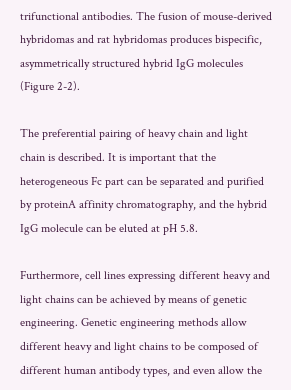trifunctional antibodies. The fusion of mouse-derived hybridomas and rat hybridomas produces bispecific, asymmetrically structured hybrid IgG molecules (Figure 2-2).

The preferential pairing of heavy chain and light chain is described. It is important that the heterogeneous Fc part can be separated and purified by proteinA affinity chromatography, and the hybrid IgG molecule can be eluted at pH 5.8.

Furthermore, cell lines expressing different heavy and light chains can be achieved by means of genetic engineering. Genetic engineering methods allow different heavy and light chains to be composed of different human antibody types, and even allow the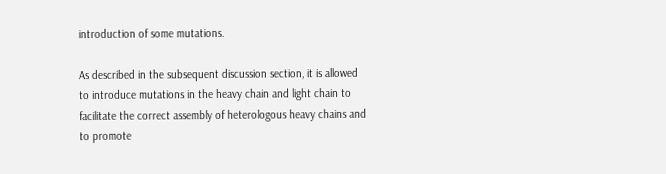introduction of some mutations.

As described in the subsequent discussion section, it is allowed to introduce mutations in the heavy chain and light chain to facilitate the correct assembly of heterologous heavy chains and to promote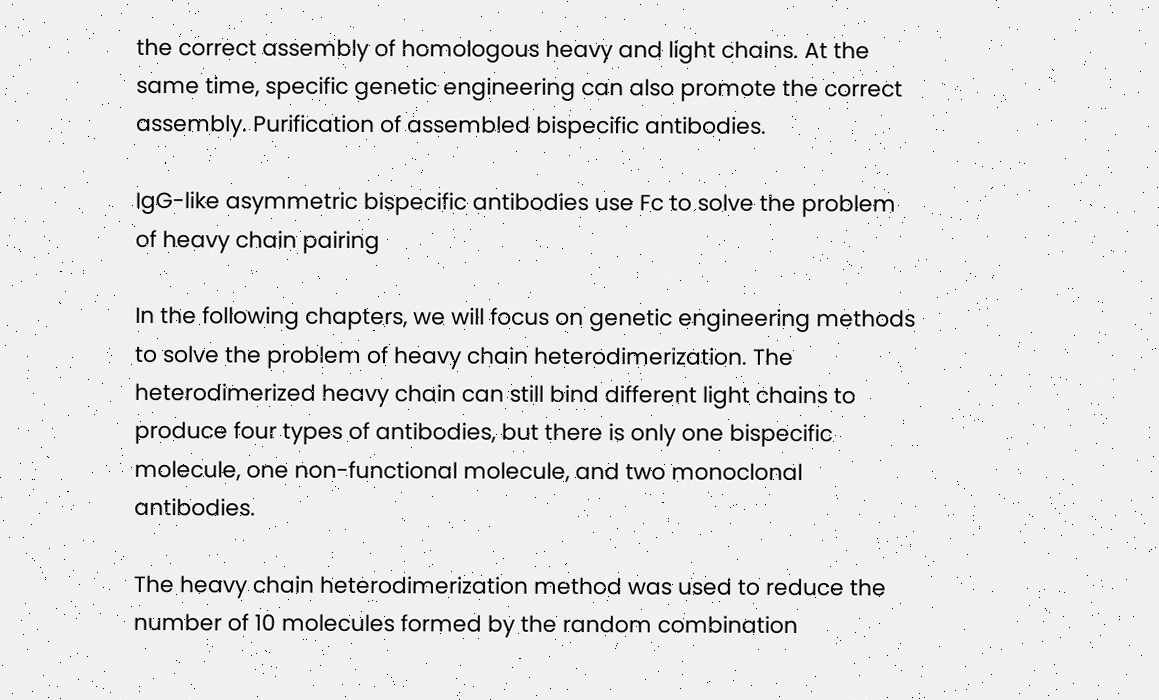the correct assembly of homologous heavy and light chains. At the same time, specific genetic engineering can also promote the correct assembly. Purification of assembled bispecific antibodies.

IgG-like asymmetric bispecific antibodies use Fc to solve the problem of heavy chain pairing

In the following chapters, we will focus on genetic engineering methods to solve the problem of heavy chain heterodimerization. The heterodimerized heavy chain can still bind different light chains to produce four types of antibodies, but there is only one bispecific molecule, one non-functional molecule, and two monoclonal antibodies.

The heavy chain heterodimerization method was used to reduce the number of 10 molecules formed by the random combination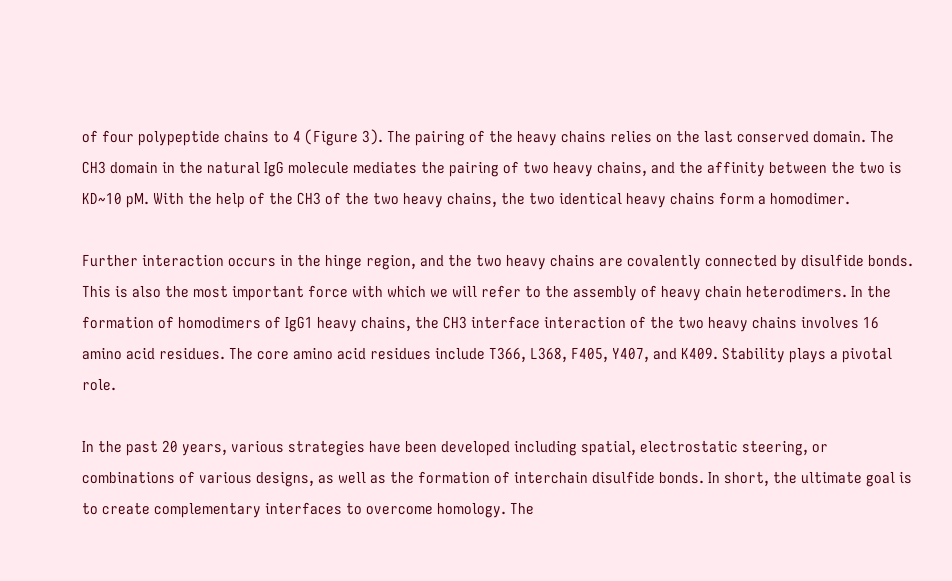of four polypeptide chains to 4 (Figure 3). The pairing of the heavy chains relies on the last conserved domain. The CH3 domain in the natural IgG molecule mediates the pairing of two heavy chains, and the affinity between the two is KD~10 pM. With the help of the CH3 of the two heavy chains, the two identical heavy chains form a homodimer.

Further interaction occurs in the hinge region, and the two heavy chains are covalently connected by disulfide bonds. This is also the most important force with which we will refer to the assembly of heavy chain heterodimers. In the formation of homodimers of IgG1 heavy chains, the CH3 interface interaction of the two heavy chains involves 16 amino acid residues. The core amino acid residues include T366, L368, F405, Y407, and K409. Stability plays a pivotal role.

In the past 20 years, various strategies have been developed including spatial, electrostatic steering, or combinations of various designs, as well as the formation of interchain disulfide bonds. In short, the ultimate goal is to create complementary interfaces to overcome homology. The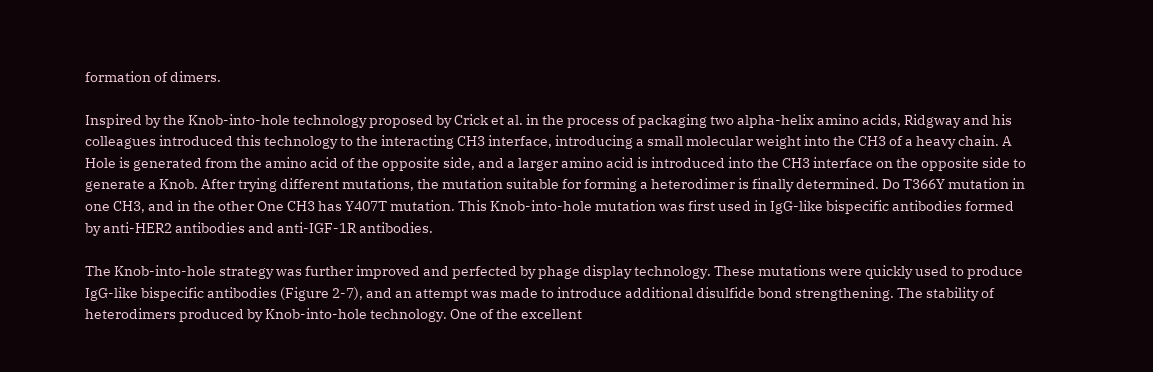formation of dimers.

Inspired by the Knob-into-hole technology proposed by Crick et al. in the process of packaging two alpha-helix amino acids, Ridgway and his colleagues introduced this technology to the interacting CH3 interface, introducing a small molecular weight into the CH3 of a heavy chain. A Hole is generated from the amino acid of the opposite side, and a larger amino acid is introduced into the CH3 interface on the opposite side to generate a Knob. After trying different mutations, the mutation suitable for forming a heterodimer is finally determined. Do T366Y mutation in one CH3, and in the other One CH3 has Y407T mutation. This Knob-into-hole mutation was first used in IgG-like bispecific antibodies formed by anti-HER2 antibodies and anti-IGF-1R antibodies.

The Knob-into-hole strategy was further improved and perfected by phage display technology. These mutations were quickly used to produce IgG-like bispecific antibodies (Figure 2-7), and an attempt was made to introduce additional disulfide bond strengthening. The stability of heterodimers produced by Knob-into-hole technology. One of the excellent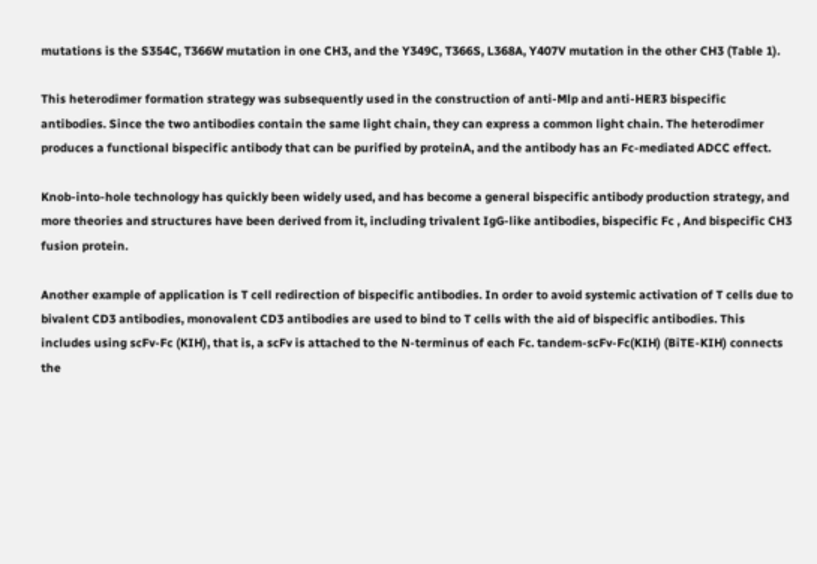mutations is the S354C, T366W mutation in one CH3, and the Y349C, T366S, L368A, Y407V mutation in the other CH3 (Table 1).

This heterodimer formation strategy was subsequently used in the construction of anti-Mlp and anti-HER3 bispecific antibodies. Since the two antibodies contain the same light chain, they can express a common light chain. The heterodimer produces a functional bispecific antibody that can be purified by proteinA, and the antibody has an Fc-mediated ADCC effect.

Knob-into-hole technology has quickly been widely used, and has become a general bispecific antibody production strategy, and more theories and structures have been derived from it, including trivalent IgG-like antibodies, bispecific Fc , And bispecific CH3 fusion protein.

Another example of application is T cell redirection of bispecific antibodies. In order to avoid systemic activation of T cells due to bivalent CD3 antibodies, monovalent CD3 antibodies are used to bind to T cells with the aid of bispecific antibodies. This includes using scFv-Fc (KIH), that is, a scFv is attached to the N-terminus of each Fc. tandem-scFv-Fc(KIH) (BiTE-KIH) connects the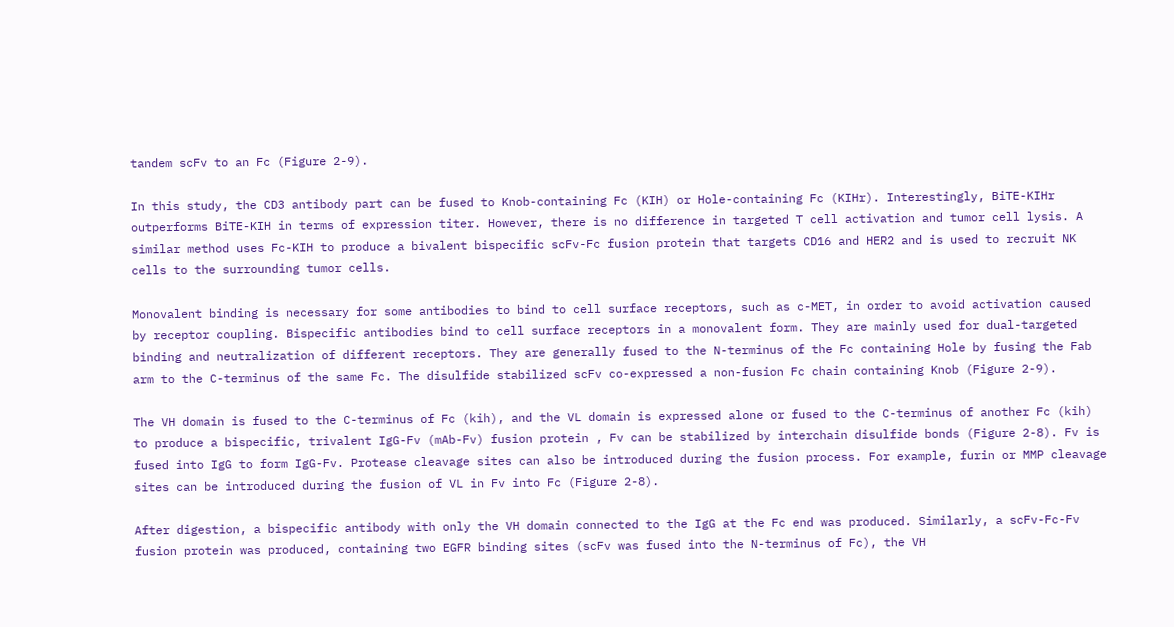tandem scFv to an Fc (Figure 2-9).

In this study, the CD3 antibody part can be fused to Knob-containing Fc (KIH) or Hole-containing Fc (KIHr). Interestingly, BiTE-KIHr outperforms BiTE-KIH in terms of expression titer. However, there is no difference in targeted T cell activation and tumor cell lysis. A similar method uses Fc-KIH to produce a bivalent bispecific scFv-Fc fusion protein that targets CD16 and HER2 and is used to recruit NK cells to the surrounding tumor cells.

Monovalent binding is necessary for some antibodies to bind to cell surface receptors, such as c-MET, in order to avoid activation caused by receptor coupling. Bispecific antibodies bind to cell surface receptors in a monovalent form. They are mainly used for dual-targeted binding and neutralization of different receptors. They are generally fused to the N-terminus of the Fc containing Hole by fusing the Fab arm to the C-terminus of the same Fc. The disulfide stabilized scFv co-expressed a non-fusion Fc chain containing Knob (Figure 2-9).

The VH domain is fused to the C-terminus of Fc (kih), and the VL domain is expressed alone or fused to the C-terminus of another Fc (kih) to produce a bispecific, trivalent IgG-Fv (mAb-Fv) fusion protein , Fv can be stabilized by interchain disulfide bonds (Figure 2-8). Fv is fused into IgG to form IgG-Fv. Protease cleavage sites can also be introduced during the fusion process. For example, furin or MMP cleavage sites can be introduced during the fusion of VL in Fv into Fc (Figure 2-8).

After digestion, a bispecific antibody with only the VH domain connected to the IgG at the Fc end was produced. Similarly, a scFv-Fc-Fv fusion protein was produced, containing two EGFR binding sites (scFv was fused into the N-terminus of Fc), the VH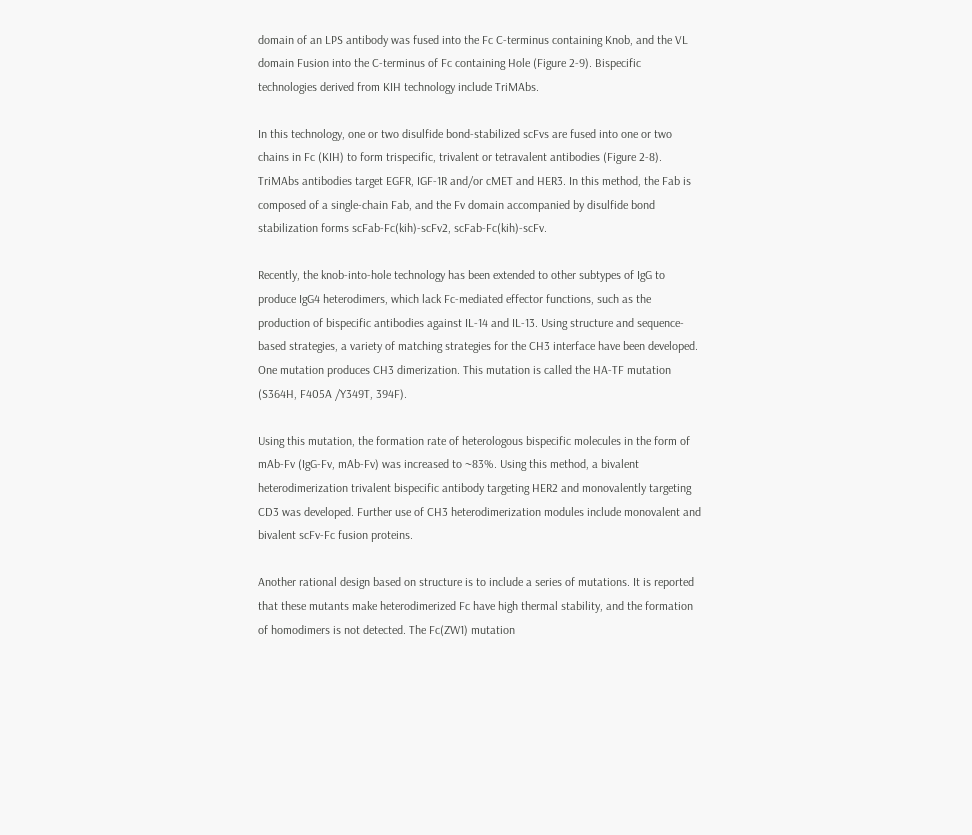domain of an LPS antibody was fused into the Fc C-terminus containing Knob, and the VL domain Fusion into the C-terminus of Fc containing Hole (Figure 2-9). Bispecific technologies derived from KIH technology include TriMAbs.

In this technology, one or two disulfide bond-stabilized scFvs are fused into one or two chains in Fc (KIH) to form trispecific, trivalent or tetravalent antibodies (Figure 2-8). TriMAbs antibodies target EGFR, IGF-1R and/or cMET and HER3. In this method, the Fab is composed of a single-chain Fab, and the Fv domain accompanied by disulfide bond stabilization forms scFab-Fc(kih)-scFv2, scFab-Fc(kih)-scFv.

Recently, the knob-into-hole technology has been extended to other subtypes of IgG to produce IgG4 heterodimers, which lack Fc-mediated effector functions, such as the production of bispecific antibodies against IL-14 and IL-13. Using structure and sequence-based strategies, a variety of matching strategies for the CH3 interface have been developed. One mutation produces CH3 dimerization. This mutation is called the HA-TF mutation (S364H, F405A /Y349T, 394F).

Using this mutation, the formation rate of heterologous bispecific molecules in the form of mAb-Fv (IgG-Fv, mAb-Fv) was increased to ~83%. Using this method, a bivalent heterodimerization trivalent bispecific antibody targeting HER2 and monovalently targeting CD3 was developed. Further use of CH3 heterodimerization modules include monovalent and bivalent scFv-Fc fusion proteins.

Another rational design based on structure is to include a series of mutations. It is reported that these mutants make heterodimerized Fc have high thermal stability, and the formation of homodimers is not detected. The Fc(ZW1) mutation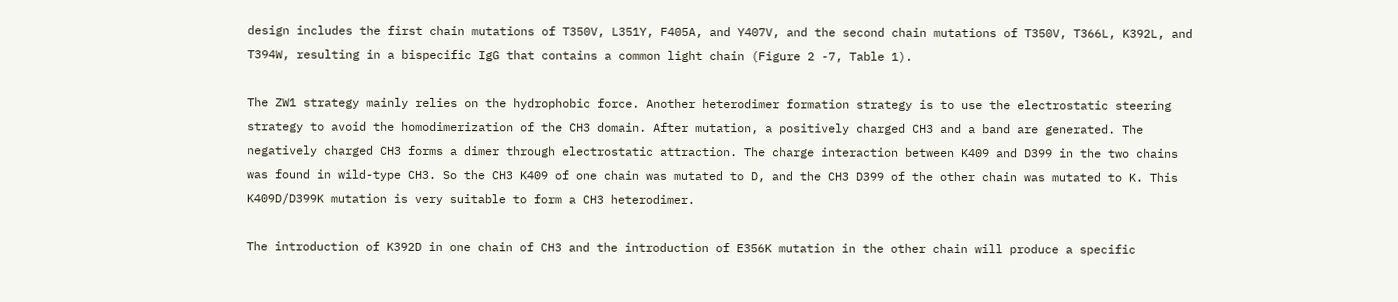design includes the first chain mutations of T350V, L351Y, F405A, and Y407V, and the second chain mutations of T350V, T366L, K392L, and T394W, resulting in a bispecific IgG that contains a common light chain (Figure 2 -7, Table 1).

The ZW1 strategy mainly relies on the hydrophobic force. Another heterodimer formation strategy is to use the electrostatic steering strategy to avoid the homodimerization of the CH3 domain. After mutation, a positively charged CH3 and a band are generated. The negatively charged CH3 forms a dimer through electrostatic attraction. The charge interaction between K409 and D399 in the two chains was found in wild-type CH3. So the CH3 K409 of one chain was mutated to D, and the CH3 D399 of the other chain was mutated to K. This K409D/D399K mutation is very suitable to form a CH3 heterodimer.

The introduction of K392D in one chain of CH3 and the introduction of E356K mutation in the other chain will produce a specific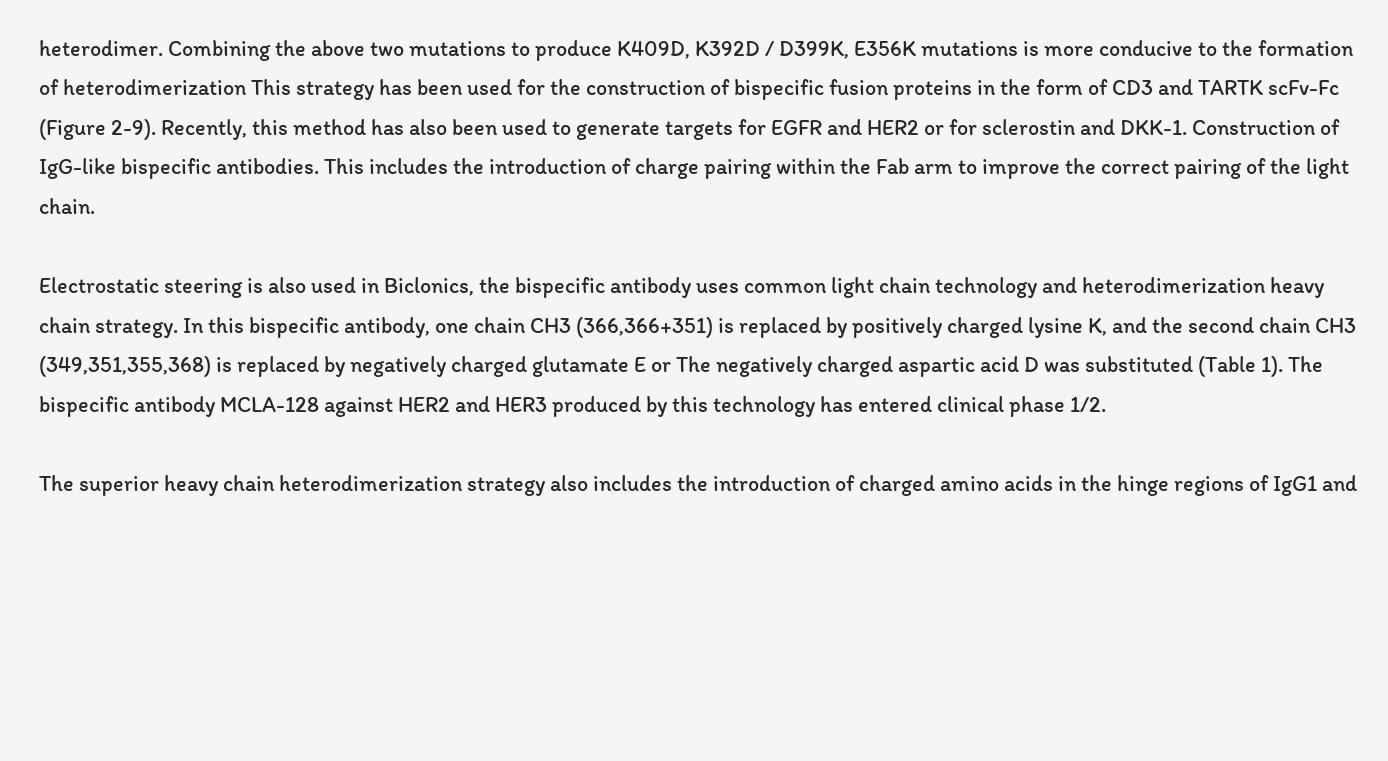heterodimer. Combining the above two mutations to produce K409D, K392D / D399K, E356K mutations is more conducive to the formation of heterodimerization This strategy has been used for the construction of bispecific fusion proteins in the form of CD3 and TARTK scFv-Fc (Figure 2-9). Recently, this method has also been used to generate targets for EGFR and HER2 or for sclerostin and DKK-1. Construction of IgG-like bispecific antibodies. This includes the introduction of charge pairing within the Fab arm to improve the correct pairing of the light chain.

Electrostatic steering is also used in Biclonics, the bispecific antibody uses common light chain technology and heterodimerization heavy chain strategy. In this bispecific antibody, one chain CH3 (366,366+351) is replaced by positively charged lysine K, and the second chain CH3 (349,351,355,368) is replaced by negatively charged glutamate E or The negatively charged aspartic acid D was substituted (Table 1). The bispecific antibody MCLA-128 against HER2 and HER3 produced by this technology has entered clinical phase 1/2.

The superior heavy chain heterodimerization strategy also includes the introduction of charged amino acids in the hinge regions of IgG1 and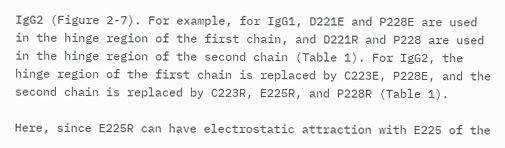IgG2 (Figure 2-7). For example, for IgG1, D221E and P228E are used in the hinge region of the first chain, and D221R and P228 are used in the hinge region of the second chain (Table 1). For IgG2, the hinge region of the first chain is replaced by C223E, P228E, and the second chain is replaced by C223R, E225R, and P228R (Table 1).

Here, since E225R can have electrostatic attraction with E225 of the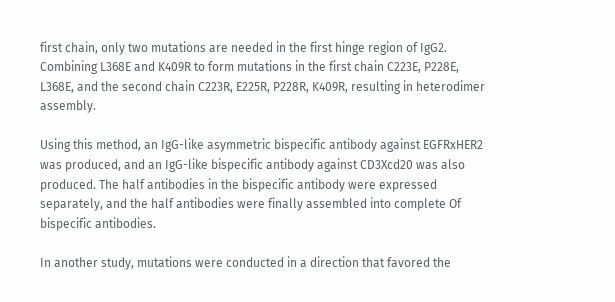first chain, only two mutations are needed in the first hinge region of IgG2. Combining L368E and K409R to form mutations in the first chain C223E, P228E, L368E, and the second chain C223R, E225R, P228R, K409R, resulting in heterodimer assembly.

Using this method, an IgG-like asymmetric bispecific antibody against EGFRxHER2 was produced, and an IgG-like bispecific antibody against CD3Xcd20 was also produced. The half antibodies in the bispecific antibody were expressed separately, and the half antibodies were finally assembled into complete Of bispecific antibodies.

In another study, mutations were conducted in a direction that favored the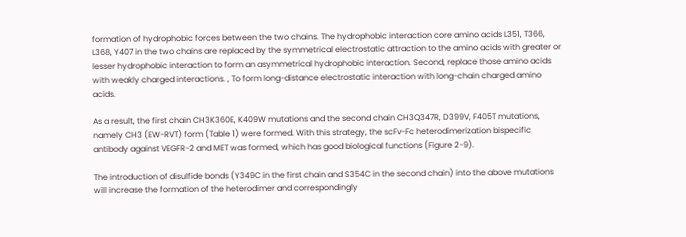formation of hydrophobic forces between the two chains. The hydrophobic interaction core amino acids L351, T366, L368, Y407 in the two chains are replaced by the symmetrical electrostatic attraction to the amino acids with greater or lesser hydrophobic interaction to form an asymmetrical hydrophobic interaction. Second, replace those amino acids with weakly charged interactions. , To form long-distance electrostatic interaction with long-chain charged amino acids.

As a result, the first chain CH3K360E, K409W mutations and the second chain CH3Q347R, D399V, F405T mutations, namely CH3 (EW-RVT) form (Table 1) were formed. With this strategy, the scFv-Fc heterodimerization bispecific antibody against VEGFR-2 and MET was formed, which has good biological functions (Figure 2-9).

The introduction of disulfide bonds (Y349C in the first chain and S354C in the second chain) into the above mutations will increase the formation of the heterodimer and correspondingly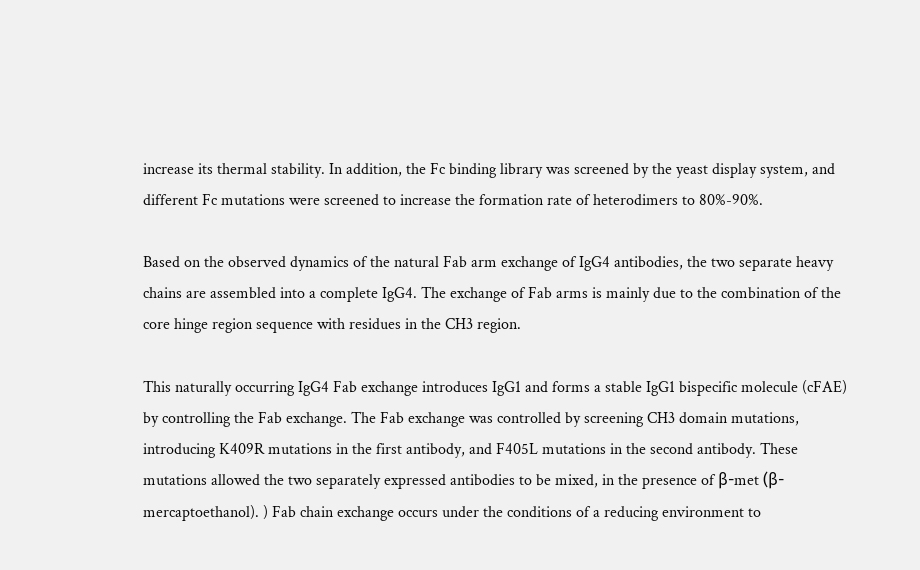increase its thermal stability. In addition, the Fc binding library was screened by the yeast display system, and different Fc mutations were screened to increase the formation rate of heterodimers to 80%-90%.

Based on the observed dynamics of the natural Fab arm exchange of IgG4 antibodies, the two separate heavy chains are assembled into a complete IgG4. The exchange of Fab arms is mainly due to the combination of the core hinge region sequence with residues in the CH3 region.

This naturally occurring IgG4 Fab exchange introduces IgG1 and forms a stable IgG1 bispecific molecule (cFAE) by controlling the Fab exchange. The Fab exchange was controlled by screening CH3 domain mutations, introducing K409R mutations in the first antibody, and F405L mutations in the second antibody. These mutations allowed the two separately expressed antibodies to be mixed, in the presence of β-met (β-mercaptoethanol). ) Fab chain exchange occurs under the conditions of a reducing environment to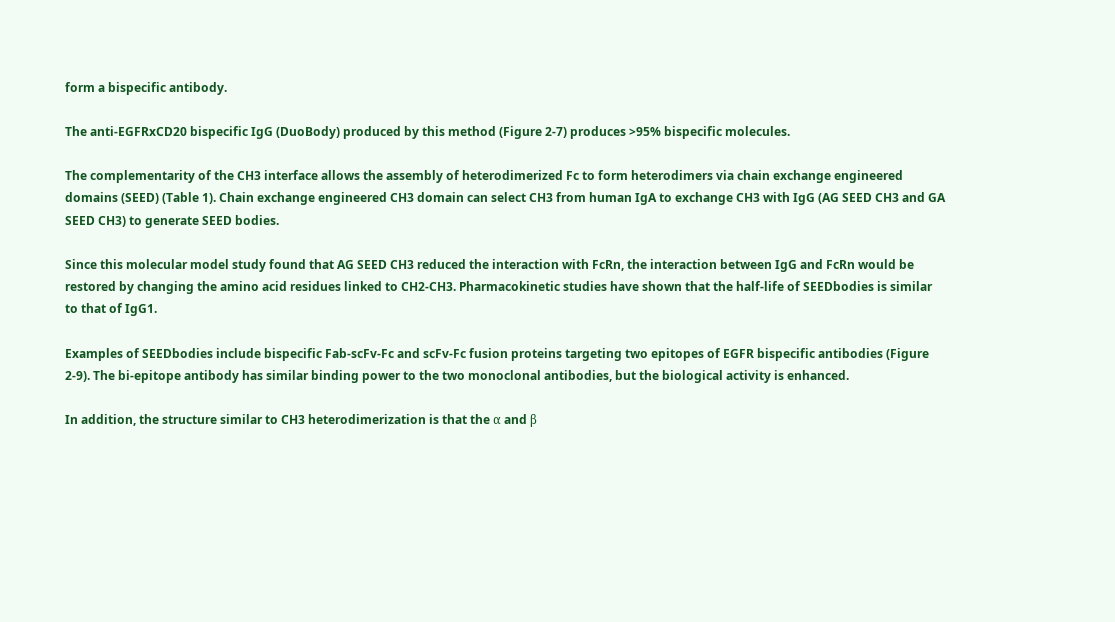form a bispecific antibody.

The anti-EGFRxCD20 bispecific IgG (DuoBody) produced by this method (Figure 2-7) produces >95% bispecific molecules.

The complementarity of the CH3 interface allows the assembly of heterodimerized Fc to form heterodimers via chain exchange engineered domains (SEED) (Table 1). Chain exchange engineered CH3 domain can select CH3 from human IgA to exchange CH3 with IgG (AG SEED CH3 and GA SEED CH3) to generate SEED bodies.

Since this molecular model study found that AG SEED CH3 reduced the interaction with FcRn, the interaction between IgG and FcRn would be restored by changing the amino acid residues linked to CH2-CH3. Pharmacokinetic studies have shown that the half-life of SEEDbodies is similar to that of IgG1.

Examples of SEEDbodies include bispecific Fab-scFv-Fc and scFv-Fc fusion proteins targeting two epitopes of EGFR bispecific antibodies (Figure 2-9). The bi-epitope antibody has similar binding power to the two monoclonal antibodies, but the biological activity is enhanced.

In addition, the structure similar to CH3 heterodimerization is that the α and β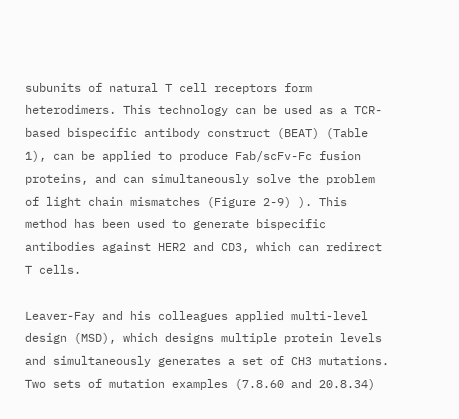subunits of natural T cell receptors form heterodimers. This technology can be used as a TCR-based bispecific antibody construct (BEAT) (Table 1), can be applied to produce Fab/scFv-Fc fusion proteins, and can simultaneously solve the problem of light chain mismatches (Figure 2-9) ). This method has been used to generate bispecific antibodies against HER2 and CD3, which can redirect T cells.

Leaver-Fay and his colleagues applied multi-level design (MSD), which designs multiple protein levels and simultaneously generates a set of CH3 mutations. Two sets of mutation examples (7.8.60 and 20.8.34)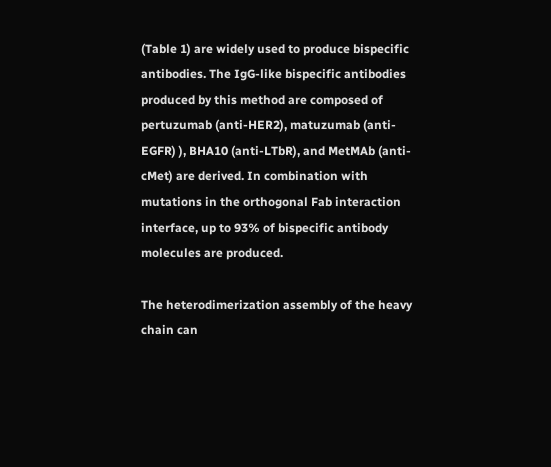(Table 1) are widely used to produce bispecific antibodies. The IgG-like bispecific antibodies produced by this method are composed of pertuzumab (anti-HER2), matuzumab (anti-EGFR) ), BHA10 (anti-LTbR), and MetMAb (anti-cMet) are derived. In combination with mutations in the orthogonal Fab interaction interface, up to 93% of bispecific antibody molecules are produced.

The heterodimerization assembly of the heavy chain can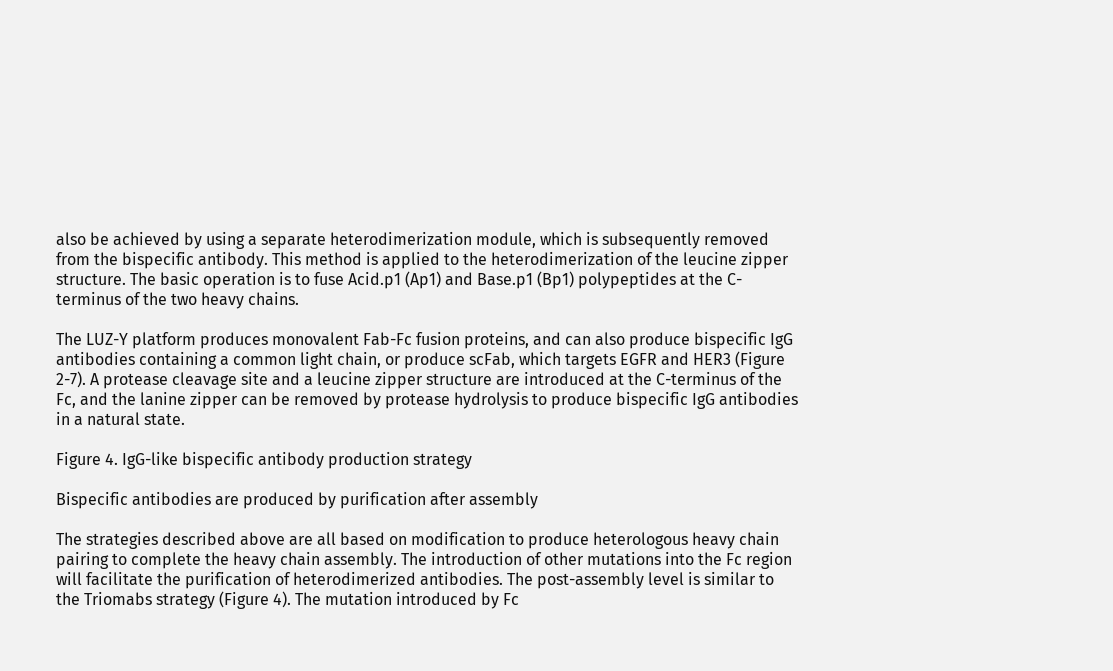also be achieved by using a separate heterodimerization module, which is subsequently removed from the bispecific antibody. This method is applied to the heterodimerization of the leucine zipper structure. The basic operation is to fuse Acid.p1 (Ap1) and Base.p1 (Bp1) polypeptides at the C-terminus of the two heavy chains.

The LUZ-Y platform produces monovalent Fab-Fc fusion proteins, and can also produce bispecific IgG antibodies containing a common light chain, or produce scFab, which targets EGFR and HER3 (Figure 2-7). A protease cleavage site and a leucine zipper structure are introduced at the C-terminus of the Fc, and the lanine zipper can be removed by protease hydrolysis to produce bispecific IgG antibodies in a natural state.

Figure 4. IgG-like bispecific antibody production strategy

Bispecific antibodies are produced by purification after assembly

The strategies described above are all based on modification to produce heterologous heavy chain pairing to complete the heavy chain assembly. The introduction of other mutations into the Fc region will facilitate the purification of heterodimerized antibodies. The post-assembly level is similar to the Triomabs strategy (Figure 4). The mutation introduced by Fc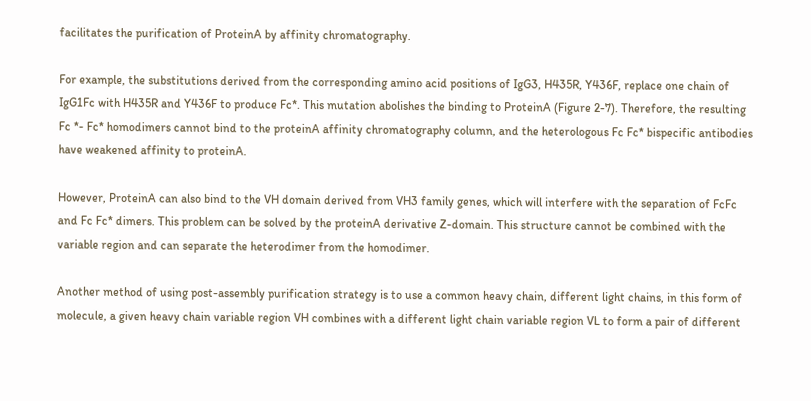facilitates the purification of ProteinA by affinity chromatography.

For example, the substitutions derived from the corresponding amino acid positions of IgG3, H435R, Y436F, replace one chain of IgG1Fc with H435R and Y436F to produce Fc*. This mutation abolishes the binding to ProteinA (Figure 2-7). Therefore, the resulting Fc *- Fc* homodimers cannot bind to the proteinA affinity chromatography column, and the heterologous Fc Fc* bispecific antibodies have weakened affinity to proteinA.

However, ProteinA can also bind to the VH domain derived from VH3 family genes, which will interfere with the separation of FcFc and Fc Fc* dimers. This problem can be solved by the proteinA derivative Z-domain. This structure cannot be combined with the variable region and can separate the heterodimer from the homodimer.

Another method of using post-assembly purification strategy is to use a common heavy chain, different light chains, in this form of molecule, a given heavy chain variable region VH combines with a different light chain variable region VL to form a pair of different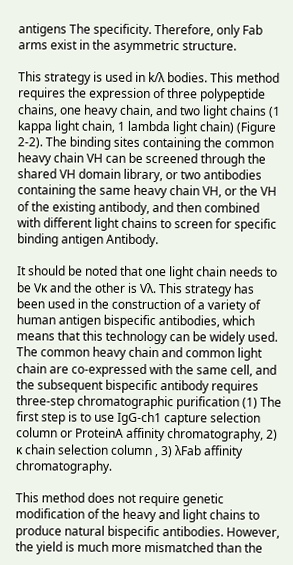antigens The specificity. Therefore, only Fab arms exist in the asymmetric structure.

This strategy is used in k/λ bodies. This method requires the expression of three polypeptide chains, one heavy chain, and two light chains (1 kappa light chain, 1 lambda light chain) (Figure 2-2). The binding sites containing the common heavy chain VH can be screened through the shared VH domain library, or two antibodies containing the same heavy chain VH, or the VH of the existing antibody, and then combined with different light chains to screen for specific binding antigen Antibody.

It should be noted that one light chain needs to be Vκ and the other is Vλ. This strategy has been used in the construction of a variety of human antigen bispecific antibodies, which means that this technology can be widely used. The common heavy chain and common light chain are co-expressed with the same cell, and the subsequent bispecific antibody requires three-step chromatographic purification (1) The first step is to use IgG-ch1 capture selection column or ProteinA affinity chromatography, 2) κ chain selection column , 3) λFab affinity chromatography.

This method does not require genetic modification of the heavy and light chains to produce natural bispecific antibodies. However, the yield is much more mismatched than the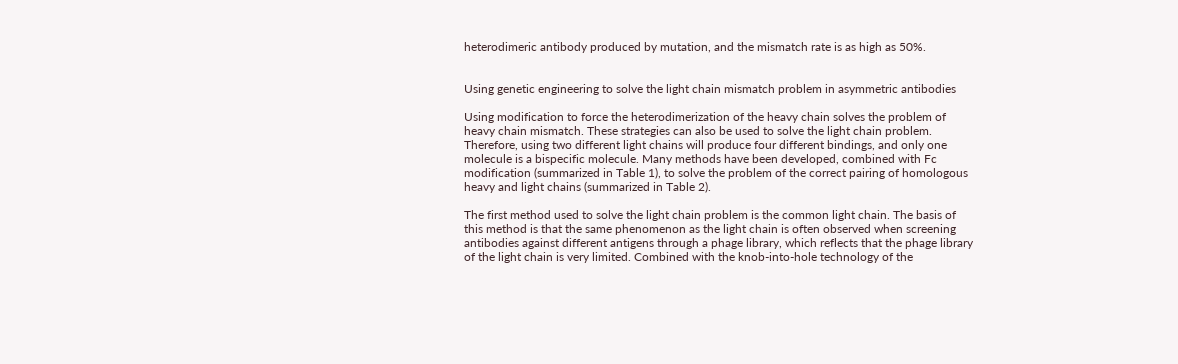heterodimeric antibody produced by mutation, and the mismatch rate is as high as 50%.


Using genetic engineering to solve the light chain mismatch problem in asymmetric antibodies

Using modification to force the heterodimerization of the heavy chain solves the problem of heavy chain mismatch. These strategies can also be used to solve the light chain problem. Therefore, using two different light chains will produce four different bindings, and only one molecule is a bispecific molecule. Many methods have been developed, combined with Fc modification (summarized in Table 1), to solve the problem of the correct pairing of homologous heavy and light chains (summarized in Table 2).

The first method used to solve the light chain problem is the common light chain. The basis of this method is that the same phenomenon as the light chain is often observed when screening antibodies against different antigens through a phage library, which reflects that the phage library of the light chain is very limited. Combined with the knob-into-hole technology of the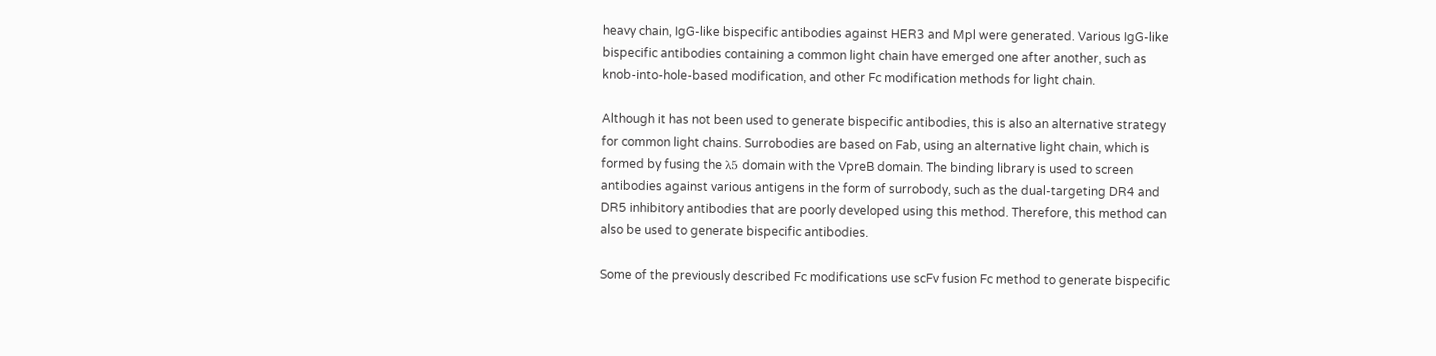heavy chain, IgG-like bispecific antibodies against HER3 and Mpl were generated. Various IgG-like bispecific antibodies containing a common light chain have emerged one after another, such as knob-into-hole-based modification, and other Fc modification methods for light chain.

Although it has not been used to generate bispecific antibodies, this is also an alternative strategy for common light chains. Surrobodies are based on Fab, using an alternative light chain, which is formed by fusing the λ5 domain with the VpreB domain. The binding library is used to screen antibodies against various antigens in the form of surrobody, such as the dual-targeting DR4 and DR5 inhibitory antibodies that are poorly developed using this method. Therefore, this method can also be used to generate bispecific antibodies.

Some of the previously described Fc modifications use scFv fusion Fc method to generate bispecific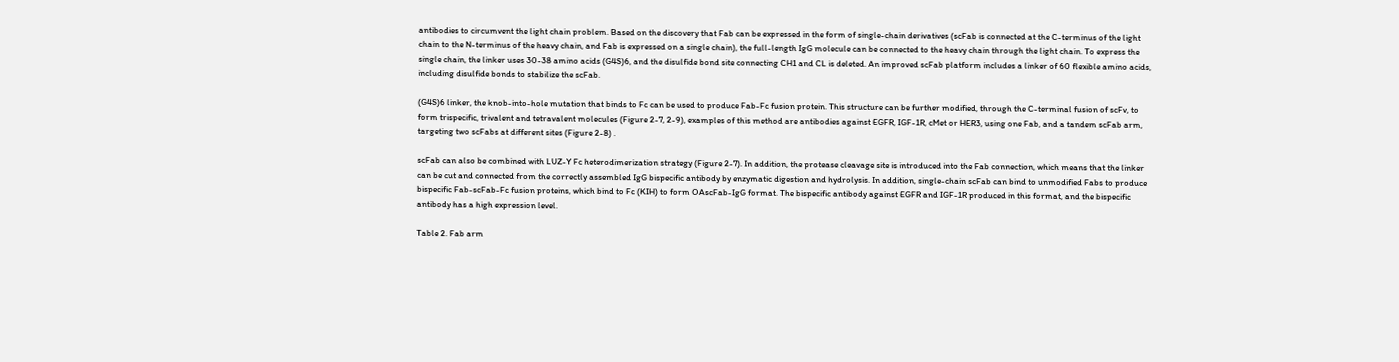antibodies to circumvent the light chain problem. Based on the discovery that Fab can be expressed in the form of single-chain derivatives (scFab is connected at the C-terminus of the light chain to the N-terminus of the heavy chain, and Fab is expressed on a single chain), the full-length IgG molecule can be connected to the heavy chain through the light chain. To express the single chain, the linker uses 30-38 amino acids (G4S)6, and the disulfide bond site connecting CH1 and CL is deleted. An improved scFab platform includes a linker of 60 flexible amino acids, including disulfide bonds to stabilize the scFab.

(G4S)6 linker, the knob-into-hole mutation that binds to Fc can be used to produce Fab-Fc fusion protein. This structure can be further modified, through the C-terminal fusion of scFv, to form trispecific, trivalent and tetravalent molecules (Figure 2-7, 2-9), examples of this method are antibodies against EGFR, IGF-1R, cMet or HER3, using one Fab, and a tandem scFab arm, targeting two scFabs at different sites (Figure 2-8) .

scFab can also be combined with LUZ-Y Fc heterodimerization strategy (Figure 2-7). In addition, the protease cleavage site is introduced into the Fab connection, which means that the linker can be cut and connected from the correctly assembled IgG bispecific antibody by enzymatic digestion and hydrolysis. In addition, single-chain scFab can bind to unmodified Fabs to produce bispecific Fab-scFab-Fc fusion proteins, which bind to Fc (KIH) to form OAscFab-IgG format. The bispecific antibody against EGFR and IGF-1R produced in this format, and the bispecific antibody has a high expression level.

Table 2. Fab arm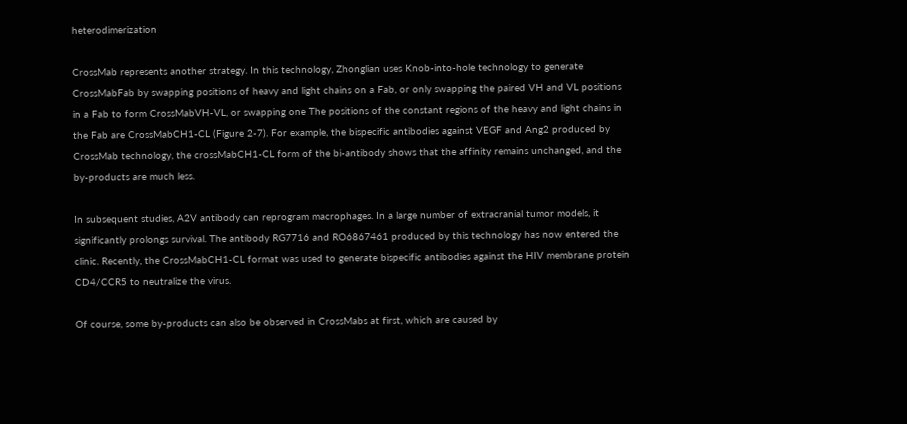heterodimerization

CrossMab represents another strategy. In this technology, Zhonglian uses Knob-into-hole technology to generate CrossMabFab by swapping positions of heavy and light chains on a Fab, or only swapping the paired VH and VL positions in a Fab to form CrossMabVH-VL, or swapping one The positions of the constant regions of the heavy and light chains in the Fab are CrossMabCH1-CL (Figure 2-7). For example, the bispecific antibodies against VEGF and Ang2 produced by CrossMab technology, the crossMabCH1-CL form of the bi-antibody shows that the affinity remains unchanged, and the by-products are much less.

In subsequent studies, A2V antibody can reprogram macrophages. In a large number of extracranial tumor models, it significantly prolongs survival. The antibody RG7716 and RO6867461 produced by this technology has now entered the clinic. Recently, the CrossMabCH1-CL format was used to generate bispecific antibodies against the HIV membrane protein CD4/CCR5 to neutralize the virus.

Of course, some by-products can also be observed in CrossMabs at first, which are caused by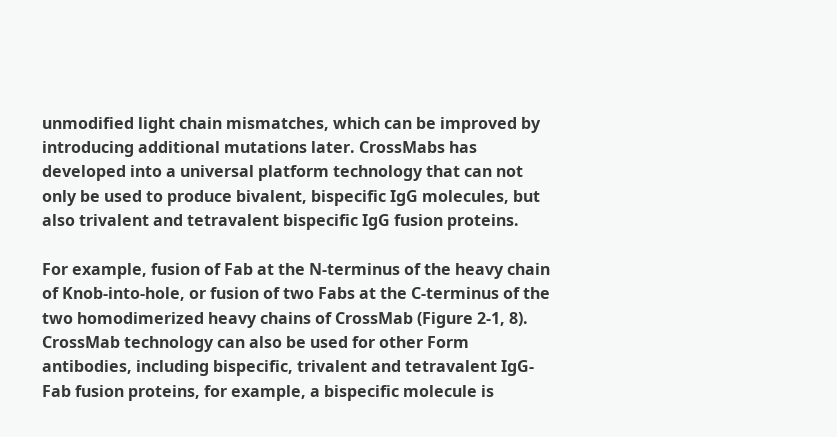unmodified light chain mismatches, which can be improved by introducing additional mutations later. CrossMabs has developed into a universal platform technology that can not only be used to produce bivalent, bispecific IgG molecules, but also trivalent and tetravalent bispecific IgG fusion proteins.

For example, fusion of Fab at the N-terminus of the heavy chain of Knob-into-hole, or fusion of two Fabs at the C-terminus of the two homodimerized heavy chains of CrossMab (Figure 2-1, 8). CrossMab technology can also be used for other Form antibodies, including bispecific, trivalent and tetravalent IgG-Fab fusion proteins, for example, a bispecific molecule is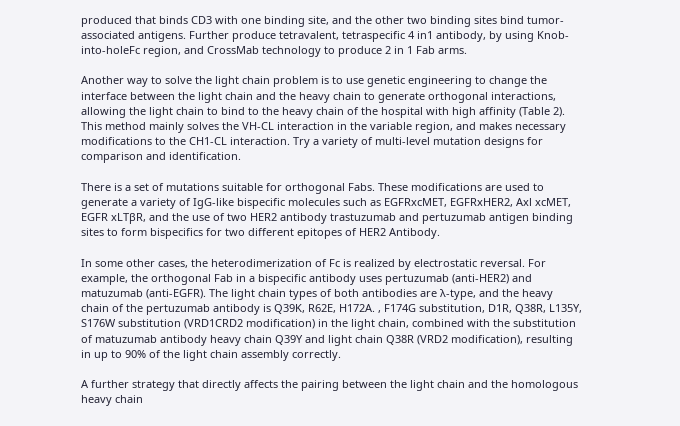produced that binds CD3 with one binding site, and the other two binding sites bind tumor-associated antigens. Further produce tetravalent, tetraspecific 4 in1 antibody, by using Knob-into-holeFc region, and CrossMab technology to produce 2 in 1 Fab arms.

Another way to solve the light chain problem is to use genetic engineering to change the interface between the light chain and the heavy chain to generate orthogonal interactions, allowing the light chain to bind to the heavy chain of the hospital with high affinity (Table 2). This method mainly solves the VH-CL interaction in the variable region, and makes necessary modifications to the CH1-CL interaction. Try a variety of multi-level mutation designs for comparison and identification.

There is a set of mutations suitable for orthogonal Fabs. These modifications are used to generate a variety of IgG-like bispecific molecules such as EGFRxcMET, EGFRxHER2, Axl xcMET, EGFR xLTβR, and the use of two HER2 antibody trastuzumab and pertuzumab antigen binding sites to form bispecifics for two different epitopes of HER2 Antibody.

In some other cases, the heterodimerization of Fc is realized by electrostatic reversal. For example, the orthogonal Fab in a bispecific antibody uses pertuzumab (anti-HER2) and matuzumab (anti-EGFR). The light chain types of both antibodies are λ-type, and the heavy chain of the pertuzumab antibody is Q39K, R62E, H172A. , F174G substitution, D1R, Q38R, L135Y, S176W substitution (VRD1CRD2 modification) in the light chain, combined with the substitution of matuzumab antibody heavy chain Q39Y and light chain Q38R (VRD2 modification), resulting in up to 90% of the light chain assembly correctly.

A further strategy that directly affects the pairing between the light chain and the homologous heavy chain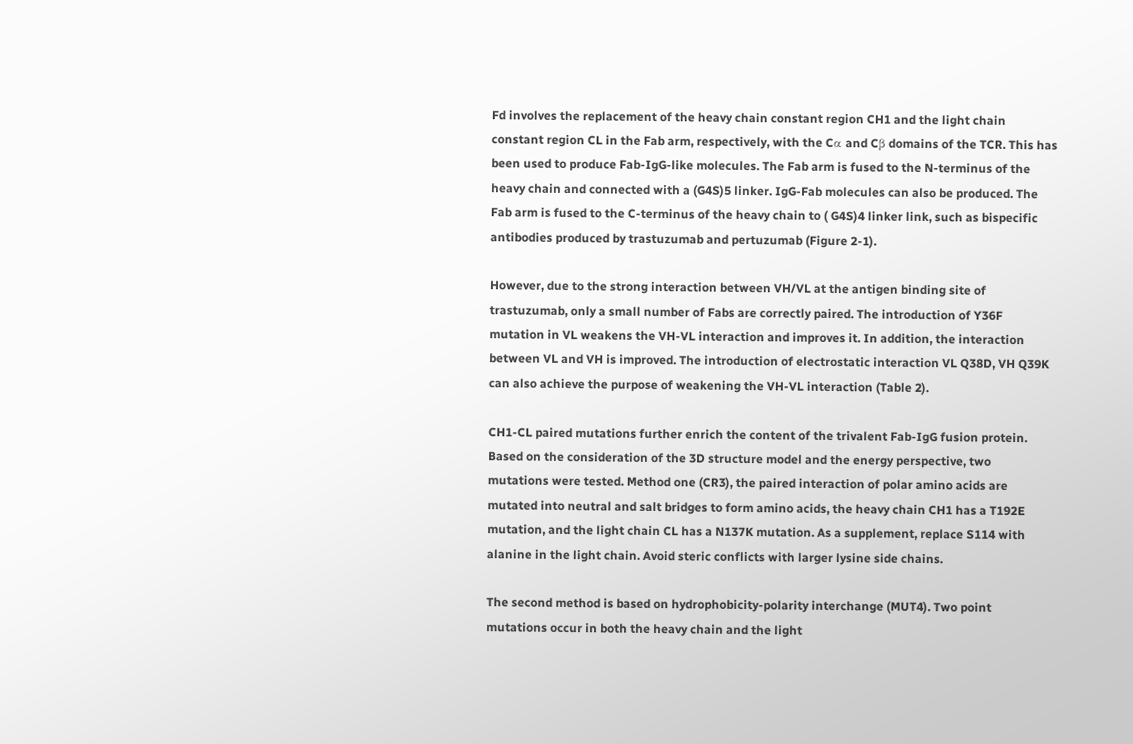Fd involves the replacement of the heavy chain constant region CH1 and the light chain constant region CL in the Fab arm, respectively, with the Cα and Cβ domains of the TCR. This has been used to produce Fab-IgG-like molecules. The Fab arm is fused to the N-terminus of the heavy chain and connected with a (G4S)5 linker. IgG-Fab molecules can also be produced. The Fab arm is fused to the C-terminus of the heavy chain to ( G4S)4 linker link, such as bispecific antibodies produced by trastuzumab and pertuzumab (Figure 2-1).

However, due to the strong interaction between VH/VL at the antigen binding site of trastuzumab, only a small number of Fabs are correctly paired. The introduction of Y36F mutation in VL weakens the VH-VL interaction and improves it. In addition, the interaction between VL and VH is improved. The introduction of electrostatic interaction VL Q38D, VH Q39K can also achieve the purpose of weakening the VH-VL interaction (Table 2).

CH1-CL paired mutations further enrich the content of the trivalent Fab-IgG fusion protein. Based on the consideration of the 3D structure model and the energy perspective, two mutations were tested. Method one (CR3), the paired interaction of polar amino acids are mutated into neutral and salt bridges to form amino acids, the heavy chain CH1 has a T192E mutation, and the light chain CL has a N137K mutation. As a supplement, replace S114 with alanine in the light chain. Avoid steric conflicts with larger lysine side chains.

The second method is based on hydrophobicity-polarity interchange (MUT4). Two point mutations occur in both the heavy chain and the light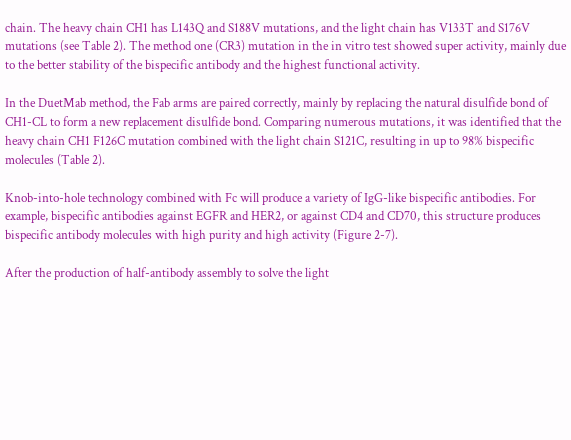chain. The heavy chain CH1 has L143Q and S188V mutations, and the light chain has V133T and S176V mutations (see Table 2). The method one (CR3) mutation in the in vitro test showed super activity, mainly due to the better stability of the bispecific antibody and the highest functional activity.

In the DuetMab method, the Fab arms are paired correctly, mainly by replacing the natural disulfide bond of CH1-CL to form a new replacement disulfide bond. Comparing numerous mutations, it was identified that the heavy chain CH1 F126C mutation combined with the light chain S121C, resulting in up to 98% bispecific molecules (Table 2).

Knob-into-hole technology combined with Fc will produce a variety of IgG-like bispecific antibodies. For example, bispecific antibodies against EGFR and HER2, or against CD4 and CD70, this structure produces bispecific antibody molecules with high purity and high activity (Figure 2-7).

After the production of half-antibody assembly to solve the light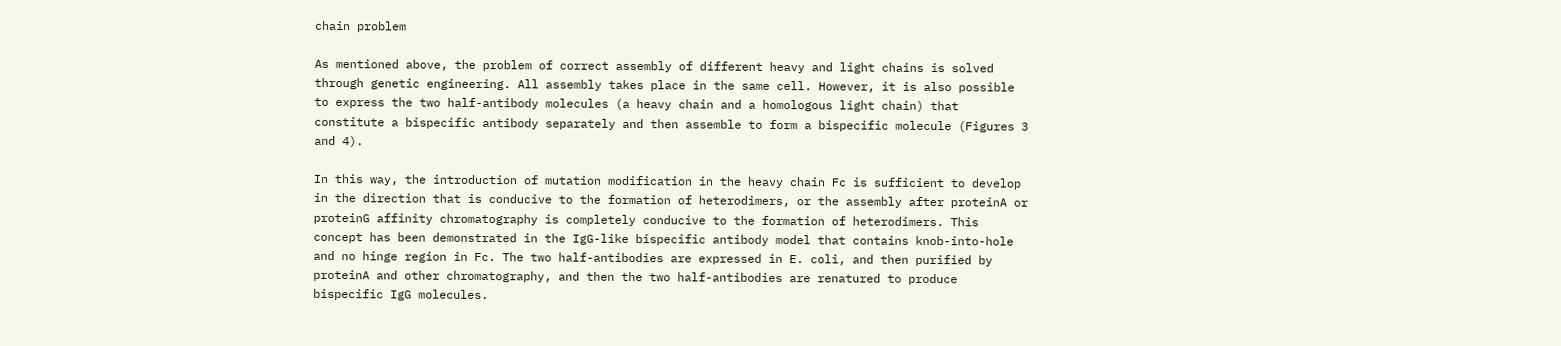chain problem

As mentioned above, the problem of correct assembly of different heavy and light chains is solved through genetic engineering. All assembly takes place in the same cell. However, it is also possible to express the two half-antibody molecules (a heavy chain and a homologous light chain) that constitute a bispecific antibody separately and then assemble to form a bispecific molecule (Figures 3 and 4).

In this way, the introduction of mutation modification in the heavy chain Fc is sufficient to develop in the direction that is conducive to the formation of heterodimers, or the assembly after proteinA or proteinG affinity chromatography is completely conducive to the formation of heterodimers. This concept has been demonstrated in the IgG-like bispecific antibody model that contains knob-into-hole and no hinge region in Fc. The two half-antibodies are expressed in E. coli, and then purified by proteinA and other chromatography, and then the two half-antibodies are renatured to produce bispecific IgG molecules.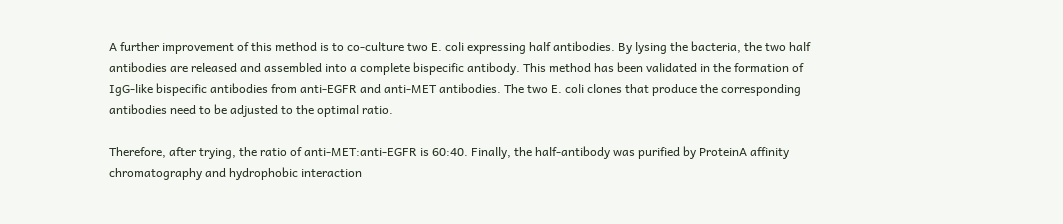A further improvement of this method is to co-culture two E. coli expressing half antibodies. By lysing the bacteria, the two half antibodies are released and assembled into a complete bispecific antibody. This method has been validated in the formation of IgG-like bispecific antibodies from anti-EGFR and anti-MET antibodies. The two E. coli clones that produce the corresponding antibodies need to be adjusted to the optimal ratio.

Therefore, after trying, the ratio of anti-MET:anti-EGFR is 60:40. Finally, the half-antibody was purified by ProteinA affinity chromatography and hydrophobic interaction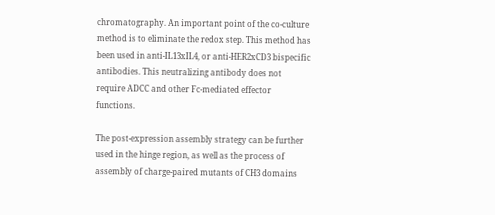chromatography. An important point of the co-culture method is to eliminate the redox step. This method has been used in anti-IL13xIL4, or anti-HER2xCD3 bispecific antibodies. This neutralizing antibody does not require ADCC and other Fc-mediated effector functions.

The post-expression assembly strategy can be further used in the hinge region, as well as the process of assembly of charge-paired mutants of CH3 domains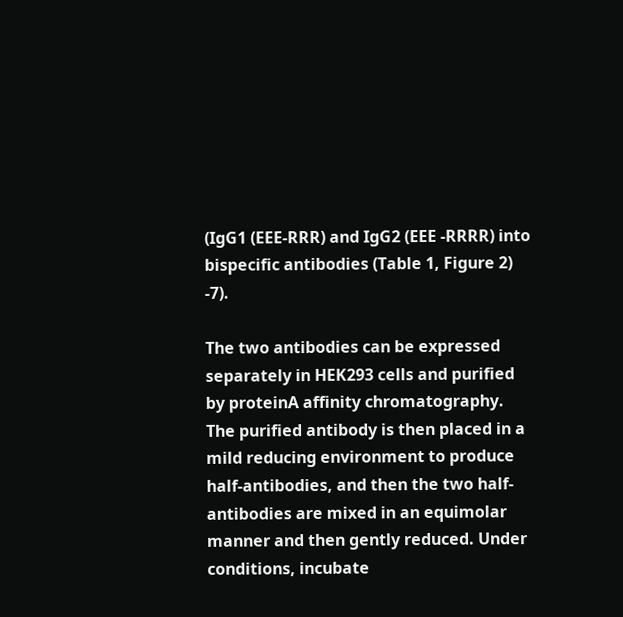(IgG1 (EEE-RRR) and IgG2 (EEE -RRRR) into bispecific antibodies (Table 1, Figure 2) -7).

The two antibodies can be expressed separately in HEK293 cells and purified by proteinA affinity chromatography. The purified antibody is then placed in a mild reducing environment to produce half-antibodies, and then the two half-antibodies are mixed in an equimolar manner and then gently reduced. Under conditions, incubate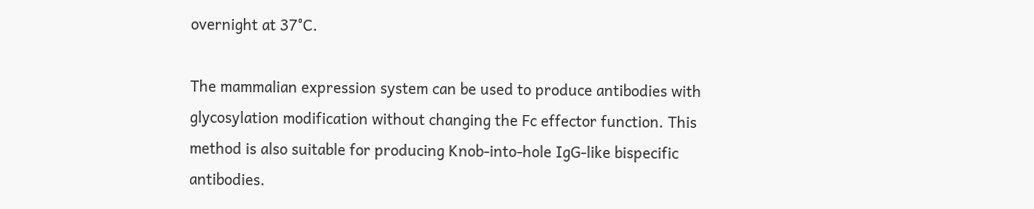overnight at 37°C.

The mammalian expression system can be used to produce antibodies with glycosylation modification without changing the Fc effector function. This method is also suitable for producing Knob-into-hole IgG-like bispecific antibodies.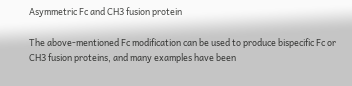Asymmetric Fc and CH3 fusion protein

The above-mentioned Fc modification can be used to produce bispecific Fc or CH3 fusion proteins, and many examples have been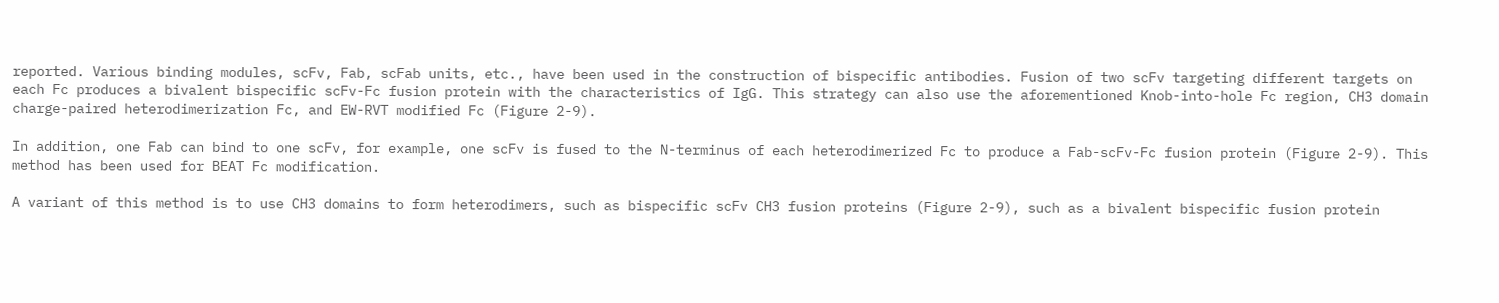reported. Various binding modules, scFv, Fab, scFab units, etc., have been used in the construction of bispecific antibodies. Fusion of two scFv targeting different targets on each Fc produces a bivalent bispecific scFv-Fc fusion protein with the characteristics of IgG. This strategy can also use the aforementioned Knob-into-hole Fc region, CH3 domain charge-paired heterodimerization Fc, and EW-RVT modified Fc (Figure 2-9).

In addition, one Fab can bind to one scFv, for example, one scFv is fused to the N-terminus of each heterodimerized Fc to produce a Fab-scFv-Fc fusion protein (Figure 2-9). This method has been used for BEAT Fc modification.

A variant of this method is to use CH3 domains to form heterodimers, such as bispecific scFv CH3 fusion proteins (Figure 2-9), such as a bivalent bispecific fusion protein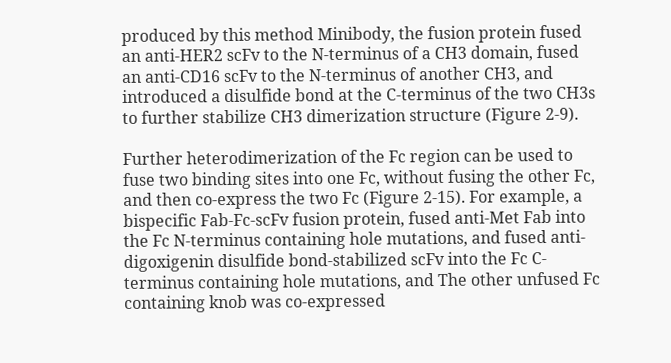produced by this method Minibody, the fusion protein fused an anti-HER2 scFv to the N-terminus of a CH3 domain, fused an anti-CD16 scFv to the N-terminus of another CH3, and introduced a disulfide bond at the C-terminus of the two CH3s to further stabilize CH3 dimerization structure (Figure 2-9).

Further heterodimerization of the Fc region can be used to fuse two binding sites into one Fc, without fusing the other Fc, and then co-express the two Fc (Figure 2-15). For example, a bispecific Fab-Fc-scFv fusion protein, fused anti-Met Fab into the Fc N-terminus containing hole mutations, and fused anti-digoxigenin disulfide bond-stabilized scFv into the Fc C-terminus containing hole mutations, and The other unfused Fc containing knob was co-expressed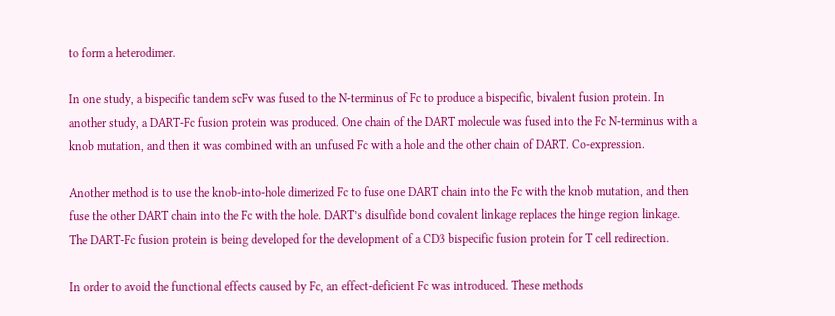to form a heterodimer.

In one study, a bispecific tandem scFv was fused to the N-terminus of Fc to produce a bispecific, bivalent fusion protein. In another study, a DART-Fc fusion protein was produced. One chain of the DART molecule was fused into the Fc N-terminus with a knob mutation, and then it was combined with an unfused Fc with a hole and the other chain of DART. Co-expression.

Another method is to use the knob-into-hole dimerized Fc to fuse one DART chain into the Fc with the knob mutation, and then fuse the other DART chain into the Fc with the hole. DART’s disulfide bond covalent linkage replaces the hinge region linkage. The DART-Fc fusion protein is being developed for the development of a CD3 bispecific fusion protein for T cell redirection.

In order to avoid the functional effects caused by Fc, an effect-deficient Fc was introduced. These methods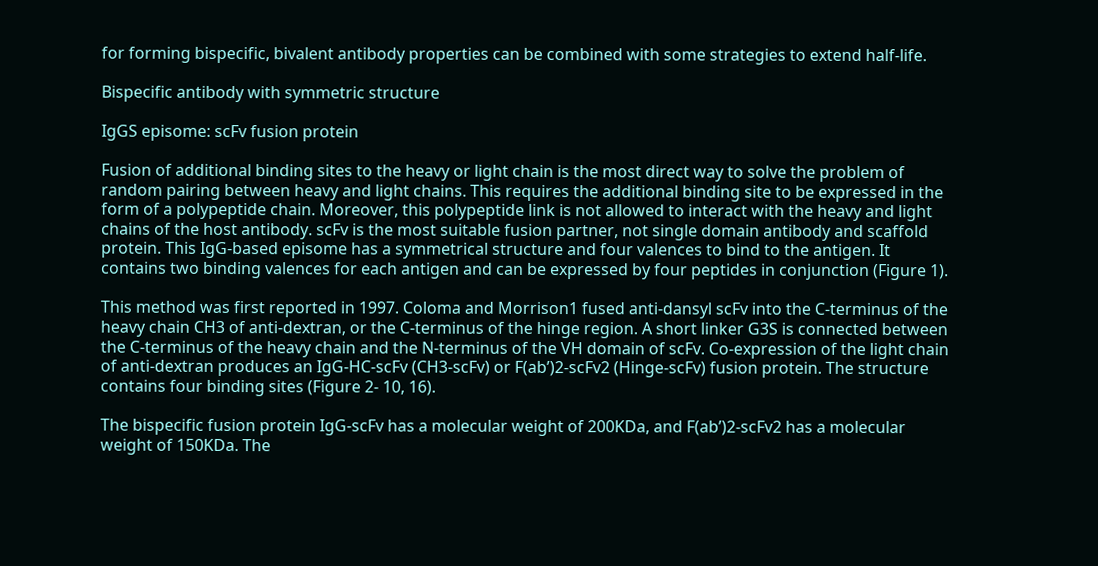for forming bispecific, bivalent antibody properties can be combined with some strategies to extend half-life.

Bispecific antibody with symmetric structure

IgGS episome: scFv fusion protein

Fusion of additional binding sites to the heavy or light chain is the most direct way to solve the problem of random pairing between heavy and light chains. This requires the additional binding site to be expressed in the form of a polypeptide chain. Moreover, this polypeptide link is not allowed to interact with the heavy and light chains of the host antibody. scFv is the most suitable fusion partner, not single domain antibody and scaffold protein. This IgG-based episome has a symmetrical structure and four valences to bind to the antigen. It contains two binding valences for each antigen and can be expressed by four peptides in conjunction (Figure 1).

This method was first reported in 1997. Coloma and Morrison1 fused anti-dansyl scFv into the C-terminus of the heavy chain CH3 of anti-dextran, or the C-terminus of the hinge region. A short linker G3S is connected between the C-terminus of the heavy chain and the N-terminus of the VH domain of scFv. Co-expression of the light chain of anti-dextran produces an IgG-HC-scFv (CH3-scFv) or F(ab’)2-scFv2 (Hinge-scFv) fusion protein. The structure contains four binding sites (Figure 2- 10, 16).

The bispecific fusion protein IgG-scFv has a molecular weight of 200KDa, and F(ab’)2-scFv2 has a molecular weight of 150KDa. The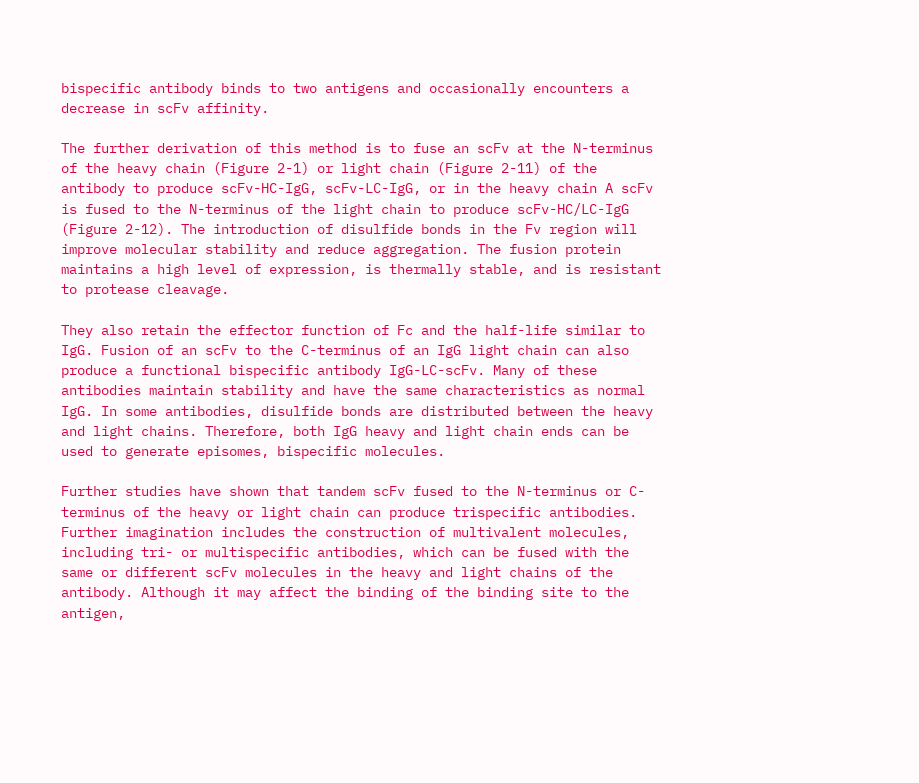bispecific antibody binds to two antigens and occasionally encounters a decrease in scFv affinity.

The further derivation of this method is to fuse an scFv at the N-terminus of the heavy chain (Figure 2-1) or light chain (Figure 2-11) of the antibody to produce scFv-HC-IgG, scFv-LC-IgG, or in the heavy chain A scFv is fused to the N-terminus of the light chain to produce scFv-HC/LC-IgG (Figure 2-12). The introduction of disulfide bonds in the Fv region will improve molecular stability and reduce aggregation. The fusion protein maintains a high level of expression, is thermally stable, and is resistant to protease cleavage.

They also retain the effector function of Fc and the half-life similar to IgG. Fusion of an scFv to the C-terminus of an IgG light chain can also produce a functional bispecific antibody IgG-LC-scFv. Many of these antibodies maintain stability and have the same characteristics as normal IgG. In some antibodies, disulfide bonds are distributed between the heavy and light chains. Therefore, both IgG heavy and light chain ends can be used to generate episomes, bispecific molecules.

Further studies have shown that tandem scFv fused to the N-terminus or C-terminus of the heavy or light chain can produce trispecific antibodies. Further imagination includes the construction of multivalent molecules, including tri- or multispecific antibodies, which can be fused with the same or different scFv molecules in the heavy and light chains of the antibody. Although it may affect the binding of the binding site to the antigen,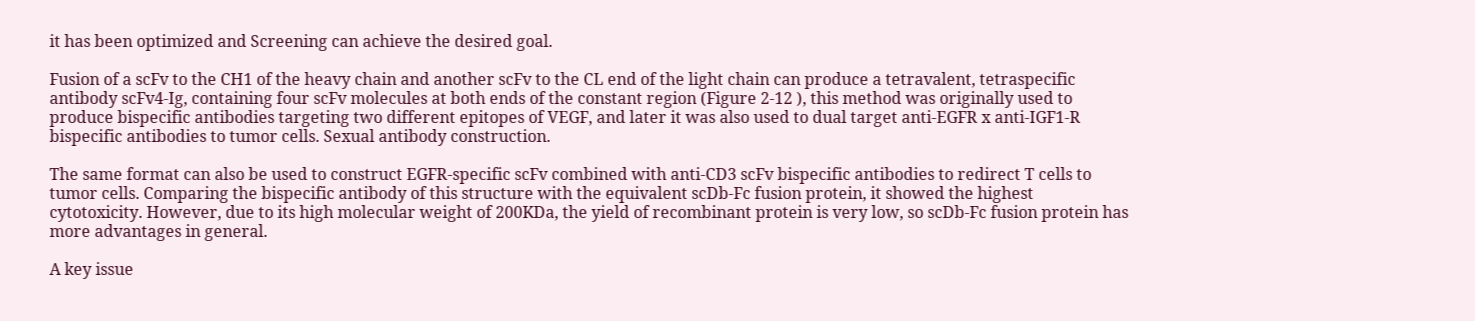it has been optimized and Screening can achieve the desired goal.

Fusion of a scFv to the CH1 of the heavy chain and another scFv to the CL end of the light chain can produce a tetravalent, tetraspecific antibody scFv4-Ig, containing four scFv molecules at both ends of the constant region (Figure 2-12 ), this method was originally used to produce bispecific antibodies targeting two different epitopes of VEGF, and later it was also used to dual target anti-EGFR x anti-IGF1-R bispecific antibodies to tumor cells. Sexual antibody construction.

The same format can also be used to construct EGFR-specific scFv combined with anti-CD3 scFv bispecific antibodies to redirect T cells to tumor cells. Comparing the bispecific antibody of this structure with the equivalent scDb-Fc fusion protein, it showed the highest cytotoxicity. However, due to its high molecular weight of 200KDa, the yield of recombinant protein is very low, so scDb-Fc fusion protein has more advantages in general.

A key issue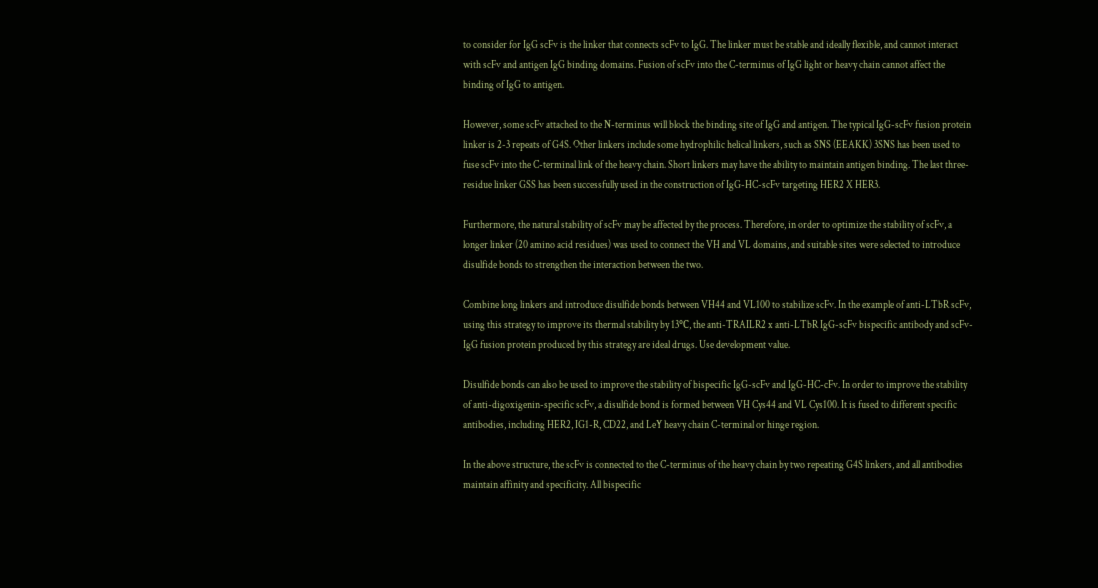to consider for IgG scFv is the linker that connects scFv to IgG. The linker must be stable and ideally flexible, and cannot interact with scFv and antigen IgG binding domains. Fusion of scFv into the C-terminus of IgG light or heavy chain cannot affect the binding of IgG to antigen.

However, some scFv attached to the N-terminus will block the binding site of IgG and antigen. The typical IgG-scFv fusion protein linker is 2-3 repeats of G4S. Other linkers include some hydrophilic helical linkers, such as SNS (EEAKK) 3SNS has been used to fuse scFv into the C-terminal link of the heavy chain. Short linkers may have the ability to maintain antigen binding. The last three-residue linker GSS has been successfully used in the construction of IgG-HC-scFv targeting HER2 X HER3.

Furthermore, the natural stability of scFv may be affected by the process. Therefore, in order to optimize the stability of scFv, a longer linker (20 amino acid residues) was used to connect the VH and VL domains, and suitable sites were selected to introduce disulfide bonds to strengthen the interaction between the two.

Combine long linkers and introduce disulfide bonds between VH44 and VL100 to stabilize scFv. In the example of anti-LTbR scFv, using this strategy to improve its thermal stability by 13℃, the anti-TRAILR2 x anti-LTbR IgG-scFv bispecific antibody and scFv-IgG fusion protein produced by this strategy are ideal drugs. Use development value.

Disulfide bonds can also be used to improve the stability of bispecific IgG-scFv and IgG-HC-cFv. In order to improve the stability of anti-digoxigenin-specific scFv, a disulfide bond is formed between VH Cys44 and VL Cys100. It is fused to different specific antibodies, including HER2, IG1-R, CD22, and LeY heavy chain C-terminal or hinge region.

In the above structure, the scFv is connected to the C-terminus of the heavy chain by two repeating G4S linkers, and all antibodies maintain affinity and specificity. All bispecific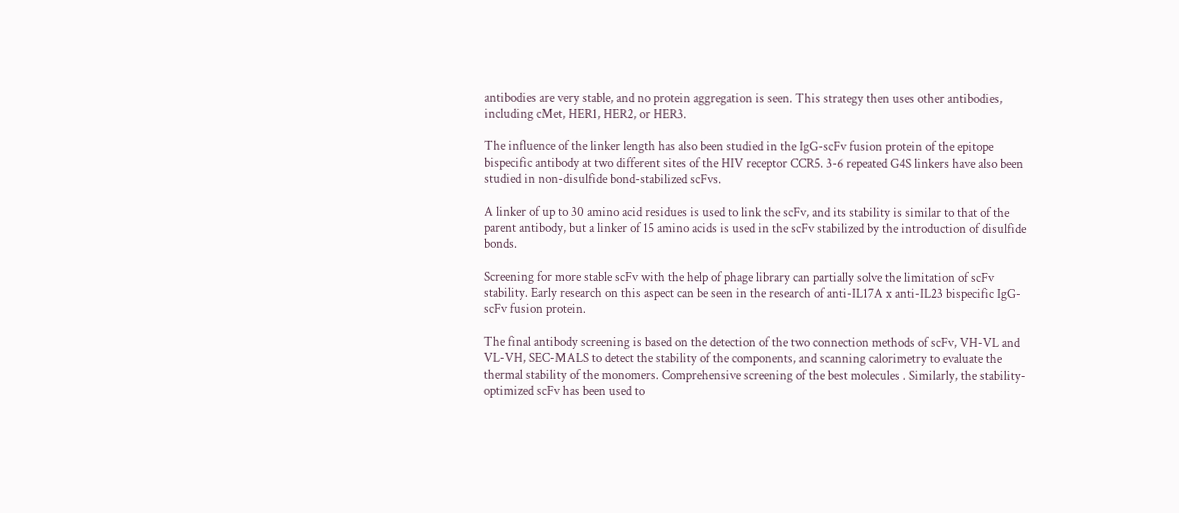antibodies are very stable, and no protein aggregation is seen. This strategy then uses other antibodies, including cMet, HER1, HER2, or HER3.

The influence of the linker length has also been studied in the IgG-scFv fusion protein of the epitope bispecific antibody at two different sites of the HIV receptor CCR5. 3-6 repeated G4S linkers have also been studied in non-disulfide bond-stabilized scFvs.

A linker of up to 30 amino acid residues is used to link the scFv, and its stability is similar to that of the parent antibody, but a linker of 15 amino acids is used in the scFv stabilized by the introduction of disulfide bonds.

Screening for more stable scFv with the help of phage library can partially solve the limitation of scFv stability. Early research on this aspect can be seen in the research of anti-IL17A x anti-IL23 bispecific IgG-scFv fusion protein.

The final antibody screening is based on the detection of the two connection methods of scFv, VH-VL and VL-VH, SEC-MALS to detect the stability of the components, and scanning calorimetry to evaluate the thermal stability of the monomers. Comprehensive screening of the best molecules . Similarly, the stability-optimized scFv has been used to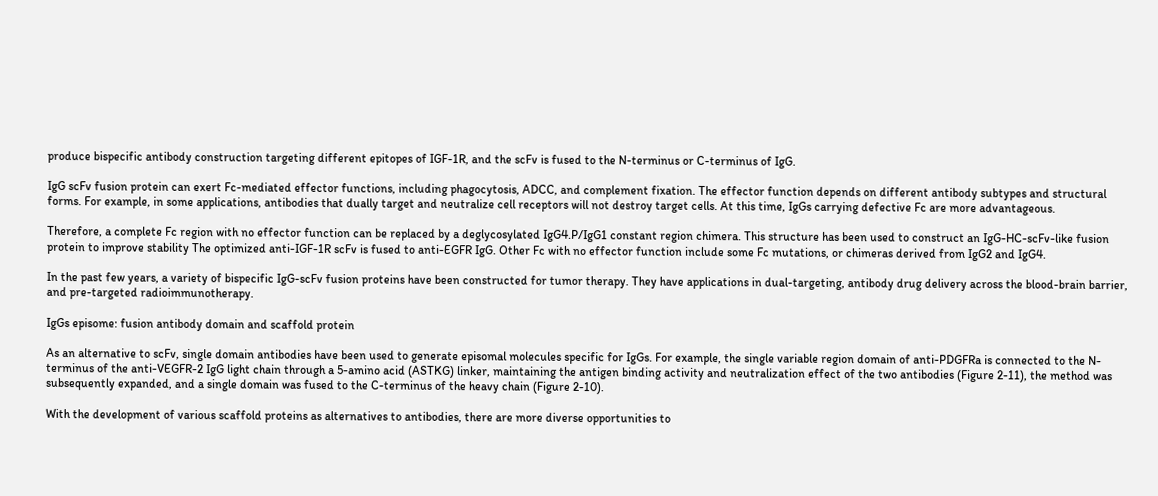produce bispecific antibody construction targeting different epitopes of IGF-1R, and the scFv is fused to the N-terminus or C-terminus of IgG.

IgG scFv fusion protein can exert Fc-mediated effector functions, including phagocytosis, ADCC, and complement fixation. The effector function depends on different antibody subtypes and structural forms. For example, in some applications, antibodies that dually target and neutralize cell receptors will not destroy target cells. At this time, IgGs carrying defective Fc are more advantageous.

Therefore, a complete Fc region with no effector function can be replaced by a deglycosylated IgG4.P/IgG1 constant region chimera. This structure has been used to construct an IgG-HC-scFv-like fusion protein to improve stability The optimized anti-IGF-1R scFv is fused to anti-EGFR IgG. Other Fc with no effector function include some Fc mutations, or chimeras derived from IgG2 and IgG4.

In the past few years, a variety of bispecific IgG-scFv fusion proteins have been constructed for tumor therapy. They have applications in dual-targeting, antibody drug delivery across the blood-brain barrier, and pre-targeted radioimmunotherapy.

IgGs episome: fusion antibody domain and scaffold protein

As an alternative to scFv, single domain antibodies have been used to generate episomal molecules specific for IgGs. For example, the single variable region domain of anti-PDGFRa is connected to the N-terminus of the anti-VEGFR-2 IgG light chain through a 5-amino acid (ASTKG) linker, maintaining the antigen binding activity and neutralization effect of the two antibodies (Figure 2-11), the method was subsequently expanded, and a single domain was fused to the C-terminus of the heavy chain (Figure 2-10).

With the development of various scaffold proteins as alternatives to antibodies, there are more diverse opportunities to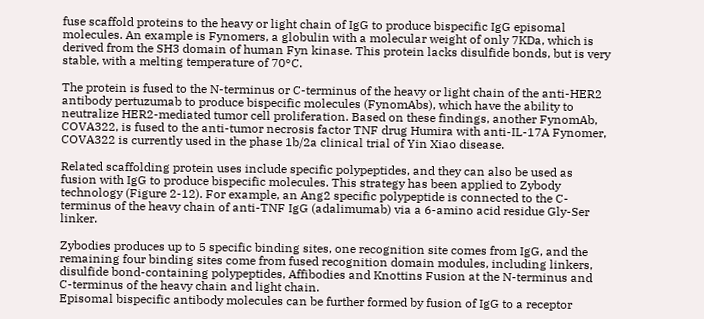fuse scaffold proteins to the heavy or light chain of IgG to produce bispecific IgG episomal molecules. An example is Fynomers, a globulin with a molecular weight of only 7KDa, which is derived from the SH3 domain of human Fyn kinase. This protein lacks disulfide bonds, but is very stable, with a melting temperature of 70°C.

The protein is fused to the N-terminus or C-terminus of the heavy or light chain of the anti-HER2 antibody pertuzumab to produce bispecific molecules (FynomAbs), which have the ability to neutralize HER2-mediated tumor cell proliferation. Based on these findings, another FynomAb, COVA322, is fused to the anti-tumor necrosis factor TNF drug Humira with anti-IL-17A Fynomer, COVA322 is currently used in the phase 1b/2a clinical trial of Yin Xiao disease.

Related scaffolding protein uses include specific polypeptides, and they can also be used as fusion with IgG to produce bispecific molecules. This strategy has been applied to Zybody technology (Figure 2-12). For example, an Ang2 specific polypeptide is connected to the C-terminus of the heavy chain of anti-TNF IgG (adalimumab) via a 6-amino acid residue Gly-Ser linker.

Zybodies produces up to 5 specific binding sites, one recognition site comes from IgG, and the remaining four binding sites come from fused recognition domain modules, including linkers, disulfide bond-containing polypeptides, Affibodies and Knottins Fusion at the N-terminus and C-terminus of the heavy chain and light chain.
Episomal bispecific antibody molecules can be further formed by fusion of IgG to a receptor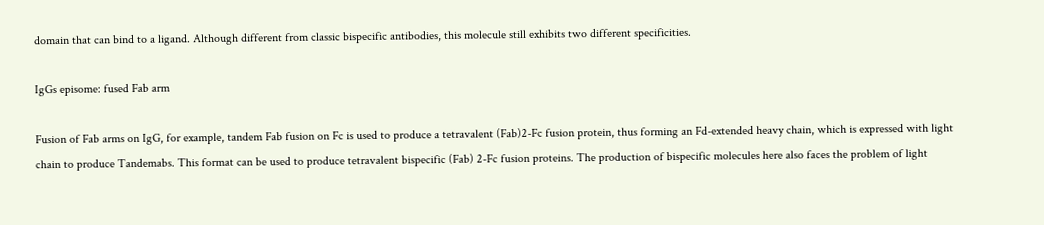domain that can bind to a ligand. Although different from classic bispecific antibodies, this molecule still exhibits two different specificities.

IgGs episome: fused Fab arm

Fusion of Fab arms on IgG, for example, tandem Fab fusion on Fc is used to produce a tetravalent (Fab)2-Fc fusion protein, thus forming an Fd-extended heavy chain, which is expressed with light chain to produce Tandemabs. This format can be used to produce tetravalent bispecific (Fab) 2-Fc fusion proteins. The production of bispecific molecules here also faces the problem of light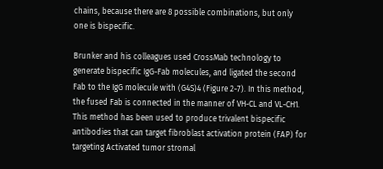chains, because there are 8 possible combinations, but only one is bispecific.

Brunker and his colleagues used CrossMab technology to generate bispecific IgG-Fab molecules, and ligated the second Fab to the IgG molecule with (G4S)4 (Figure 2-7). In this method, the fused Fab is connected in the manner of VH-CL and VL-CH1. This method has been used to produce trivalent bispecific antibodies that can target fibroblast activation protein (FAP) for targeting Activated tumor stromal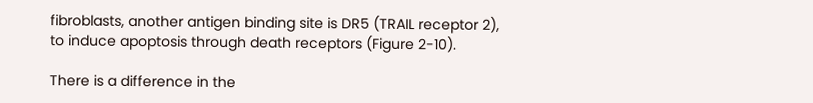fibroblasts, another antigen binding site is DR5 (TRAIL receptor 2), to induce apoptosis through death receptors (Figure 2-10).

There is a difference in the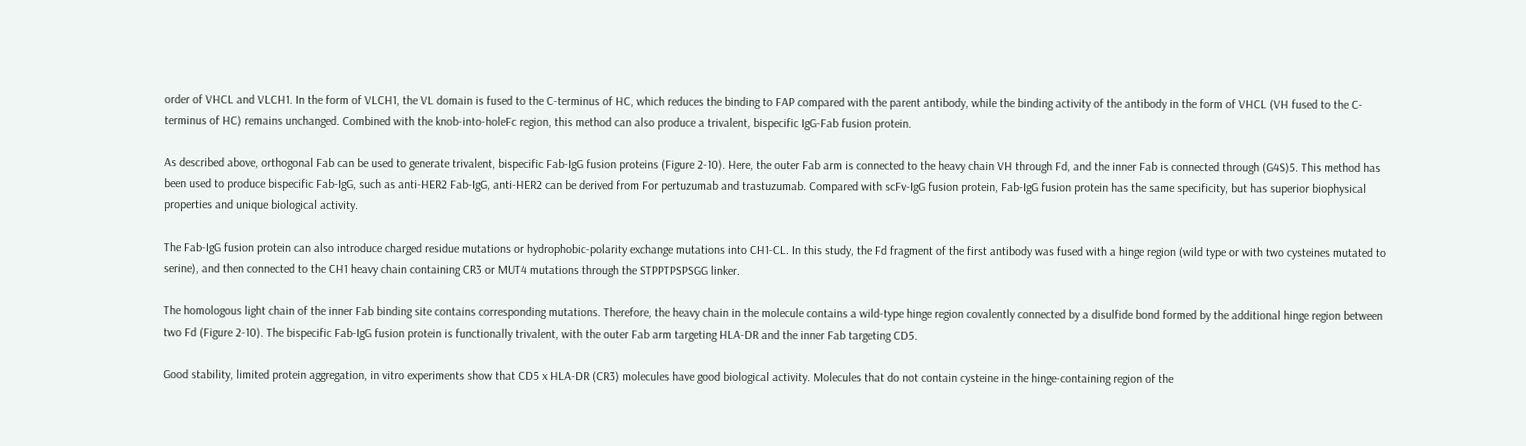order of VHCL and VLCH1. In the form of VLCH1, the VL domain is fused to the C-terminus of HC, which reduces the binding to FAP compared with the parent antibody, while the binding activity of the antibody in the form of VHCL (VH fused to the C-terminus of HC) remains unchanged. Combined with the knob-into-holeFc region, this method can also produce a trivalent, bispecific IgG-Fab fusion protein.

As described above, orthogonal Fab can be used to generate trivalent, bispecific Fab-IgG fusion proteins (Figure 2-10). Here, the outer Fab arm is connected to the heavy chain VH through Fd, and the inner Fab is connected through (G4S)5. This method has been used to produce bispecific Fab-IgG, such as anti-HER2 Fab-IgG, anti-HER2 can be derived from For pertuzumab and trastuzumab. Compared with scFv-IgG fusion protein, Fab-IgG fusion protein has the same specificity, but has superior biophysical properties and unique biological activity.

The Fab-IgG fusion protein can also introduce charged residue mutations or hydrophobic-polarity exchange mutations into CH1-CL. In this study, the Fd fragment of the first antibody was fused with a hinge region (wild type or with two cysteines mutated to serine), and then connected to the CH1 heavy chain containing CR3 or MUT4 mutations through the STPPTPSPSGG linker.

The homologous light chain of the inner Fab binding site contains corresponding mutations. Therefore, the heavy chain in the molecule contains a wild-type hinge region covalently connected by a disulfide bond formed by the additional hinge region between two Fd (Figure 2-10). The bispecific Fab-IgG fusion protein is functionally trivalent, with the outer Fab arm targeting HLA-DR and the inner Fab targeting CD5.

Good stability, limited protein aggregation, in vitro experiments show that CD5 x HLA-DR (CR3) molecules have good biological activity. Molecules that do not contain cysteine in the hinge-containing region of the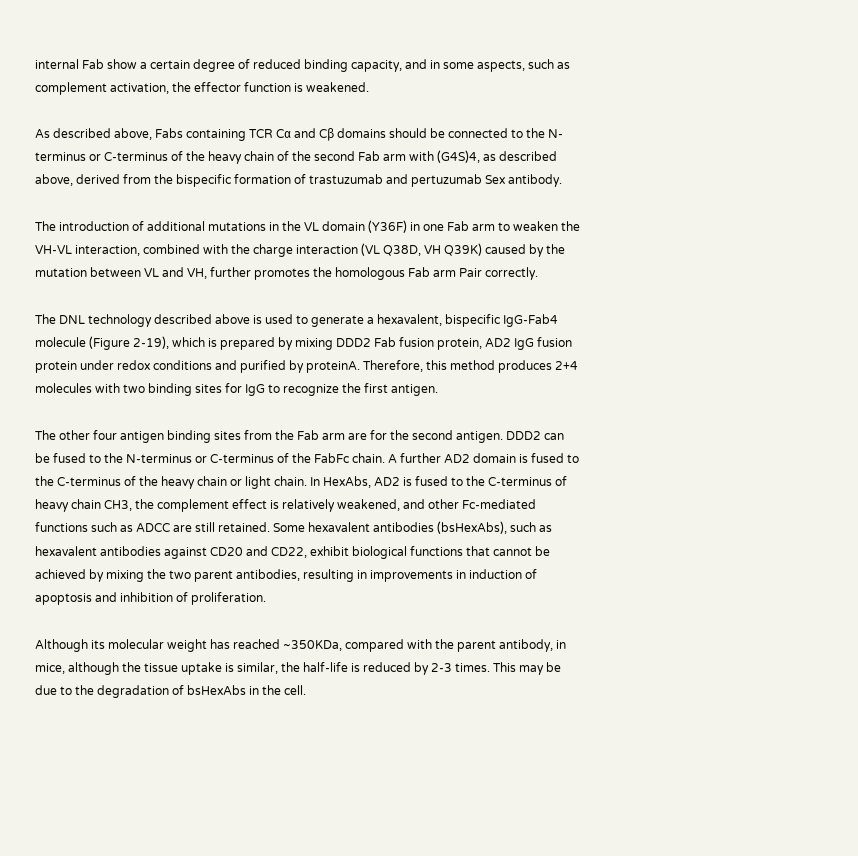internal Fab show a certain degree of reduced binding capacity, and in some aspects, such as complement activation, the effector function is weakened.

As described above, Fabs containing TCR Cα and Cβ domains should be connected to the N-terminus or C-terminus of the heavy chain of the second Fab arm with (G4S)4, as described above, derived from the bispecific formation of trastuzumab and pertuzumab Sex antibody.

The introduction of additional mutations in the VL domain (Y36F) in one Fab arm to weaken the VH-VL interaction, combined with the charge interaction (VL Q38D, VH Q39K) caused by the mutation between VL and VH, further promotes the homologous Fab arm Pair correctly.

The DNL technology described above is used to generate a hexavalent, bispecific IgG-Fab4 molecule (Figure 2-19), which is prepared by mixing DDD2 Fab fusion protein, AD2 IgG fusion protein under redox conditions and purified by proteinA. Therefore, this method produces 2+4 molecules with two binding sites for IgG to recognize the first antigen.

The other four antigen binding sites from the Fab arm are for the second antigen. DDD2 can be fused to the N-terminus or C-terminus of the FabFc chain. A further AD2 domain is fused to the C-terminus of the heavy chain or light chain. In HexAbs, AD2 is fused to the C-terminus of heavy chain CH3, the complement effect is relatively weakened, and other Fc-mediated functions such as ADCC are still retained. Some hexavalent antibodies (bsHexAbs), such as hexavalent antibodies against CD20 and CD22, exhibit biological functions that cannot be achieved by mixing the two parent antibodies, resulting in improvements in induction of apoptosis and inhibition of proliferation.

Although its molecular weight has reached ~350KDa, compared with the parent antibody, in mice, although the tissue uptake is similar, the half-life is reduced by 2-3 times. This may be due to the degradation of bsHexAbs in the cell.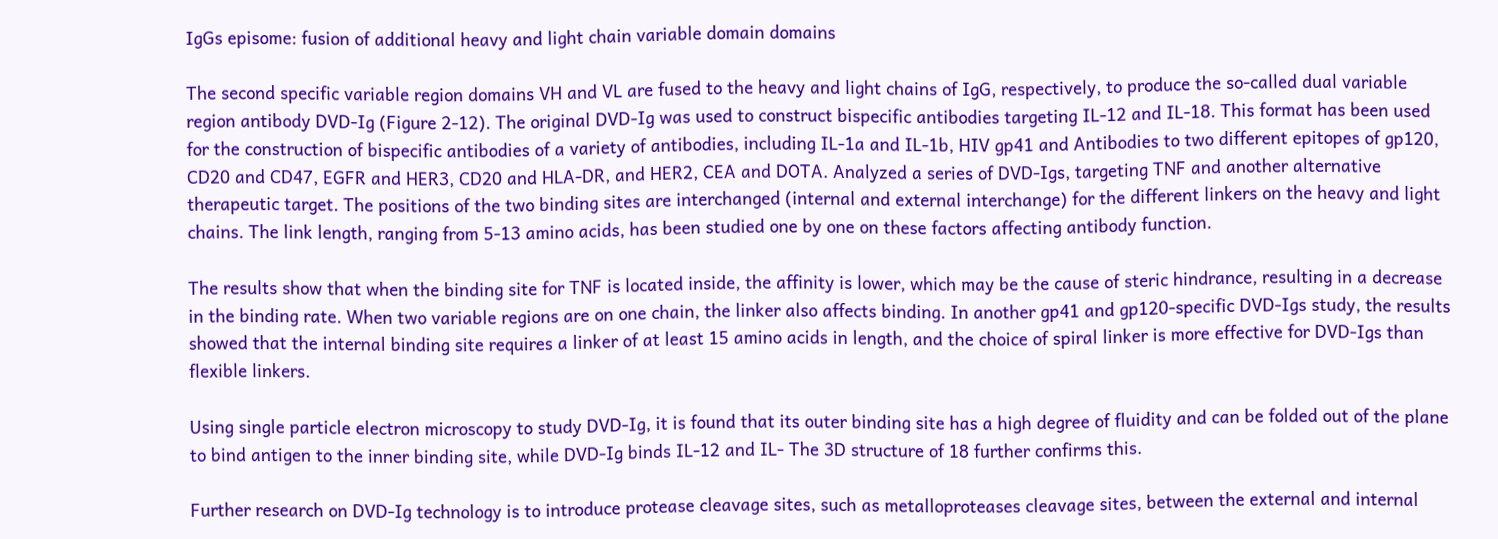IgGs episome: fusion of additional heavy and light chain variable domain domains

The second specific variable region domains VH and VL are fused to the heavy and light chains of IgG, respectively, to produce the so-called dual variable region antibody DVD-Ig (Figure 2-12). The original DVD-Ig was used to construct bispecific antibodies targeting IL-12 and IL-18. This format has been used for the construction of bispecific antibodies of a variety of antibodies, including IL-1a and IL-1b, HIV gp41 and Antibodies to two different epitopes of gp120, CD20 and CD47, EGFR and HER3, CD20 and HLA-DR, and HER2, CEA and DOTA. Analyzed a series of DVD-Igs, targeting TNF and another alternative therapeutic target. The positions of the two binding sites are interchanged (internal and external interchange) for the different linkers on the heavy and light chains. The link length, ranging from 5-13 amino acids, has been studied one by one on these factors affecting antibody function.

The results show that when the binding site for TNF is located inside, the affinity is lower, which may be the cause of steric hindrance, resulting in a decrease in the binding rate. When two variable regions are on one chain, the linker also affects binding. In another gp41 and gp120-specific DVD-Igs study, the results showed that the internal binding site requires a linker of at least 15 amino acids in length, and the choice of spiral linker is more effective for DVD-Igs than flexible linkers.

Using single particle electron microscopy to study DVD-Ig, it is found that its outer binding site has a high degree of fluidity and can be folded out of the plane to bind antigen to the inner binding site, while DVD-Ig binds IL-12 and IL- The 3D structure of 18 further confirms this.

Further research on DVD-Ig technology is to introduce protease cleavage sites, such as metalloproteases cleavage sites, between the external and internal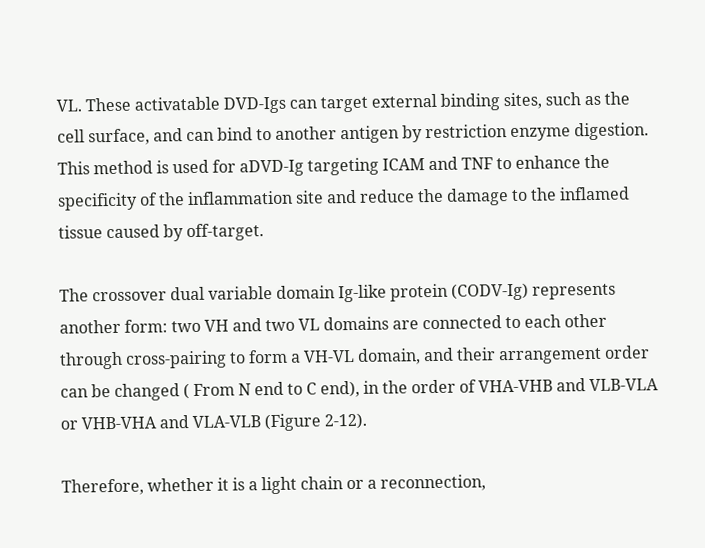VL. These activatable DVD-Igs can target external binding sites, such as the cell surface, and can bind to another antigen by restriction enzyme digestion. This method is used for aDVD-Ig targeting ICAM and TNF to enhance the specificity of the inflammation site and reduce the damage to the inflamed tissue caused by off-target.

The crossover dual variable domain Ig-like protein (CODV-Ig) represents another form: two VH and two VL domains are connected to each other through cross-pairing to form a VH-VL domain, and their arrangement order can be changed ( From N end to C end), in the order of VHA-VHB and VLB-VLA or VHB-VHA and VLA-VLB (Figure 2-12).

Therefore, whether it is a light chain or a reconnection,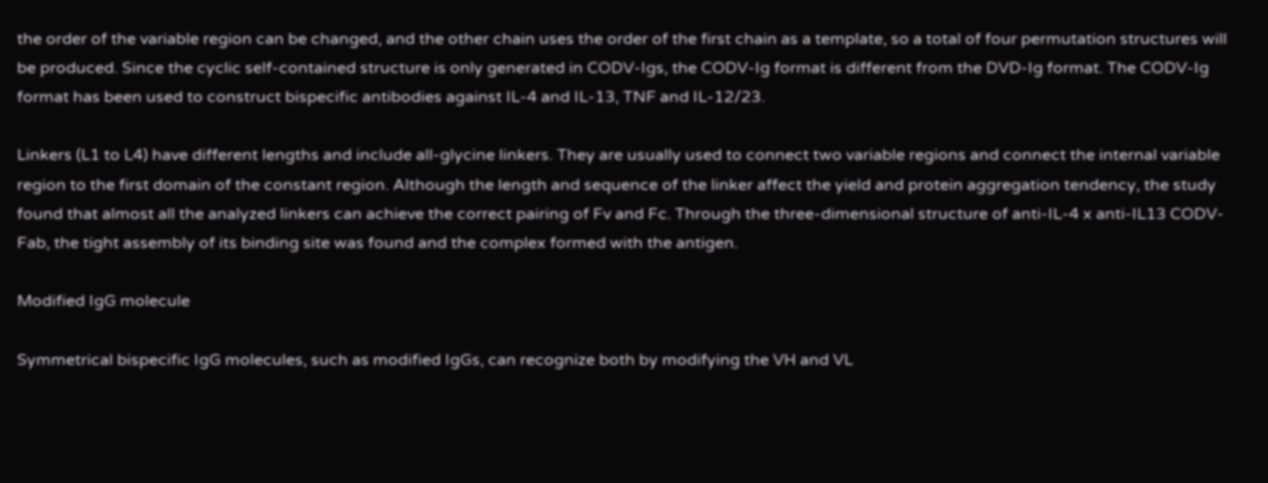the order of the variable region can be changed, and the other chain uses the order of the first chain as a template, so a total of four permutation structures will be produced. Since the cyclic self-contained structure is only generated in CODV-Igs, the CODV-Ig format is different from the DVD-Ig format. The CODV-Ig format has been used to construct bispecific antibodies against IL-4 and IL-13, TNF and IL-12/23.

Linkers (L1 to L4) have different lengths and include all-glycine linkers. They are usually used to connect two variable regions and connect the internal variable region to the first domain of the constant region. Although the length and sequence of the linker affect the yield and protein aggregation tendency, the study found that almost all the analyzed linkers can achieve the correct pairing of Fv and Fc. Through the three-dimensional structure of anti-IL-4 x anti-IL13 CODV-Fab, the tight assembly of its binding site was found and the complex formed with the antigen.

Modified IgG molecule

Symmetrical bispecific IgG molecules, such as modified IgGs, can recognize both by modifying the VH and VL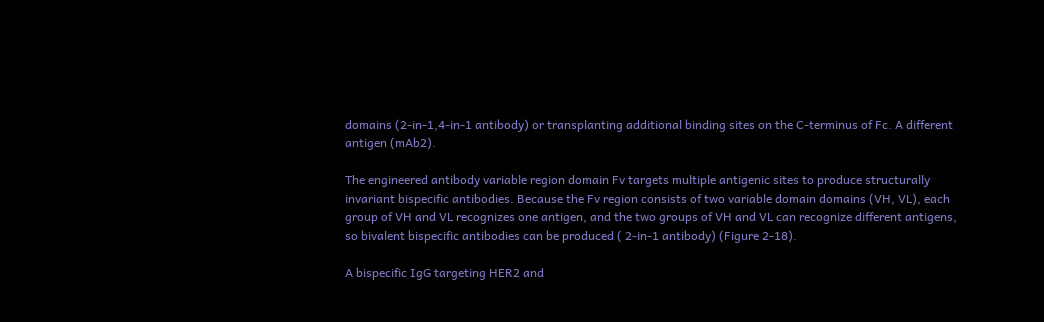domains (2-in-1,4-in-1 antibody) or transplanting additional binding sites on the C-terminus of Fc. A different antigen (mAb2).

The engineered antibody variable region domain Fv targets multiple antigenic sites to produce structurally invariant bispecific antibodies. Because the Fv region consists of two variable domain domains (VH, VL), each group of VH and VL recognizes one antigen, and the two groups of VH and VL can recognize different antigens, so bivalent bispecific antibodies can be produced ( 2-in-1 antibody) (Figure 2-18).

A bispecific IgG targeting HER2 and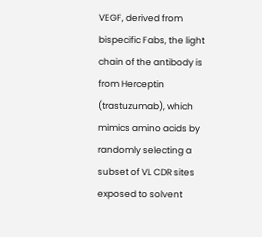VEGF, derived from bispecific Fabs, the light chain of the antibody is from Herceptin (trastuzumab), which mimics amino acids by randomly selecting a subset of VL CDR sites exposed to solvent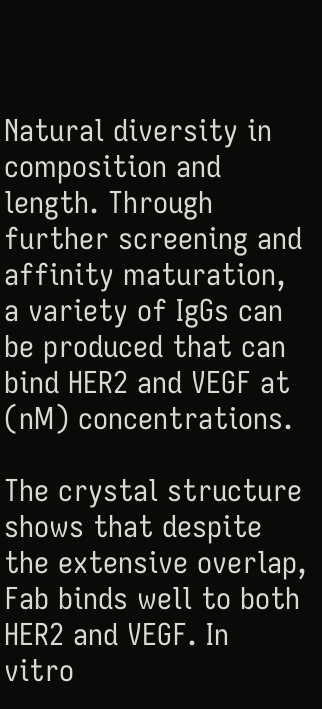Natural diversity in composition and length. Through further screening and affinity maturation, a variety of IgGs can be produced that can bind HER2 and VEGF at (nM) concentrations.

The crystal structure shows that despite the extensive overlap, Fab binds well to both HER2 and VEGF. In vitro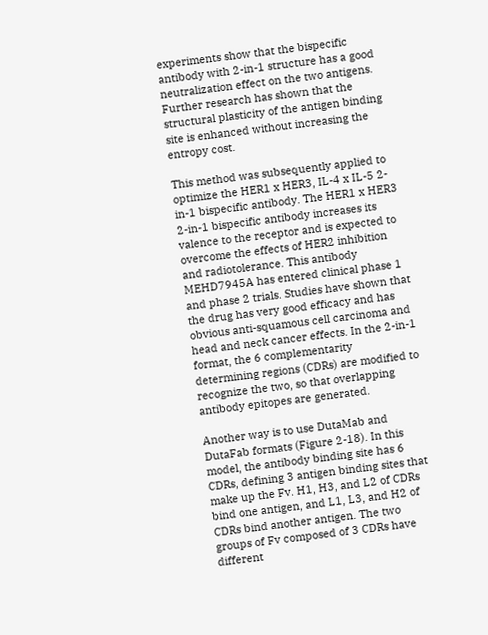experiments show that the bispecific antibody with 2-in-1 structure has a good neutralization effect on the two antigens. Further research has shown that the structural plasticity of the antigen binding site is enhanced without increasing the entropy cost.

This method was subsequently applied to optimize the HER1 x HER3, IL-4 x IL-5 2-in-1 bispecific antibody. The HER1 x HER3 2-in-1 bispecific antibody increases its valence to the receptor and is expected to overcome the effects of HER2 inhibition and radiotolerance. This antibody MEHD7945A has entered clinical phase 1 and phase 2 trials. Studies have shown that the drug has very good efficacy and has obvious anti-squamous cell carcinoma and head and neck cancer effects. In the 2-in-1 format, the 6 complementarity determining regions (CDRs) are modified to recognize the two, so that overlapping antibody epitopes are generated.

Another way is to use DutaMab and DutaFab formats (Figure 2-18). In this model, the antibody binding site has 6 CDRs, defining 3 antigen binding sites that make up the Fv. H1, H3, and L2 of CDRs bind one antigen, and L1, L3, and H2 of CDRs bind another antigen. The two groups of Fv composed of 3 CDRs have different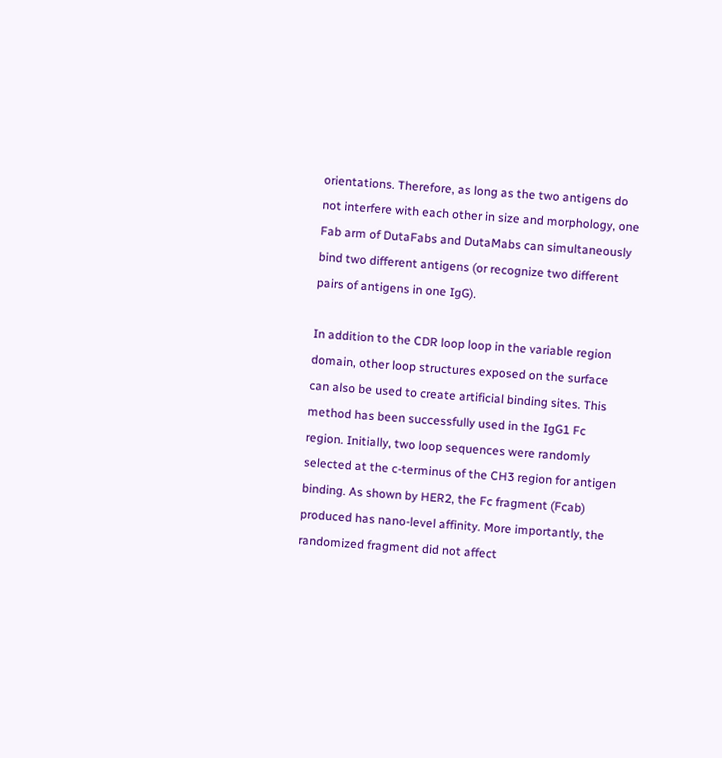orientations. Therefore, as long as the two antigens do not interfere with each other in size and morphology, one Fab arm of DutaFabs and DutaMabs can simultaneously bind two different antigens (or recognize two different pairs of antigens in one IgG).

In addition to the CDR loop loop in the variable region domain, other loop structures exposed on the surface can also be used to create artificial binding sites. This method has been successfully used in the IgG1 Fc region. Initially, two loop sequences were randomly selected at the c-terminus of the CH3 region for antigen binding. As shown by HER2, the Fc fragment (Fcab) produced has nano-level affinity. More importantly, the randomized fragment did not affect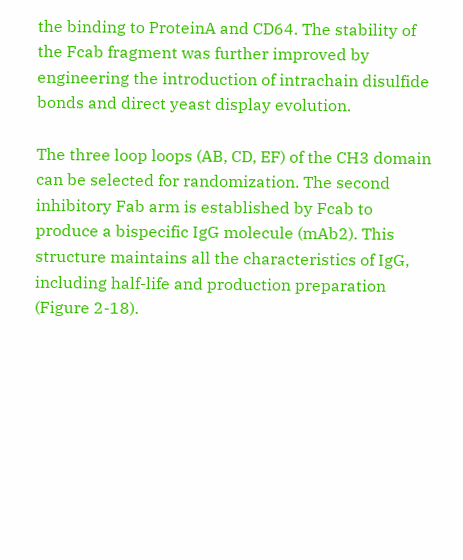the binding to ProteinA and CD64. The stability of the Fcab fragment was further improved by engineering the introduction of intrachain disulfide bonds and direct yeast display evolution.

The three loop loops (AB, CD, EF) of the CH3 domain can be selected for randomization. The second inhibitory Fab arm is established by Fcab to produce a bispecific IgG molecule (mAb2). This structure maintains all the characteristics of IgG, including half-life and production preparation (Figure 2-18).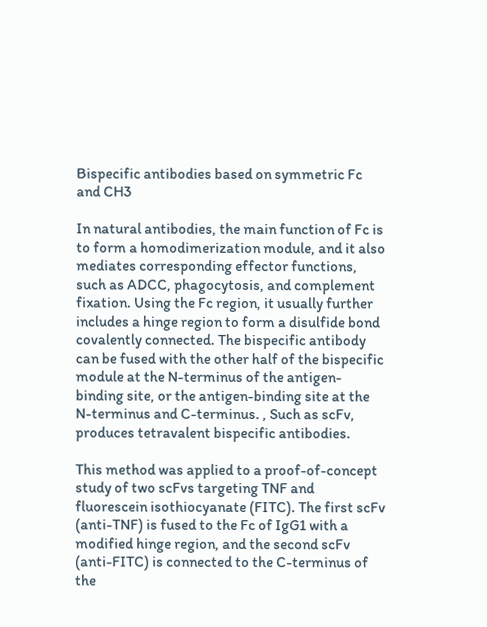Bispecific antibodies based on symmetric Fc and CH3

In natural antibodies, the main function of Fc is to form a homodimerization module, and it also mediates corresponding effector functions, such as ADCC, phagocytosis, and complement fixation. Using the Fc region, it usually further includes a hinge region to form a disulfide bond covalently connected. The bispecific antibody can be fused with the other half of the bispecific module at the N-terminus of the antigen-binding site, or the antigen-binding site at the N-terminus and C-terminus. , Such as scFv, produces tetravalent bispecific antibodies.

This method was applied to a proof-of-concept study of two scFvs targeting TNF and fluorescein isothiocyanate (FITC). The first scFv (anti-TNF) is fused to the Fc of IgG1 with a modified hinge region, and the second scFv (anti-FITC) is connected to the C-terminus of the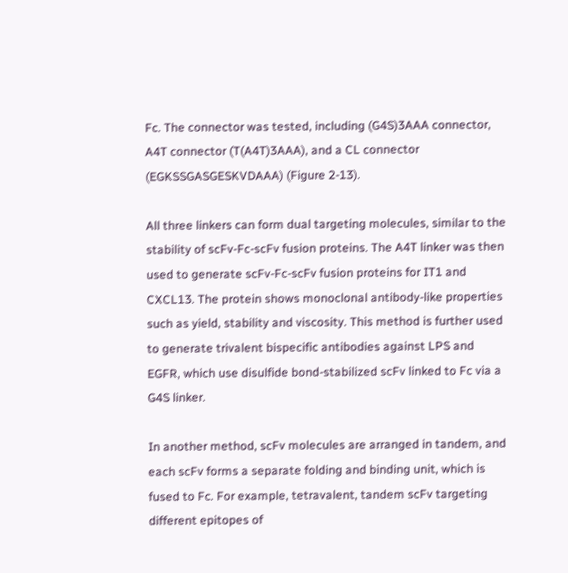Fc. The connector was tested, including (G4S)3AAA connector, A4T connector (T(A4T)3AAA), and a CL connector (EGKSSGASGESKVDAAA) (Figure 2-13).

All three linkers can form dual targeting molecules, similar to the stability of scFv-Fc-scFv fusion proteins. The A4T linker was then used to generate scFv-Fc-scFv fusion proteins for IT1 and CXCL13. The protein shows monoclonal antibody-like properties such as yield, stability and viscosity. This method is further used to generate trivalent bispecific antibodies against LPS and EGFR, which use disulfide bond-stabilized scFv linked to Fc via a G4S linker.

In another method, scFv molecules are arranged in tandem, and each scFv forms a separate folding and binding unit, which is fused to Fc. For example, tetravalent, tandem scFv targeting different epitopes of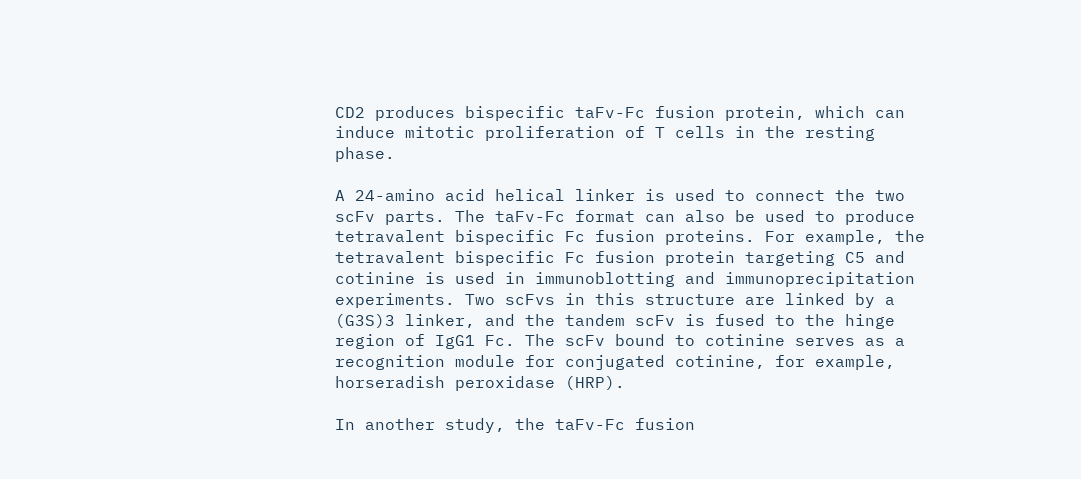CD2 produces bispecific taFv-Fc fusion protein, which can induce mitotic proliferation of T cells in the resting phase.

A 24-amino acid helical linker is used to connect the two scFv parts. The taFv-Fc format can also be used to produce tetravalent bispecific Fc fusion proteins. For example, the tetravalent bispecific Fc fusion protein targeting C5 and cotinine is used in immunoblotting and immunoprecipitation experiments. Two scFvs in this structure are linked by a (G3S)3 linker, and the tandem scFv is fused to the hinge region of IgG1 Fc. The scFv bound to cotinine serves as a recognition module for conjugated cotinine, for example, horseradish peroxidase (HRP).

In another study, the taFv-Fc fusion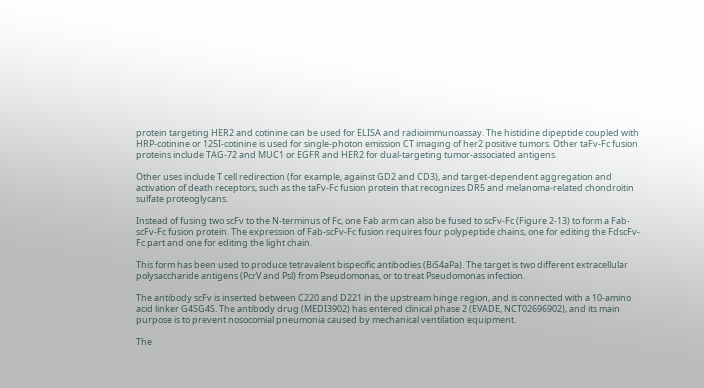protein targeting HER2 and cotinine can be used for ELISA and radioimmunoassay. The histidine dipeptide coupled with HRP-cotinine or 125I-cotinine is used for single-photon emission CT imaging of her2 positive tumors. Other taFv-Fc fusion proteins include TAG-72 and MUC1 or EGFR and HER2 for dual-targeting tumor-associated antigens.

Other uses include T cell redirection (for example, against GD2 and CD3), and target-dependent aggregation and activation of death receptors, such as the taFv-Fc fusion protein that recognizes DR5 and melanoma-related chondroitin sulfate proteoglycans.

Instead of fusing two scFv to the N-terminus of Fc, one Fab arm can also be fused to scFv-Fc (Figure 2-13) to form a Fab-scFv-Fc fusion protein. The expression of Fab-scFv-Fc fusion requires four polypeptide chains, one for editing the FdscFv-Fc part and one for editing the light chain.

This form has been used to produce tetravalent bispecific antibodies (BiS4aPa). The target is two different extracellular polysaccharide antigens (PcrV and Psl) from Pseudomonas, or to treat Pseudomonas infection.

The antibody scFv is inserted between C220 and D221 in the upstream hinge region, and is connected with a 10-amino acid linker G4SG4S. The antibody drug (MEDI3902) has entered clinical phase 2 (EVADE, NCT02696902), and its main purpose is to prevent nosocomial pneumonia caused by mechanical ventilation equipment.

The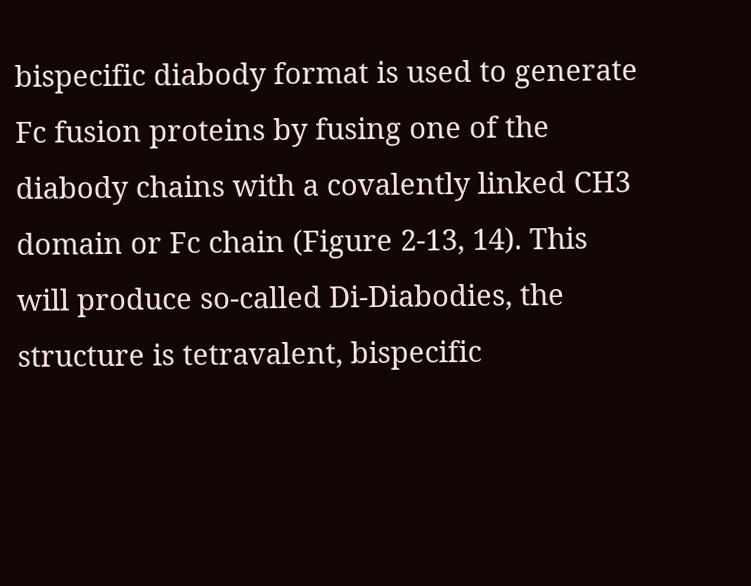bispecific diabody format is used to generate Fc fusion proteins by fusing one of the diabody chains with a covalently linked CH3 domain or Fc chain (Figure 2-13, 14). This will produce so-called Di-Diabodies, the structure is tetravalent, bispecific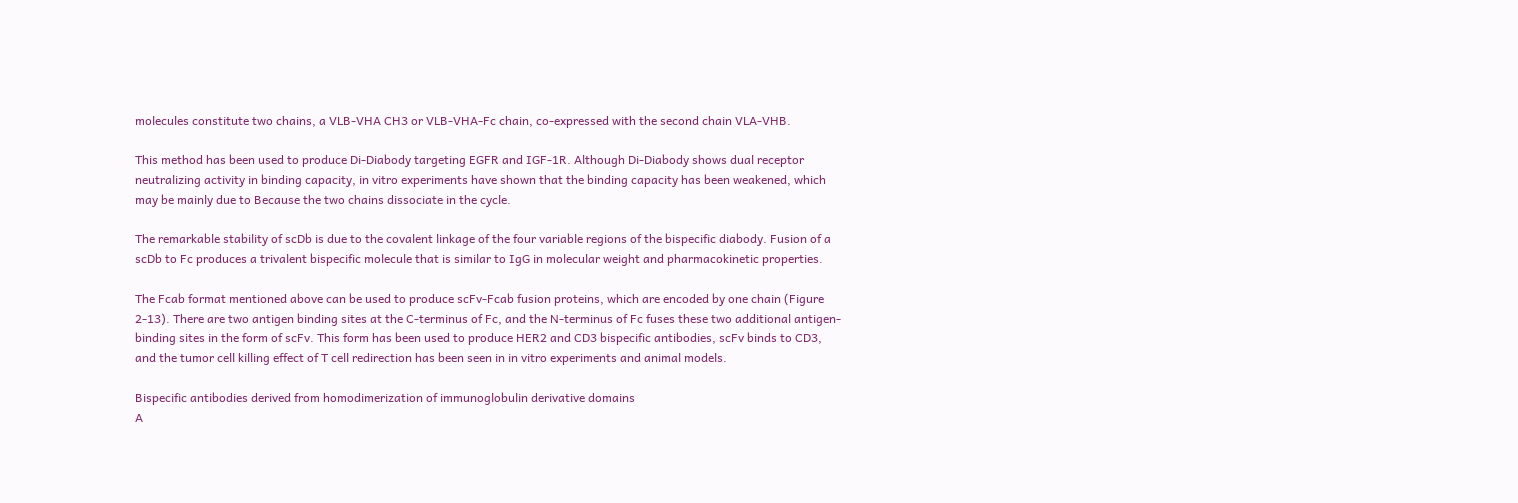molecules constitute two chains, a VLB-VHA CH3 or VLB-VHA-Fc chain, co-expressed with the second chain VLA-VHB.

This method has been used to produce Di-Diabody targeting EGFR and IGF-1R. Although Di-Diabody shows dual receptor neutralizing activity in binding capacity, in vitro experiments have shown that the binding capacity has been weakened, which may be mainly due to Because the two chains dissociate in the cycle.

The remarkable stability of scDb is due to the covalent linkage of the four variable regions of the bispecific diabody. Fusion of a scDb to Fc produces a trivalent bispecific molecule that is similar to IgG in molecular weight and pharmacokinetic properties.

The Fcab format mentioned above can be used to produce scFv-Fcab fusion proteins, which are encoded by one chain (Figure 2-13). There are two antigen binding sites at the C-terminus of Fc, and the N-terminus of Fc fuses these two additional antigen-binding sites in the form of scFv. This form has been used to produce HER2 and CD3 bispecific antibodies, scFv binds to CD3, and the tumor cell killing effect of T cell redirection has been seen in in vitro experiments and animal models.

Bispecific antibodies derived from homodimerization of immunoglobulin derivative domains
A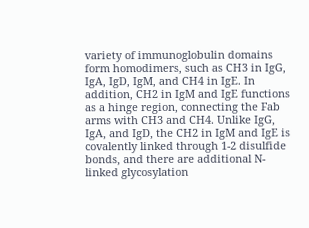variety of immunoglobulin domains form homodimers, such as CH3 in IgG, IgA, IgD, IgM, and CH4 in IgE. In addition, CH2 in IgM and IgE functions as a hinge region, connecting the Fab arms with CH3 and CH4. Unlike IgG, IgA, and IgD, the CH2 in IgM and IgE is covalently linked through 1-2 disulfide bonds, and there are additional N-linked glycosylation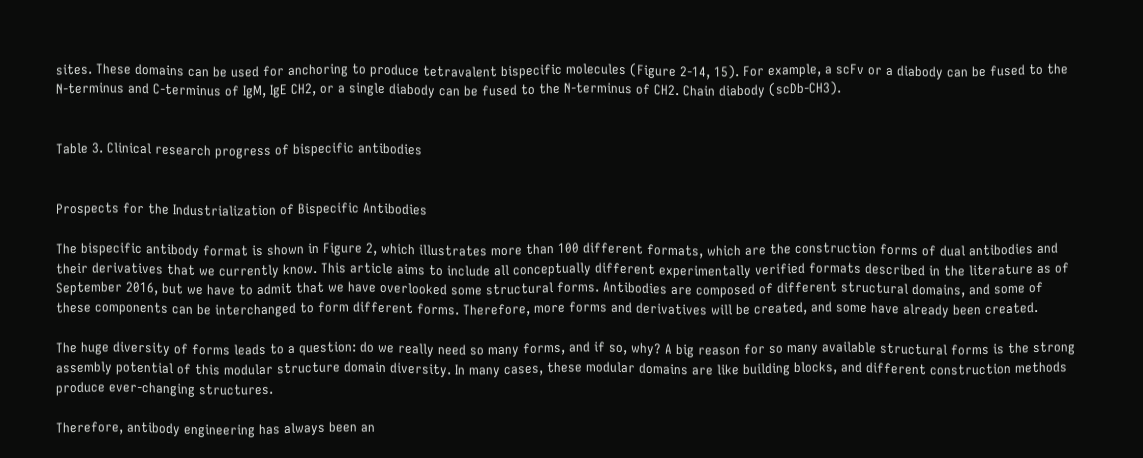sites. These domains can be used for anchoring to produce tetravalent bispecific molecules (Figure 2-14, 15). For example, a scFv or a diabody can be fused to the N-terminus and C-terminus of IgM, IgE CH2, or a single diabody can be fused to the N-terminus of CH2. Chain diabody (scDb-CH3).


Table 3. Clinical research progress of bispecific antibodies


Prospects for the Industrialization of Bispecific Antibodies

The bispecific antibody format is shown in Figure 2, which illustrates more than 100 different formats, which are the construction forms of dual antibodies and their derivatives that we currently know. This article aims to include all conceptually different experimentally verified formats described in the literature as of September 2016, but we have to admit that we have overlooked some structural forms. Antibodies are composed of different structural domains, and some of these components can be interchanged to form different forms. Therefore, more forms and derivatives will be created, and some have already been created.

The huge diversity of forms leads to a question: do we really need so many forms, and if so, why? A big reason for so many available structural forms is the strong assembly potential of this modular structure domain diversity. In many cases, these modular domains are like building blocks, and different construction methods produce ever-changing structures.

Therefore, antibody engineering has always been an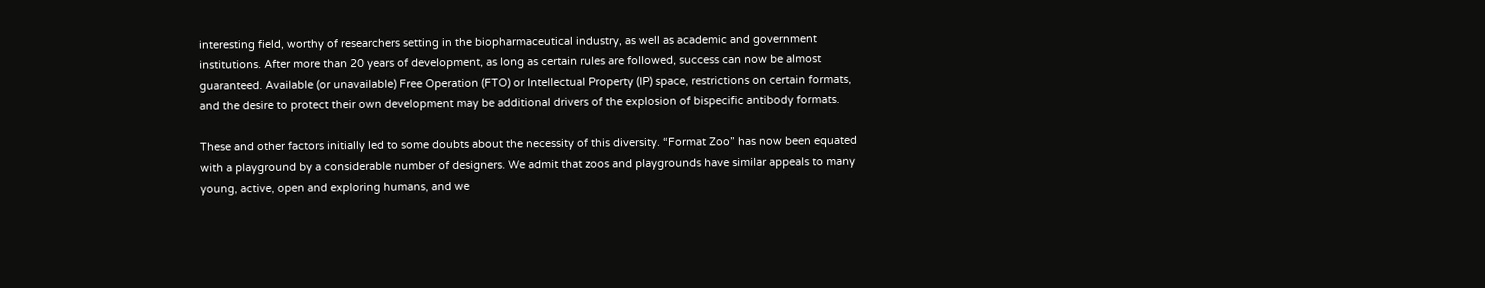interesting field, worthy of researchers setting in the biopharmaceutical industry, as well as academic and government institutions. After more than 20 years of development, as long as certain rules are followed, success can now be almost guaranteed. Available (or unavailable) Free Operation (FTO) or Intellectual Property (IP) space, restrictions on certain formats, and the desire to protect their own development may be additional drivers of the explosion of bispecific antibody formats.

These and other factors initially led to some doubts about the necessity of this diversity. “Format Zoo” has now been equated with a playground by a considerable number of designers. We admit that zoos and playgrounds have similar appeals to many young, active, open and exploring humans, and we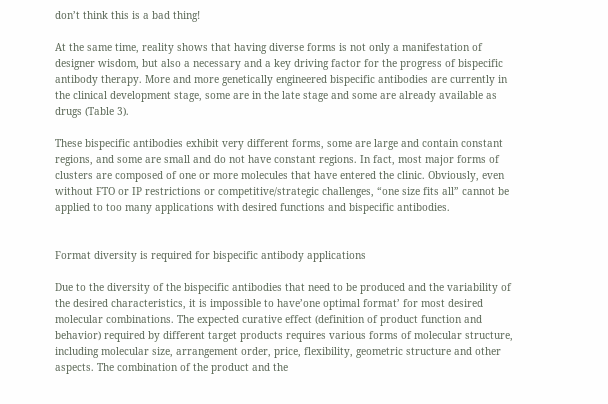don’t think this is a bad thing!

At the same time, reality shows that having diverse forms is not only a manifestation of designer wisdom, but also a necessary and a key driving factor for the progress of bispecific antibody therapy. More and more genetically engineered bispecific antibodies are currently in the clinical development stage, some are in the late stage and some are already available as drugs (Table 3).

These bispecific antibodies exhibit very different forms, some are large and contain constant regions, and some are small and do not have constant regions. In fact, most major forms of clusters are composed of one or more molecules that have entered the clinic. Obviously, even without FTO or IP restrictions or competitive/strategic challenges, “one size fits all” cannot be applied to too many applications with desired functions and bispecific antibodies.


Format diversity is required for bispecific antibody applications

Due to the diversity of the bispecific antibodies that need to be produced and the variability of the desired characteristics, it is impossible to have’one optimal format’ for most desired molecular combinations. The expected curative effect (definition of product function and behavior) required by different target products requires various forms of molecular structure, including molecular size, arrangement order, price, flexibility, geometric structure and other aspects. The combination of the product and the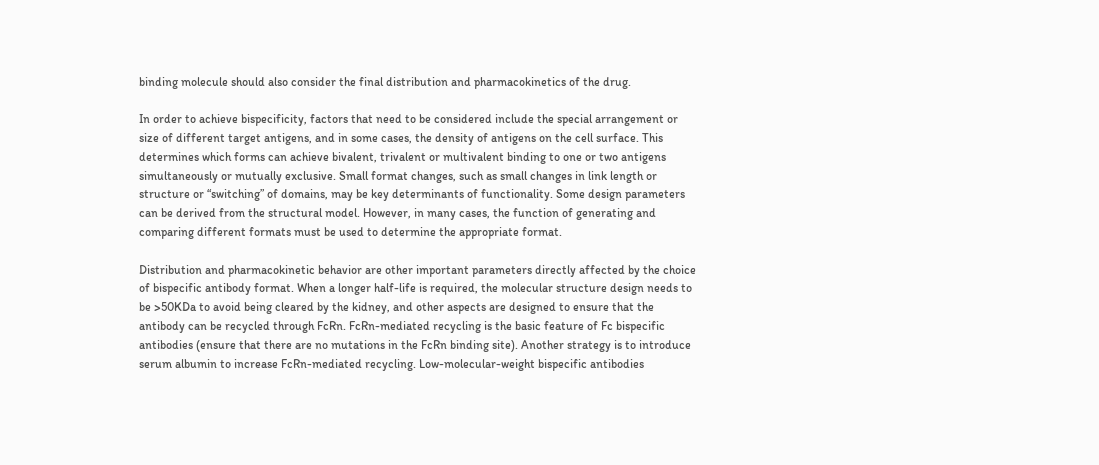binding molecule should also consider the final distribution and pharmacokinetics of the drug.

In order to achieve bispecificity, factors that need to be considered include the special arrangement or size of different target antigens, and in some cases, the density of antigens on the cell surface. This determines which forms can achieve bivalent, trivalent or multivalent binding to one or two antigens simultaneously or mutually exclusive. Small format changes, such as small changes in link length or structure or “switching” of domains, may be key determinants of functionality. Some design parameters can be derived from the structural model. However, in many cases, the function of generating and comparing different formats must be used to determine the appropriate format.

Distribution and pharmacokinetic behavior are other important parameters directly affected by the choice of bispecific antibody format. When a longer half-life is required, the molecular structure design needs to be >50KDa to avoid being cleared by the kidney, and other aspects are designed to ensure that the antibody can be recycled through FcRn. FcRn-mediated recycling is the basic feature of Fc bispecific antibodies (ensure that there are no mutations in the FcRn binding site). Another strategy is to introduce serum albumin to increase FcRn-mediated recycling. Low-molecular-weight bispecific antibodies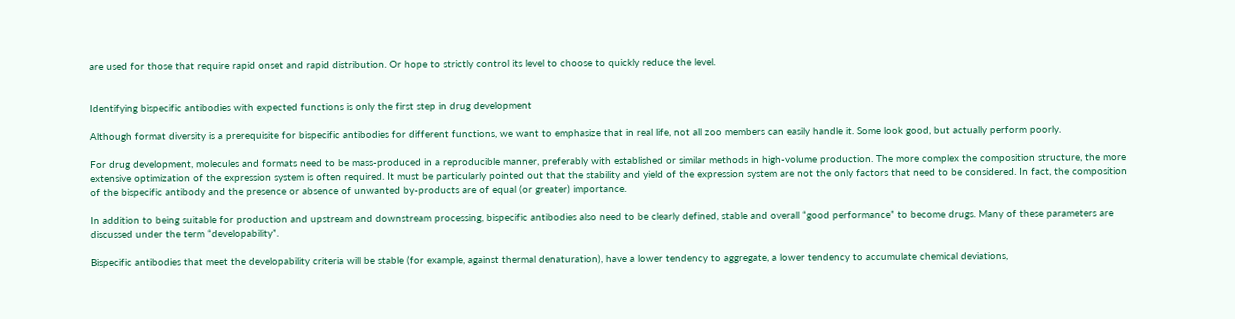are used for those that require rapid onset and rapid distribution. Or hope to strictly control its level to choose to quickly reduce the level.


Identifying bispecific antibodies with expected functions is only the first step in drug development

Although format diversity is a prerequisite for bispecific antibodies for different functions, we want to emphasize that in real life, not all zoo members can easily handle it. Some look good, but actually perform poorly.

For drug development, molecules and formats need to be mass-produced in a reproducible manner, preferably with established or similar methods in high-volume production. The more complex the composition structure, the more extensive optimization of the expression system is often required. It must be particularly pointed out that the stability and yield of the expression system are not the only factors that need to be considered. In fact, the composition of the bispecific antibody and the presence or absence of unwanted by-products are of equal (or greater) importance.

In addition to being suitable for production and upstream and downstream processing, bispecific antibodies also need to be clearly defined, stable and overall “good performance” to become drugs. Many of these parameters are discussed under the term “developability”.

Bispecific antibodies that meet the developability criteria will be stable (for example, against thermal denaturation), have a lower tendency to aggregate, a lower tendency to accumulate chemical deviations,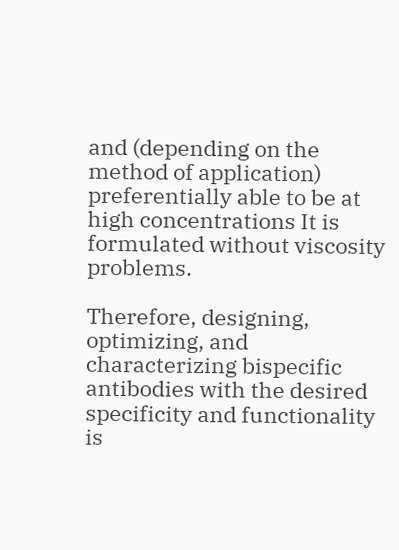and (depending on the method of application) preferentially able to be at high concentrations It is formulated without viscosity problems.

Therefore, designing, optimizing, and characterizing bispecific antibodies with the desired specificity and functionality is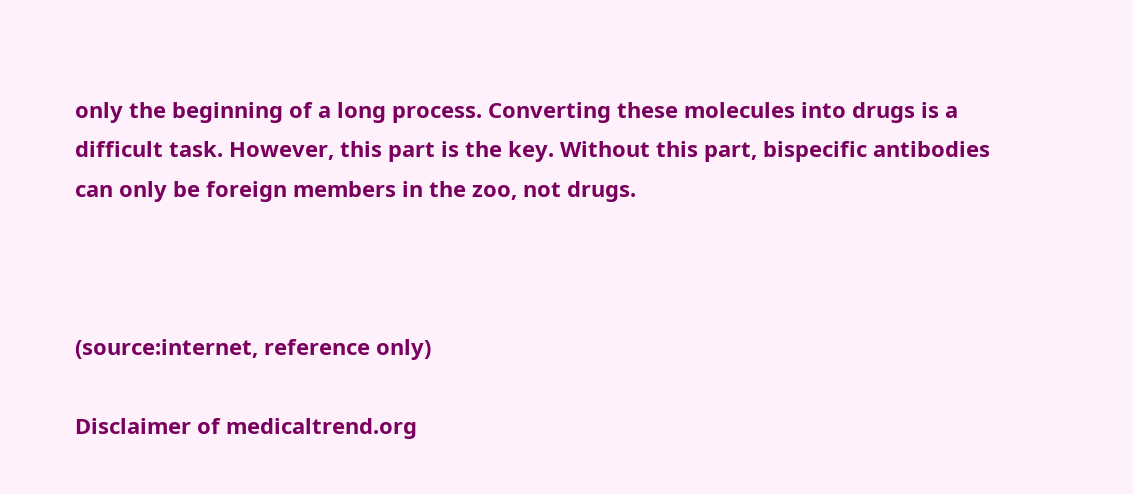only the beginning of a long process. Converting these molecules into drugs is a difficult task. However, this part is the key. Without this part, bispecific antibodies can only be foreign members in the zoo, not drugs.



(source:internet, reference only)

Disclaimer of medicaltrend.org